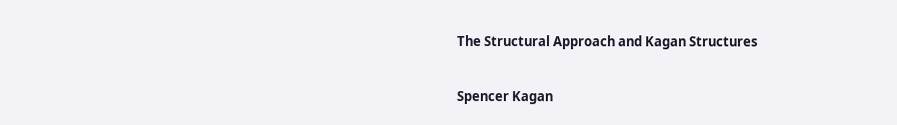The Structural Approach and Kagan Structures

Spencer Kagan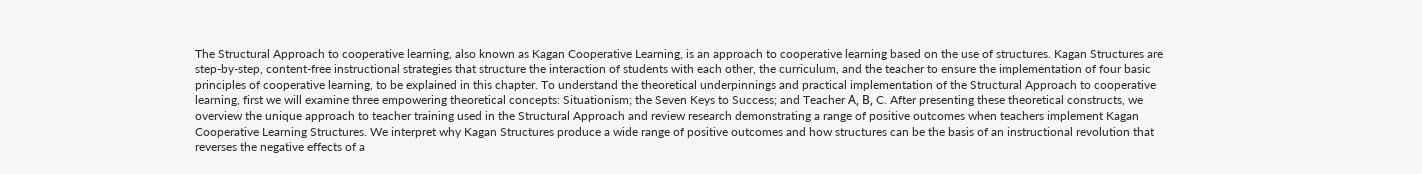The Structural Approach to cooperative learning, also known as Kagan Cooperative Learning, is an approach to cooperative learning based on the use of structures. Kagan Structures are step-by-step, content-free instructional strategies that structure the interaction of students with each other, the curriculum, and the teacher to ensure the implementation of four basic principles of cooperative learning, to be explained in this chapter. To understand the theoretical underpinnings and practical implementation of the Structural Approach to cooperative learning, first we will examine three empowering theoretical concepts: Situationism; the Seven Keys to Success; and Teacher А, В, C. After presenting these theoretical constructs, we overview the unique approach to teacher training used in the Structural Approach and review research demonstrating a range of positive outcomes when teachers implement Kagan Cooperative Learning Structures. We interpret why Kagan Structures produce a wide range of positive outcomes and how structures can be the basis of an instructional revolution that reverses the negative effects of a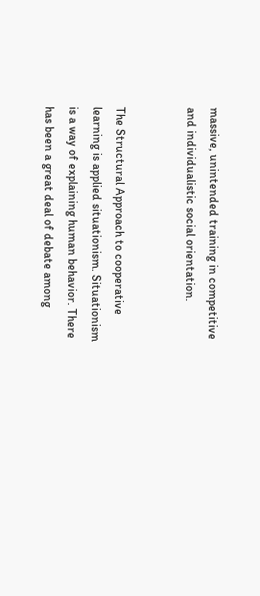massive, unintended training in competitive and individualistic social orientation.


The Structural Approach to cooperative learning is applied situationism. Situationism is a way of explaining human behavior. There has been a great deal of debate among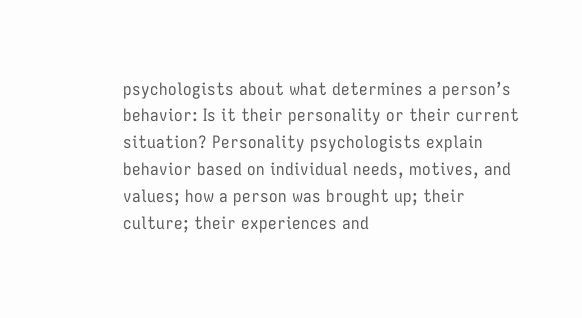psychologists about what determines a person’s behavior: Is it their personality or their current situation? Personality psychologists explain behavior based on individual needs, motives, and values; how a person was brought up; their culture; their experiences and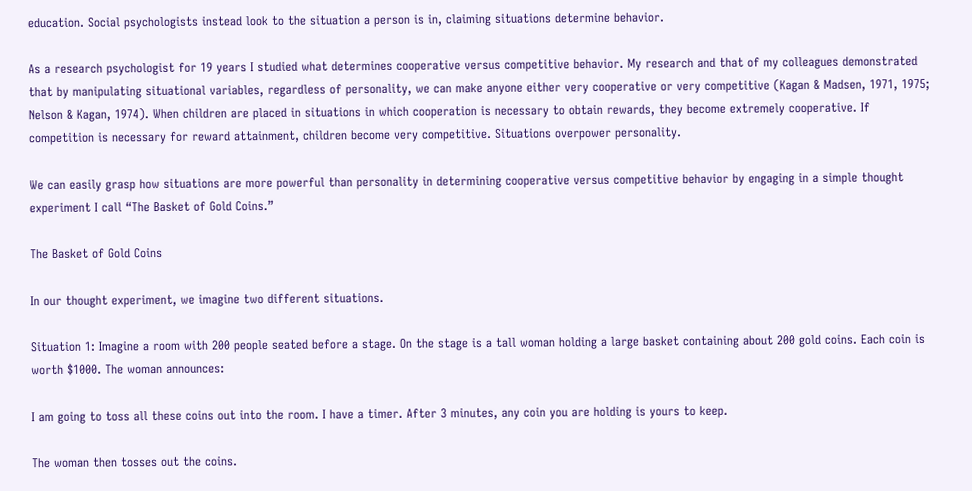education. Social psychologists instead look to the situation a person is in, claiming situations determine behavior.

As a research psychologist for 19 years I studied what determines cooperative versus competitive behavior. My research and that of my colleagues demonstrated that by manipulating situational variables, regardless of personality, we can make anyone either very cooperative or very competitive (Kagan & Madsen, 1971, 1975; Nelson & Kagan, 1974). When children are placed in situations in which cooperation is necessary to obtain rewards, they become extremely cooperative. If competition is necessary for reward attainment, children become very competitive. Situations overpower personality.

We can easily grasp how situations are more powerful than personality in determining cooperative versus competitive behavior by engaging in a simple thought experiment I call “The Basket of Gold Coins.”

The Basket of Gold Coins

In our thought experiment, we imagine two different situations.

Situation 1: Imagine a room with 200 people seated before a stage. On the stage is a tall woman holding a large basket containing about 200 gold coins. Each coin is worth $1000. The woman announces:

I am going to toss all these coins out into the room. I have a timer. After 3 minutes, any coin you are holding is yours to keep.

The woman then tosses out the coins.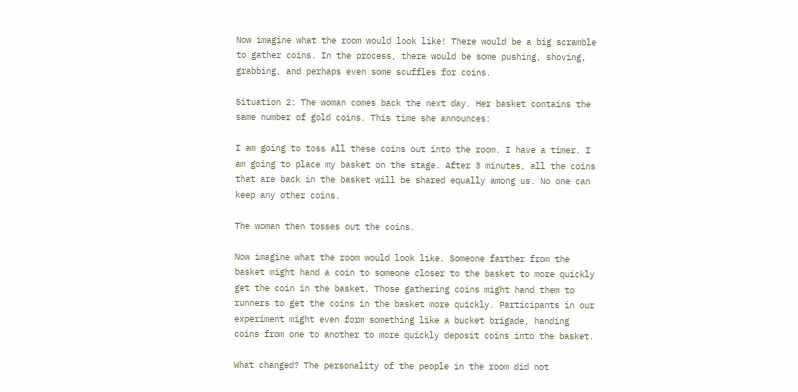Now imagine what the room would look like! There would be a big scramble to gather coins. In the process, there would be some pushing, shoving, grabbing, and perhaps even some scuffles for coins.

Situation 2: The woman comes back the next day. Her basket contains the same number of gold coins. This time she announces:

I am going to toss all these coins out into the room. I have a timer. I am going to place my basket on the stage. After 3 minutes, all the coins that are back in the basket will be shared equally among us. No one can keep any other coins.

The woman then tosses out the coins.

Now imagine what the room would look like. Someone farther from the basket might hand a coin to someone closer to the basket to more quickly get the coin in the basket. Those gathering coins might hand them to runners to get the coins in the basket more quickly. Participants in our experiment might even form something like a bucket brigade, handing coins from one to another to more quickly deposit coins into the basket.

What changed? The personality of the people in the room did not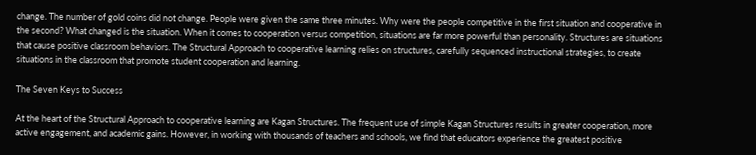change. The number of gold coins did not change. People were given the same three minutes. Why were the people competitive in the first situation and cooperative in the second? What changed is the situation. When it comes to cooperation versus competition, situations are far more powerful than personality. Structures are situations that cause positive classroom behaviors. The Structural Approach to cooperative learning relies on structures, carefully sequenced instructional strategies, to create situations in the classroom that promote student cooperation and learning.

The Seven Keys to Success

At the heart of the Structural Approach to cooperative learning are Kagan Structures. The frequent use of simple Kagan Structures results in greater cooperation, more active engagement, and academic gains. However, in working with thousands of teachers and schools, we find that educators experience the greatest positive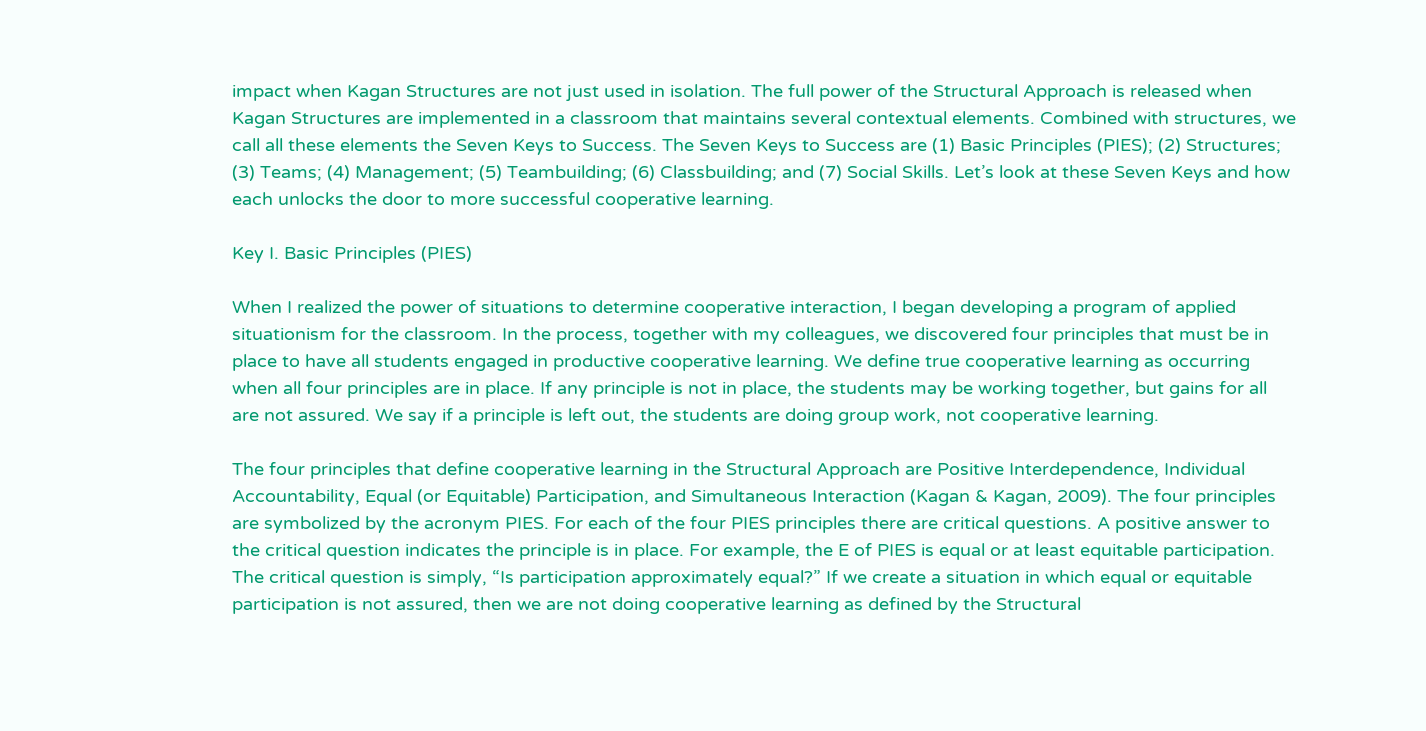impact when Kagan Structures are not just used in isolation. The full power of the Structural Approach is released when Kagan Structures are implemented in a classroom that maintains several contextual elements. Combined with structures, we call all these elements the Seven Keys to Success. The Seven Keys to Success are (1) Basic Principles (PIES); (2) Structures; (3) Teams; (4) Management; (5) Teambuilding; (6) Classbuilding; and (7) Social Skills. Let’s look at these Seven Keys and how each unlocks the door to more successful cooperative learning.

Key I. Basic Principles (PIES)

When I realized the power of situations to determine cooperative interaction, I began developing a program of applied situationism for the classroom. In the process, together with my colleagues, we discovered four principles that must be in place to have all students engaged in productive cooperative learning. We define true cooperative learning as occurring when all four principles are in place. If any principle is not in place, the students may be working together, but gains for all are not assured. We say if a principle is left out, the students are doing group work, not cooperative learning.

The four principles that define cooperative learning in the Structural Approach are Positive Interdependence, Individual Accountability, Equal (or Equitable) Participation, and Simultaneous Interaction (Kagan & Kagan, 2009). The four principles are symbolized by the acronym PIES. For each of the four PIES principles there are critical questions. A positive answer to the critical question indicates the principle is in place. For example, the E of PIES is equal or at least equitable participation. The critical question is simply, “Is participation approximately equal?” If we create a situation in which equal or equitable participation is not assured, then we are not doing cooperative learning as defined by the Structural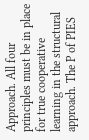Approach. All four principles must be in place for true cooperative learning in the structural approach. The P of PIES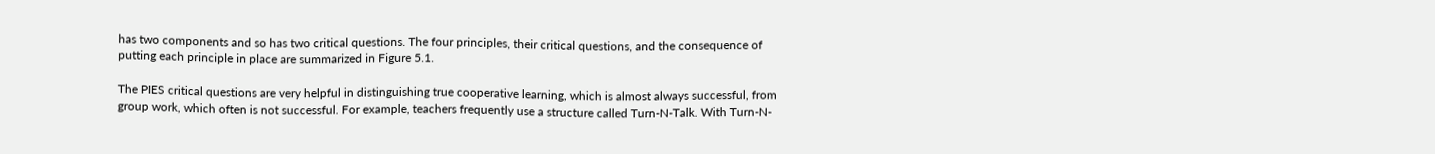has two components and so has two critical questions. The four principles, their critical questions, and the consequence of putting each principle in place are summarized in Figure 5.1.

The PIES critical questions are very helpful in distinguishing true cooperative learning, which is almost always successful, from group work, which often is not successful. For example, teachers frequently use a structure called Turn-N-Talk. With Turn-N-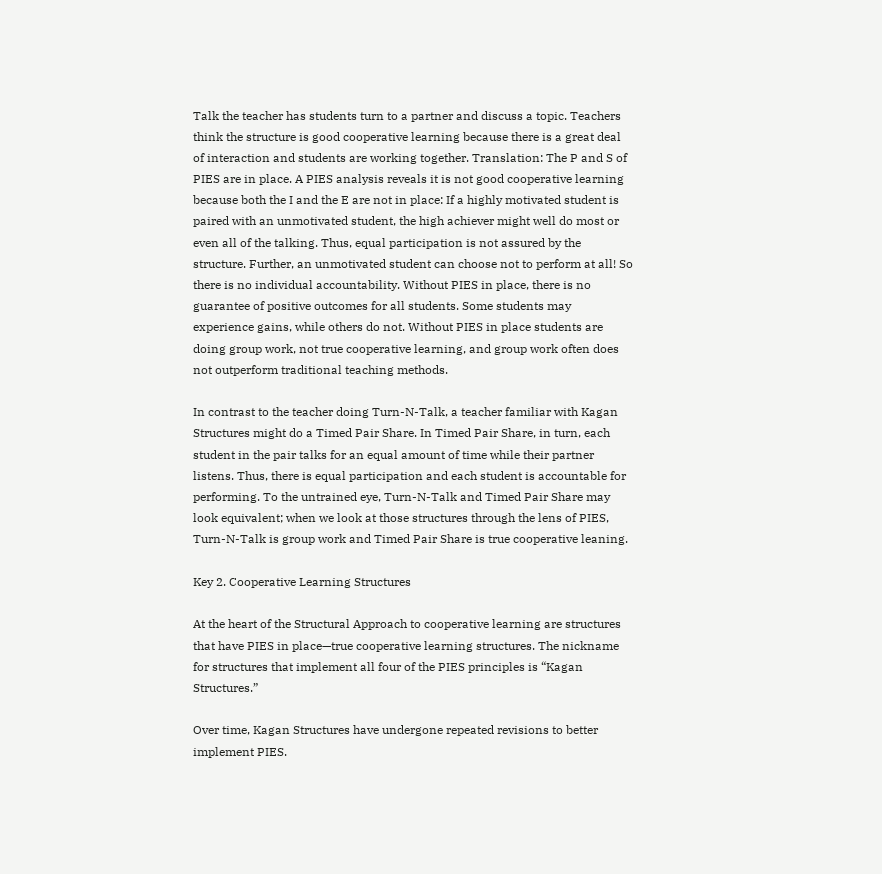Talk the teacher has students turn to a partner and discuss a topic. Teachers think the structure is good cooperative learning because there is a great deal of interaction and students are working together. Translation: The P and S of PIES are in place. A PIES analysis reveals it is not good cooperative learning because both the I and the E are not in place: If a highly motivated student is paired with an unmotivated student, the high achiever might well do most or even all of the talking. Thus, equal participation is not assured by the structure. Further, an unmotivated student can choose not to perform at all! So there is no individual accountability. Without PIES in place, there is no guarantee of positive outcomes for all students. Some students may experience gains, while others do not. Without PIES in place students are doing group work, not true cooperative learning, and group work often does not outperform traditional teaching methods.

In contrast to the teacher doing Turn-N-Talk, a teacher familiar with Kagan Structures might do a Timed Pair Share. In Timed Pair Share, in turn, each student in the pair talks for an equal amount of time while their partner listens. Thus, there is equal participation and each student is accountable for performing. To the untrained eye, Turn-N-Talk and Timed Pair Share may look equivalent; when we look at those structures through the lens of PIES, Turn-N-Talk is group work and Timed Pair Share is true cooperative leaning.

Key 2. Cooperative Learning Structures

At the heart of the Structural Approach to cooperative learning are structures that have PIES in place—true cooperative learning structures. The nickname for structures that implement all four of the PIES principles is “Kagan Structures.”

Over time, Kagan Structures have undergone repeated revisions to better implement PIES.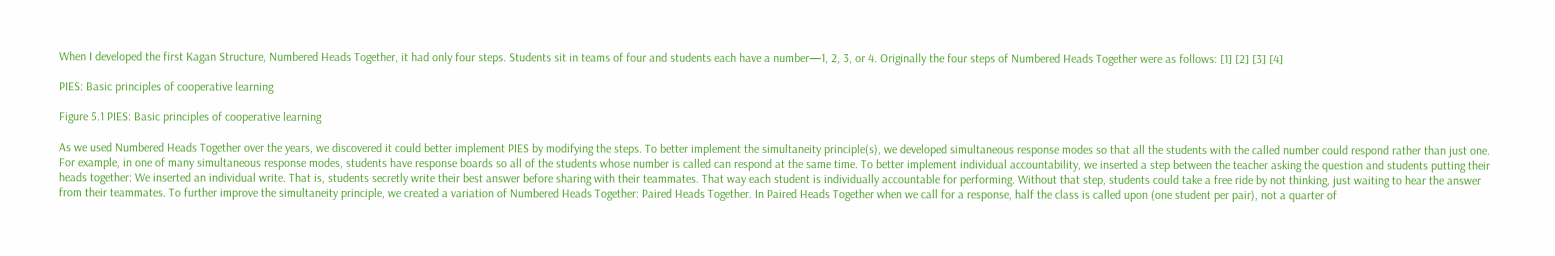When I developed the first Kagan Structure, Numbered Heads Together, it had only four steps. Students sit in teams of four and students each have a number—1, 2, 3, or 4. Originally the four steps of Numbered Heads Together were as follows: [1] [2] [3] [4]

PIES: Basic principles of cooperative learning

Figure 5.1 PIES: Basic principles of cooperative learning

As we used Numbered Heads Together over the years, we discovered it could better implement PIES by modifying the steps. To better implement the simultaneity principle(s), we developed simultaneous response modes so that all the students with the called number could respond rather than just one. For example, in one of many simultaneous response modes, students have response boards so all of the students whose number is called can respond at the same time. To better implement individual accountability, we inserted a step between the teacher asking the question and students putting their heads together: We inserted an individual write. That is, students secretly write their best answer before sharing with their teammates. That way each student is individually accountable for performing. Without that step, students could take a free ride by not thinking, just waiting to hear the answer from their teammates. To further improve the simultaneity principle, we created a variation of Numbered Heads Together: Paired Heads Together. In Paired Heads Together when we call for a response, half the class is called upon (one student per pair), not a quarter of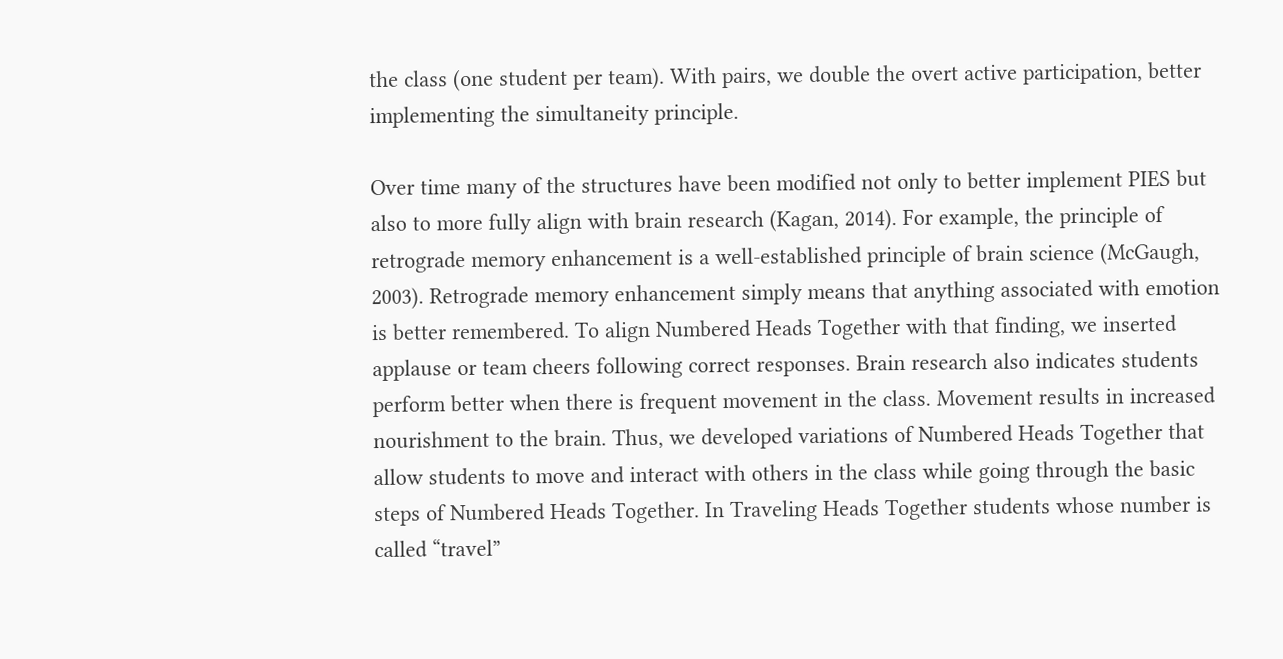the class (one student per team). With pairs, we double the overt active participation, better implementing the simultaneity principle.

Over time many of the structures have been modified not only to better implement PIES but also to more fully align with brain research (Kagan, 2014). For example, the principle of retrograde memory enhancement is a well-established principle of brain science (McGaugh, 2003). Retrograde memory enhancement simply means that anything associated with emotion is better remembered. To align Numbered Heads Together with that finding, we inserted applause or team cheers following correct responses. Brain research also indicates students perform better when there is frequent movement in the class. Movement results in increased nourishment to the brain. Thus, we developed variations of Numbered Heads Together that allow students to move and interact with others in the class while going through the basic steps of Numbered Heads Together. In Traveling Heads Together students whose number is called “travel”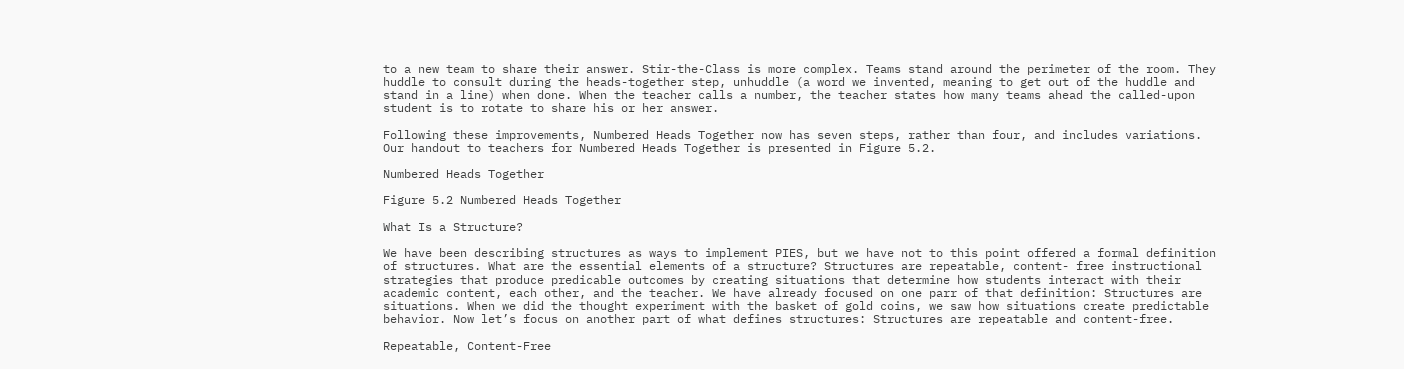to a new team to share their answer. Stir-the-Class is more complex. Teams stand around the perimeter of the room. They huddle to consult during the heads-together step, unhuddle (a word we invented, meaning to get out of the huddle and stand in a line) when done. When the teacher calls a number, the teacher states how many teams ahead the called-upon student is to rotate to share his or her answer.

Following these improvements, Numbered Heads Together now has seven steps, rather than four, and includes variations. Our handout to teachers for Numbered Heads Together is presented in Figure 5.2.

Numbered Heads Together

Figure 5.2 Numbered Heads Together

What Is a Structure?

We have been describing structures as ways to implement PIES, but we have not to this point offered a formal definition of structures. What are the essential elements of a structure? Structures are repeatable, content- free instructional strategies that produce predicable outcomes by creating situations that determine how students interact with their academic content, each other, and the teacher. We have already focused on one parr of that definition: Structures are situations. When we did the thought experiment with the basket of gold coins, we saw how situations create predictable behavior. Now let’s focus on another part of what defines structures: Structures are repeatable and content-free.

Repeatable, Content-Free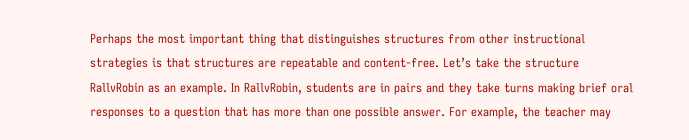Perhaps the most important thing that distinguishes structures from other instructional strategies is that structures are repeatable and content-free. Let’s take the structure RallvRobin as an example. In RallvRobin, students are in pairs and they take turns making brief oral responses to a question that has more than one possible answer. For example, the teacher may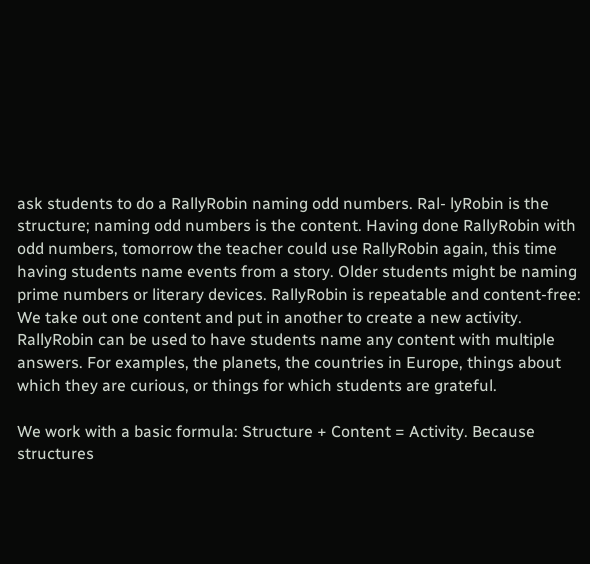ask students to do a RallyRobin naming odd numbers. Ral- lyRobin is the structure; naming odd numbers is the content. Having done RallyRobin with odd numbers, tomorrow the teacher could use RallyRobin again, this time having students name events from a story. Older students might be naming prime numbers or literary devices. RallyRobin is repeatable and content-free: We take out one content and put in another to create a new activity. RallyRobin can be used to have students name any content with multiple answers. For examples, the planets, the countries in Europe, things about which they are curious, or things for which students are grateful.

We work with a basic formula: Structure + Content = Activity. Because structures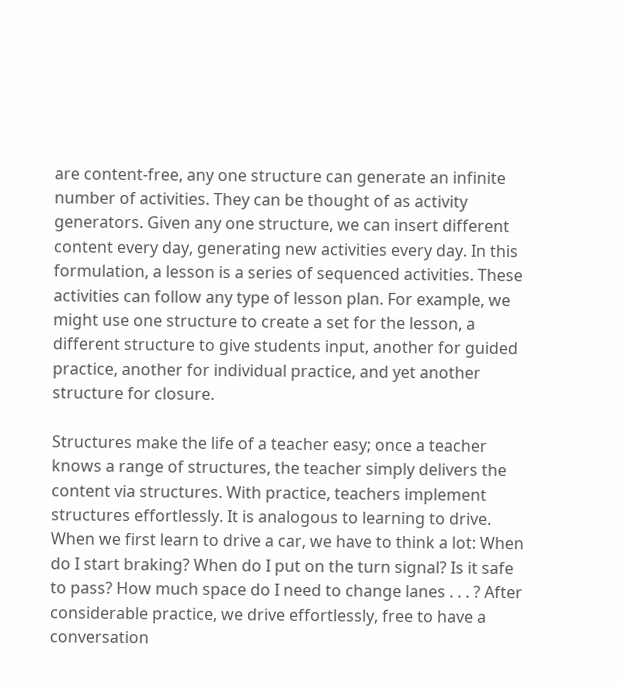are content-free, any one structure can generate an infinite number of activities. They can be thought of as activity generators. Given any one structure, we can insert different content every day, generating new activities every day. In this formulation, a lesson is a series of sequenced activities. These activities can follow any type of lesson plan. For example, we might use one structure to create a set for the lesson, a different structure to give students input, another for guided practice, another for individual practice, and yet another structure for closure.

Structures make the life of a teacher easy; once a teacher knows a range of structures, the teacher simply delivers the content via structures. With practice, teachers implement structures effortlessly. It is analogous to learning to drive. When we first learn to drive a car, we have to think a lot: When do I start braking? When do I put on the turn signal? Is it safe to pass? How much space do I need to change lanes . . . ? After considerable practice, we drive effortlessly, free to have a conversation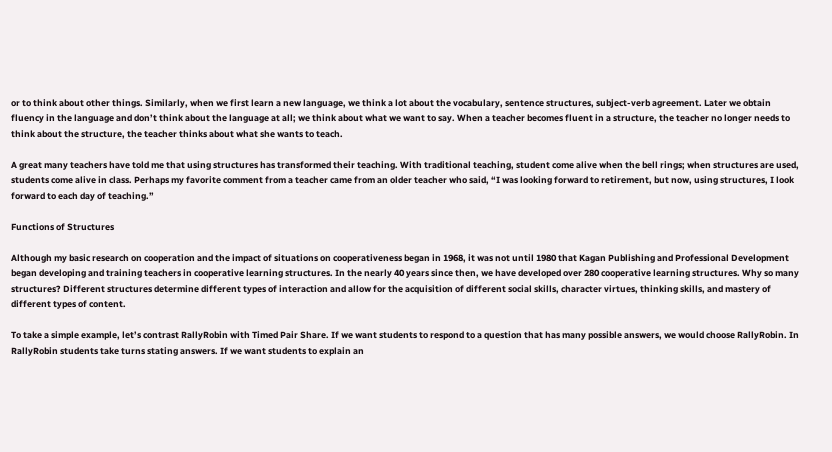or to think about other things. Similarly, when we first learn a new language, we think a lot about the vocabulary, sentence structures, subject-verb agreement. Later we obtain fluency in the language and don’t think about the language at all; we think about what we want to say. When a teacher becomes fluent in a structure, the teacher no longer needs to think about the structure, the teacher thinks about what she wants to teach.

A great many teachers have told me that using structures has transformed their teaching. With traditional teaching, student come alive when the bell rings; when structures are used, students come alive in class. Perhaps my favorite comment from a teacher came from an older teacher who said, “I was looking forward to retirement, but now, using structures, I look forward to each day of teaching.”

Functions of Structures

Although my basic research on cooperation and the impact of situations on cooperativeness began in 1968, it was not until 1980 that Kagan Publishing and Professional Development began developing and training teachers in cooperative learning structures. In the nearly 40 years since then, we have developed over 280 cooperative learning structures. Why so many structures? Different structures determine different types of interaction and allow for the acquisition of different social skills, character virtues, thinking skills, and mastery of different types of content.

To take a simple example, let’s contrast RallyRobin with Timed Pair Share. If we want students to respond to a question that has many possible answers, we would choose RallyRobin. In RallyRobin students take turns stating answers. If we want students to explain an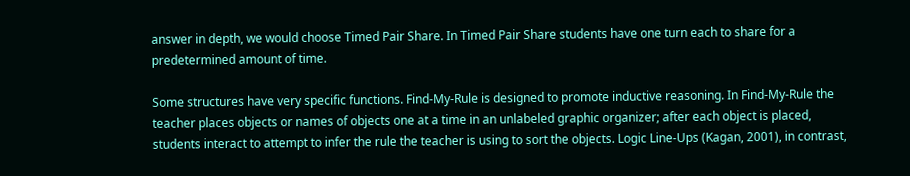answer in depth, we would choose Timed Pair Share. In Timed Pair Share students have one turn each to share for a predetermined amount of time.

Some structures have very specific functions. Find-My-Rule is designed to promote inductive reasoning. In Find-My-Rule the teacher places objects or names of objects one at a time in an unlabeled graphic organizer; after each object is placed, students interact to attempt to infer the rule the teacher is using to sort the objects. Logic Line-Ups (Kagan, 2001), in contrast,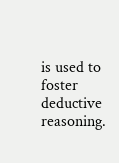is used to foster deductive reasoning.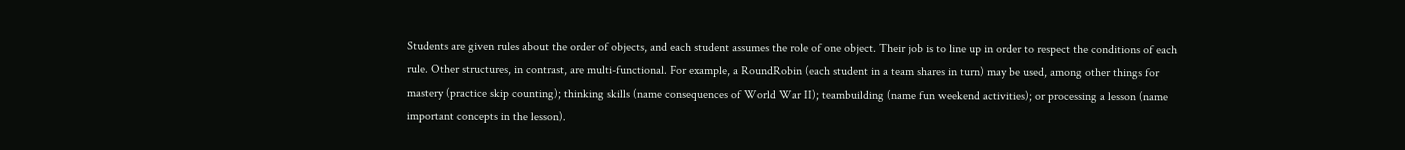Students are given rules about the order of objects, and each student assumes the role of one object. Their job is to line up in order to respect the conditions of each rule. Other structures, in contrast, are multi-functional. For example, a RoundRobin (each student in a team shares in turn) may be used, among other things for mastery (practice skip counting); thinking skills (name consequences of World War II); teambuilding (name fun weekend activities); or processing a lesson (name important concepts in the lesson).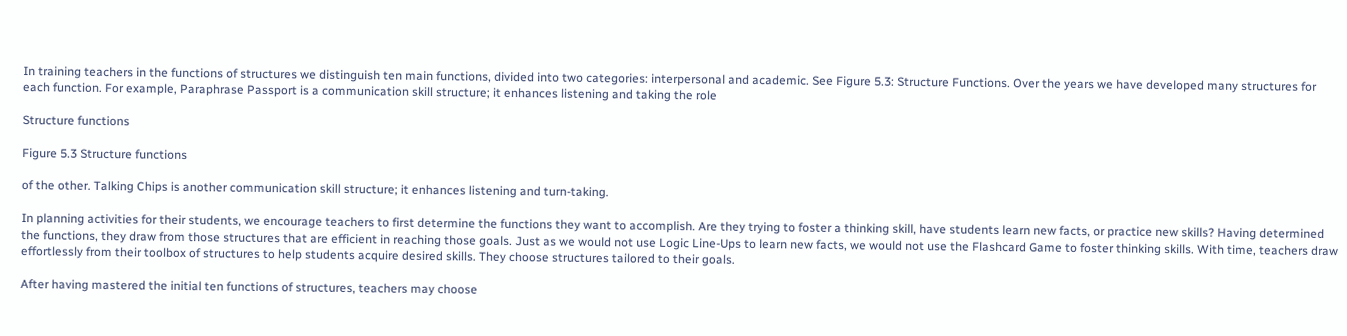In training teachers in the functions of structures we distinguish ten main functions, divided into two categories: interpersonal and academic. See Figure 5.3: Structure Functions. Over the years we have developed many structures for each function. For example, Paraphrase Passport is a communication skill structure; it enhances listening and taking the role

Structure functions

Figure 5.3 Structure functions

of the other. Talking Chips is another communication skill structure; it enhances listening and turn-taking.

In planning activities for their students, we encourage teachers to first determine the functions they want to accomplish. Are they trying to foster a thinking skill, have students learn new facts, or practice new skills? Having determined the functions, they draw from those structures that are efficient in reaching those goals. Just as we would not use Logic Line-Ups to learn new facts, we would not use the Flashcard Game to foster thinking skills. With time, teachers draw effortlessly from their toolbox of structures to help students acquire desired skills. They choose structures tailored to their goals.

After having mastered the initial ten functions of structures, teachers may choose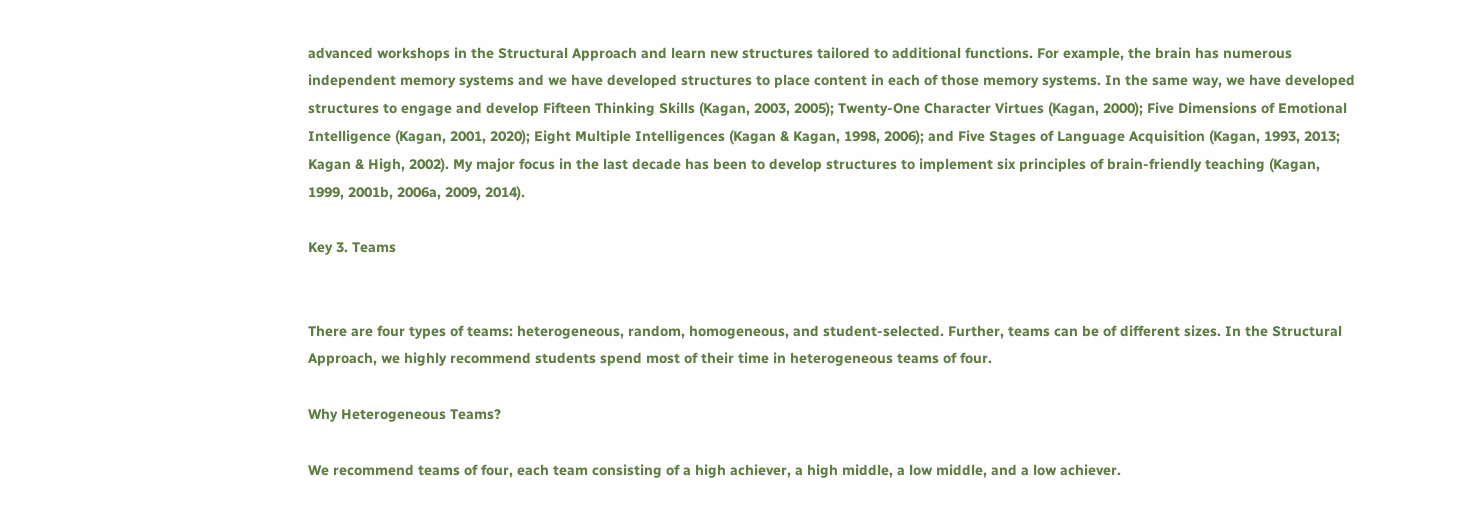advanced workshops in the Structural Approach and learn new structures tailored to additional functions. For example, the brain has numerous independent memory systems and we have developed structures to place content in each of those memory systems. In the same way, we have developed structures to engage and develop Fifteen Thinking Skills (Kagan, 2003, 2005); Twenty-One Character Virtues (Kagan, 2000); Five Dimensions of Emotional Intelligence (Kagan, 2001, 2020); Eight Multiple Intelligences (Kagan & Kagan, 1998, 2006); and Five Stages of Language Acquisition (Kagan, 1993, 2013; Kagan & High, 2002). My major focus in the last decade has been to develop structures to implement six principles of brain-friendly teaching (Kagan, 1999, 2001b, 2006a, 2009, 2014).

Key 3. Teams


There are four types of teams: heterogeneous, random, homogeneous, and student-selected. Further, teams can be of different sizes. In the Structural Approach, we highly recommend students spend most of their time in heterogeneous teams of four.

Why Heterogeneous Teams?

We recommend teams of four, each team consisting of a high achiever, a high middle, a low middle, and a low achiever.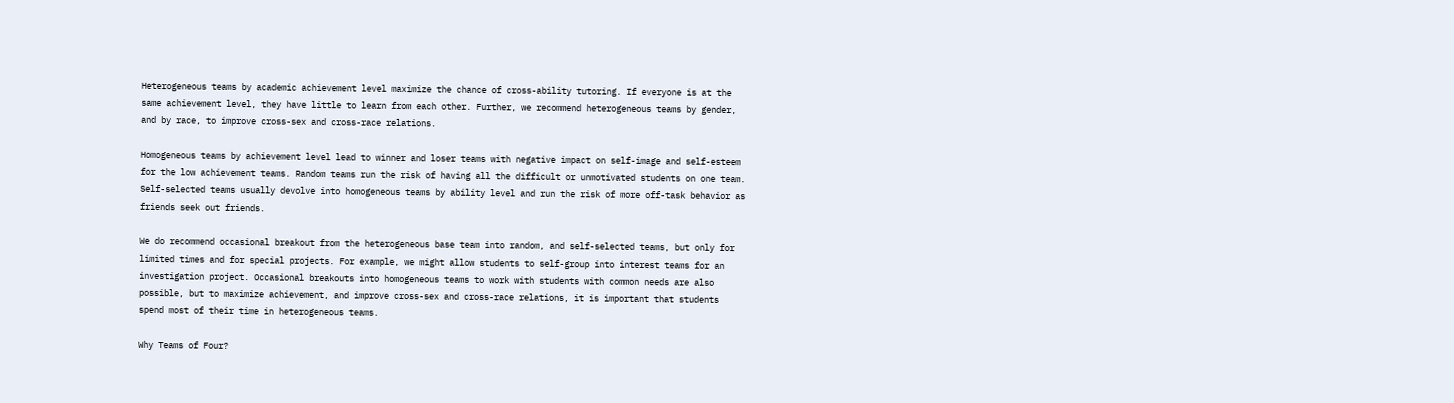Heterogeneous teams by academic achievement level maximize the chance of cross-ability tutoring. If everyone is at the same achievement level, they have little to learn from each other. Further, we recommend heterogeneous teams by gender, and by race, to improve cross-sex and cross-race relations.

Homogeneous teams by achievement level lead to winner and loser teams with negative impact on self-image and self-esteem for the low achievement teams. Random teams run the risk of having all the difficult or unmotivated students on one team. Self-selected teams usually devolve into homogeneous teams by ability level and run the risk of more off-task behavior as friends seek out friends.

We do recommend occasional breakout from the heterogeneous base team into random, and self-selected teams, but only for limited times and for special projects. For example, we might allow students to self-group into interest teams for an investigation project. Occasional breakouts into homogeneous teams to work with students with common needs are also possible, but to maximize achievement, and improve cross-sex and cross-race relations, it is important that students spend most of their time in heterogeneous teams.

Why Teams of Four?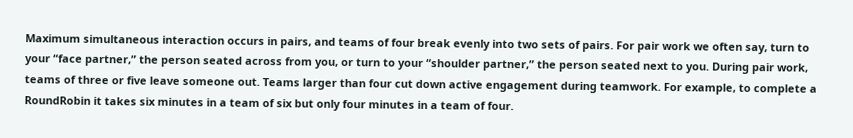Maximum simultaneous interaction occurs in pairs, and teams of four break evenly into two sets of pairs. For pair work we often say, turn to your “face partner,” the person seated across from you, or turn to your “shoulder partner,” the person seated next to you. During pair work, teams of three or five leave someone out. Teams larger than four cut down active engagement during teamwork. For example, to complete a RoundRobin it takes six minutes in a team of six but only four minutes in a team of four.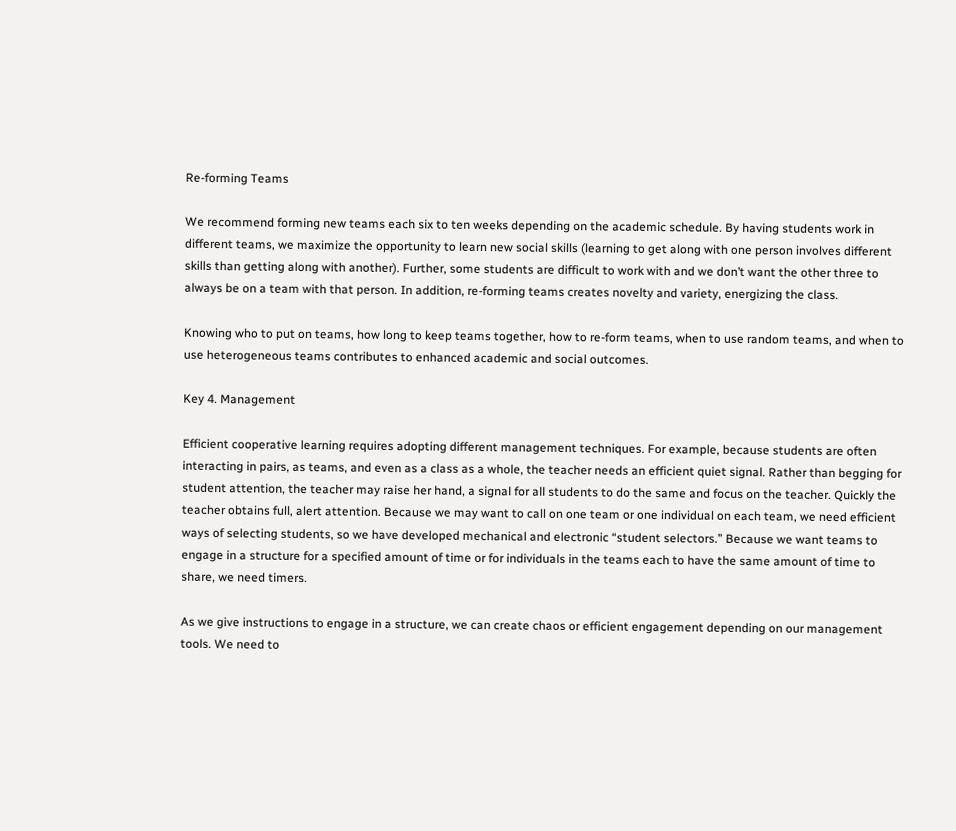Re-forming Teams

We recommend forming new teams each six to ten weeks depending on the academic schedule. By having students work in different teams, we maximize the opportunity to learn new social skills (learning to get along with one person involves different skills than getting along with another). Further, some students are difficult to work with and we don’t want the other three to always be on a team with that person. In addition, re-forming teams creates novelty and variety, energizing the class.

Knowing who to put on teams, how long to keep teams together, how to re-form teams, when to use random teams, and when to use heterogeneous teams contributes to enhanced academic and social outcomes.

Key 4. Management

Efficient cooperative learning requires adopting different management techniques. For example, because students are often interacting in pairs, as teams, and even as a class as a whole, the teacher needs an efficient quiet signal. Rather than begging for student attention, the teacher may raise her hand, a signal for all students to do the same and focus on the teacher. Quickly the teacher obtains full, alert attention. Because we may want to call on one team or one individual on each team, we need efficient ways of selecting students, so we have developed mechanical and electronic “student selectors.” Because we want teams to engage in a structure for a specified amount of time or for individuals in the teams each to have the same amount of time to share, we need timers.

As we give instructions to engage in a structure, we can create chaos or efficient engagement depending on our management tools. We need to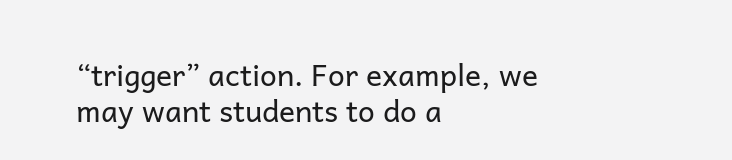“trigger” action. For example, we may want students to do a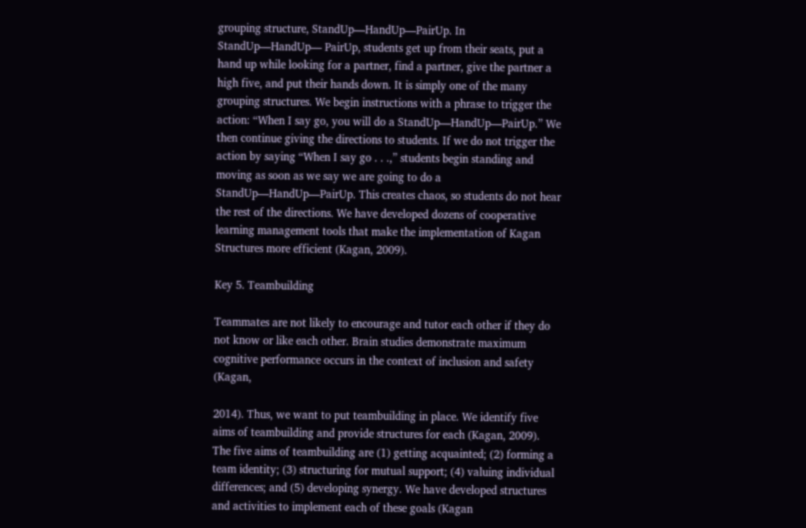grouping structure, StandUp—HandUp—PairUp. In StandUp—HandUp— PairUp, students get up from their seats, put a hand up while looking for a partner, find a partner, give the partner a high five, and put their hands down. It is simply one of the many grouping structures. We begin instructions with a phrase to trigger the action: “When I say go, you will do a StandUp—HandUp—PairUp.” We then continue giving the directions to students. If we do not trigger the action by saying “When I say go . . .,” students begin standing and moving as soon as we say we are going to do a StandUp—HandUp—PairUp. This creates chaos, so students do not hear the rest of the directions. We have developed dozens of cooperative learning management tools that make the implementation of Kagan Structures more efficient (Kagan, 2009).

Key 5. Teambuilding

Teammates are not likely to encourage and tutor each other if they do not know or like each other. Brain studies demonstrate maximum cognitive performance occurs in the context of inclusion and safety (Kagan,

2014). Thus, we want to put teambuilding in place. We identify five aims of teambuilding and provide structures for each (Kagan, 2009). The five aims of teambuilding are (1) getting acquainted; (2) forming a team identity; (3) structuring for mutual support; (4) valuing individual differences; and (5) developing synergy. We have developed structures and activities to implement each of these goals (Kagan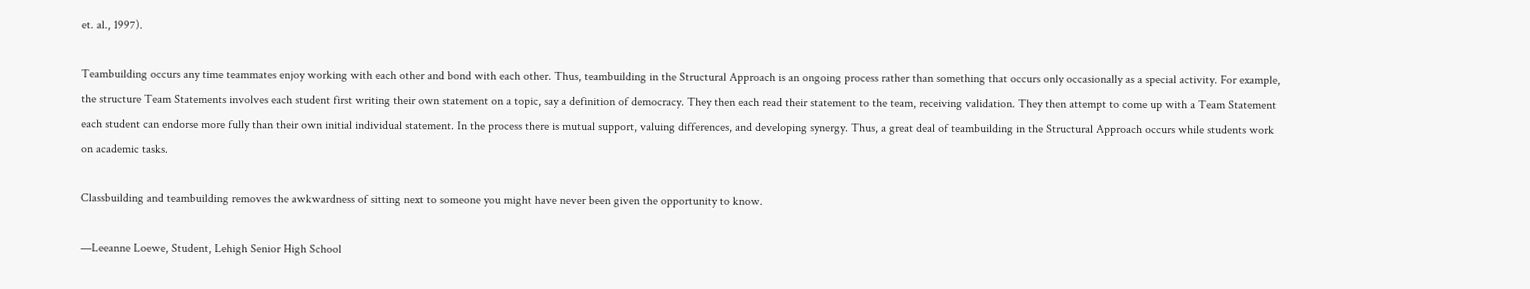et. al., 1997).

Teambuilding occurs any time teammates enjoy working with each other and bond with each other. Thus, teambuilding in the Structural Approach is an ongoing process rather than something that occurs only occasionally as a special activity. For example, the structure Team Statements involves each student first writing their own statement on a topic, say a definition of democracy. They then each read their statement to the team, receiving validation. They then attempt to come up with a Team Statement each student can endorse more fully than their own initial individual statement. In the process there is mutual support, valuing differences, and developing synergy. Thus, a great deal of teambuilding in the Structural Approach occurs while students work on academic tasks.

Classbuilding and teambuilding removes the awkwardness of sitting next to someone you might have never been given the opportunity to know.

—Leeanne Loewe, Student, Lehigh Senior High School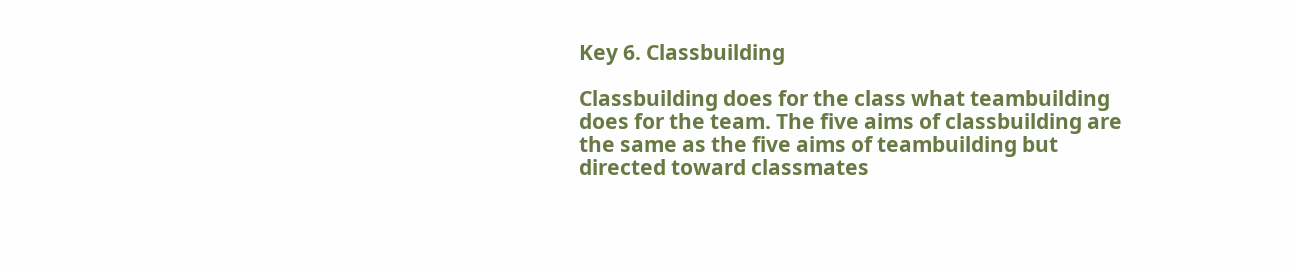Key 6. Classbuilding

Classbuilding does for the class what teambuilding does for the team. The five aims of classbuilding are the same as the five aims of teambuilding but directed toward classmates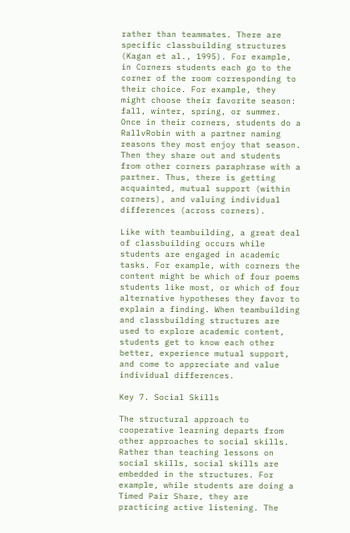rather than teammates. There are specific classbuilding structures (Kagan et al., 1995). For example, in Corners students each go to the corner of the room corresponding to their choice. For example, they might choose their favorite season: fall, winter, spring, or summer. Once in their corners, students do a RallvRobin with a partner naming reasons they most enjoy that season. Then they share out and students from other corners paraphrase with a partner. Thus, there is getting acquainted, mutual support (within corners), and valuing individual differences (across corners).

Like with teambuilding, a great deal of classbuilding occurs while students are engaged in academic tasks. For example, with corners the content might be which of four poems students like most, or which of four alternative hypotheses they favor to explain a finding. When teambuilding and classbuilding structures are used to explore academic content, students get to know each other better, experience mutual support, and come to appreciate and value individual differences.

Key 7. Social Skills

The structural approach to cooperative learning departs from other approaches to social skills. Rather than teaching lessons on social skills, social skills are embedded in the structures. For example, while students are doing a Timed Pair Share, they are practicing active listening. The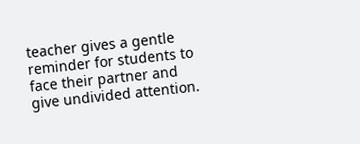teacher gives a gentle reminder for students to face their partner and give undivided attention.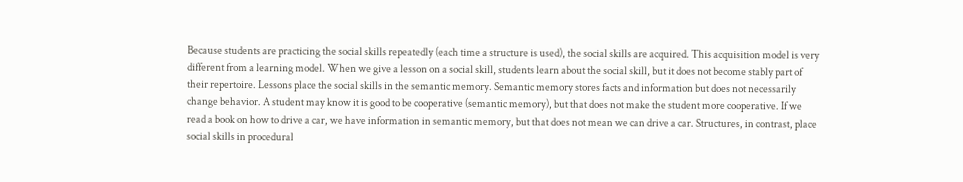Because students are practicing the social skills repeatedly (each time a structure is used), the social skills are acquired. This acquisition model is very different from a learning model. When we give a lesson on a social skill, students learn about the social skill, but it does not become stably part of their repertoire. Lessons place the social skills in the semantic memory. Semantic memory stores facts and information but does not necessarily change behavior. A student may know it is good to be cooperative (semantic memory), but that does not make the student more cooperative. If we read a book on how to drive a car, we have information in semantic memory, but that does not mean we can drive a car. Structures, in contrast, place social skills in procedural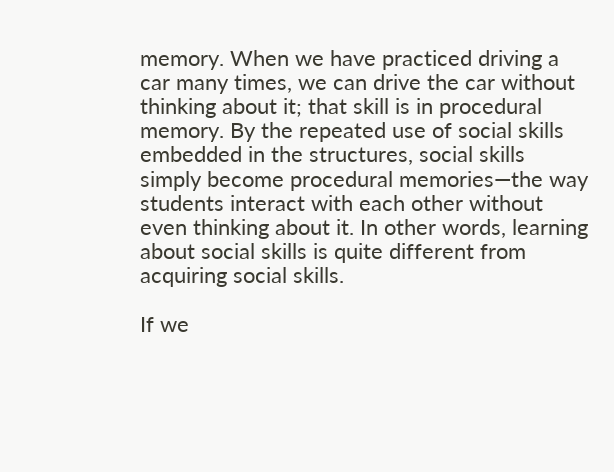memory. When we have practiced driving a car many times, we can drive the car without thinking about it; that skill is in procedural memory. By the repeated use of social skills embedded in the structures, social skills simply become procedural memories—the way students interact with each other without even thinking about it. In other words, learning about social skills is quite different from acquiring social skills.

If we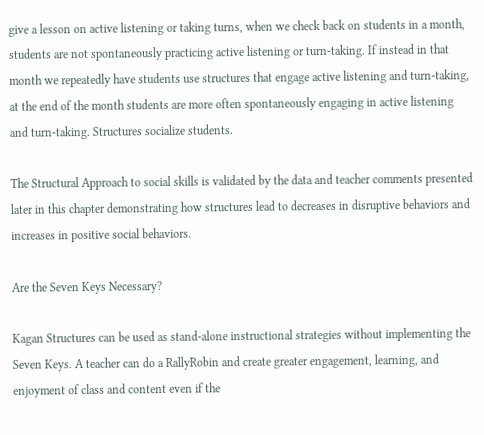give a lesson on active listening or taking turns, when we check back on students in a month, students are not spontaneously practicing active listening or turn-taking. If instead in that month we repeatedly have students use structures that engage active listening and turn-taking, at the end of the month students are more often spontaneously engaging in active listening and turn-taking. Structures socialize students.

The Structural Approach to social skills is validated by the data and teacher comments presented later in this chapter demonstrating how structures lead to decreases in disruptive behaviors and increases in positive social behaviors.

Are the Seven Keys Necessary?

Kagan Structures can be used as stand-alone instructional strategies without implementing the Seven Keys. A teacher can do a RallyRobin and create greater engagement, learning, and enjoyment of class and content even if the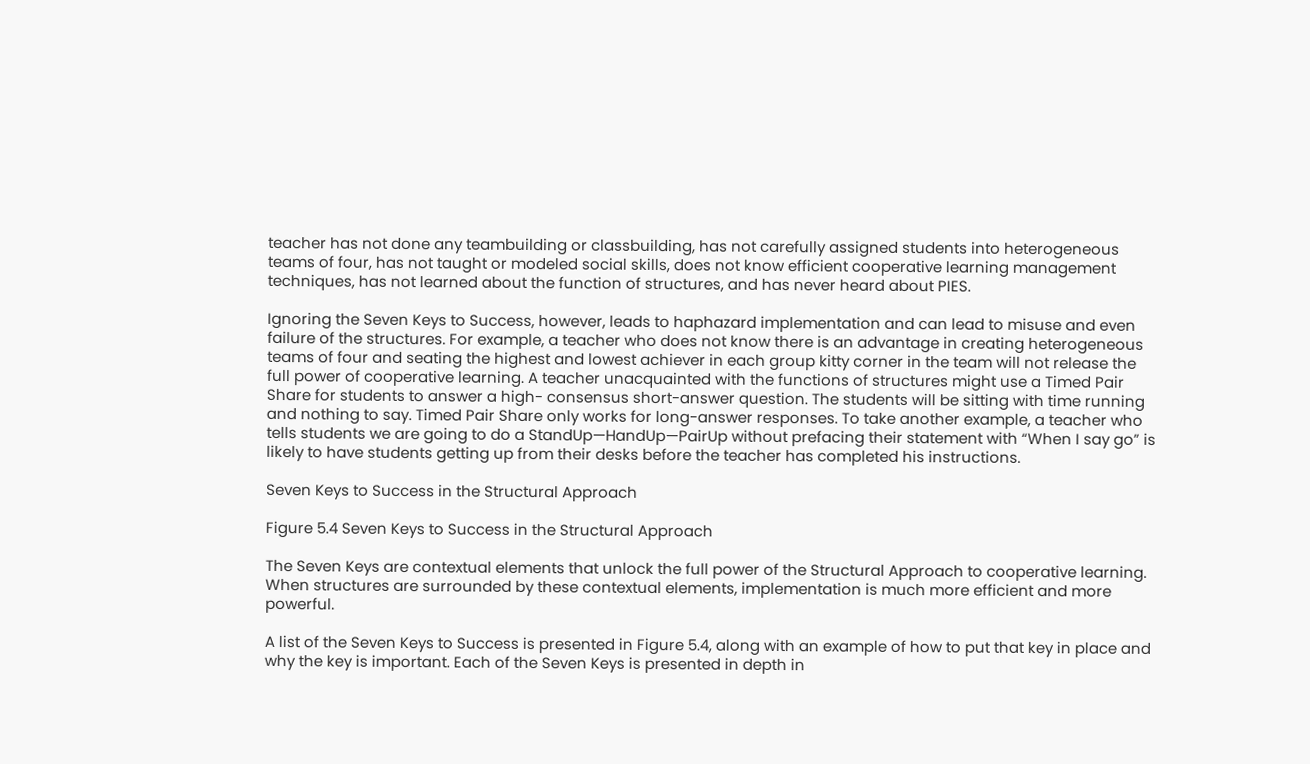teacher has not done any teambuilding or classbuilding, has not carefully assigned students into heterogeneous teams of four, has not taught or modeled social skills, does not know efficient cooperative learning management techniques, has not learned about the function of structures, and has never heard about PIES.

Ignoring the Seven Keys to Success, however, leads to haphazard implementation and can lead to misuse and even failure of the structures. For example, a teacher who does not know there is an advantage in creating heterogeneous teams of four and seating the highest and lowest achiever in each group kitty corner in the team will not release the full power of cooperative learning. A teacher unacquainted with the functions of structures might use a Timed Pair Share for students to answer a high- consensus short-answer question. The students will be sitting with time running and nothing to say. Timed Pair Share only works for long-answer responses. To take another example, a teacher who tells students we are going to do a StandUp—HandUp—PairUp without prefacing their statement with “When I say go” is likely to have students getting up from their desks before the teacher has completed his instructions.

Seven Keys to Success in the Structural Approach

Figure 5.4 Seven Keys to Success in the Structural Approach

The Seven Keys are contextual elements that unlock the full power of the Structural Approach to cooperative learning. When structures are surrounded by these contextual elements, implementation is much more efficient and more powerful.

A list of the Seven Keys to Success is presented in Figure 5.4, along with an example of how to put that key in place and why the key is important. Each of the Seven Keys is presented in depth in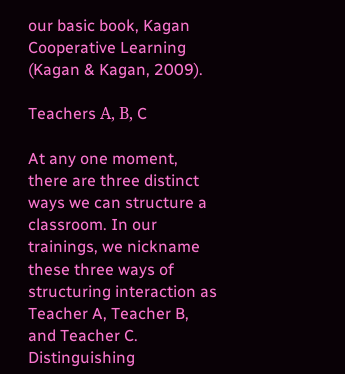our basic book, Kagan Cooperative Learning (Kagan & Kagan, 2009).

Teachers А, В, C

At any one moment, there are three distinct ways we can structure a classroom. In our trainings, we nickname these three ways of structuring interaction as Teacher A, Teacher B, and Teacher C. Distinguishing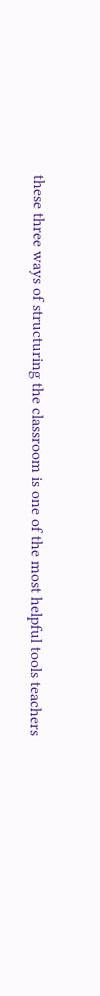these three ways of structuring the classroom is one of the most helpful tools teachers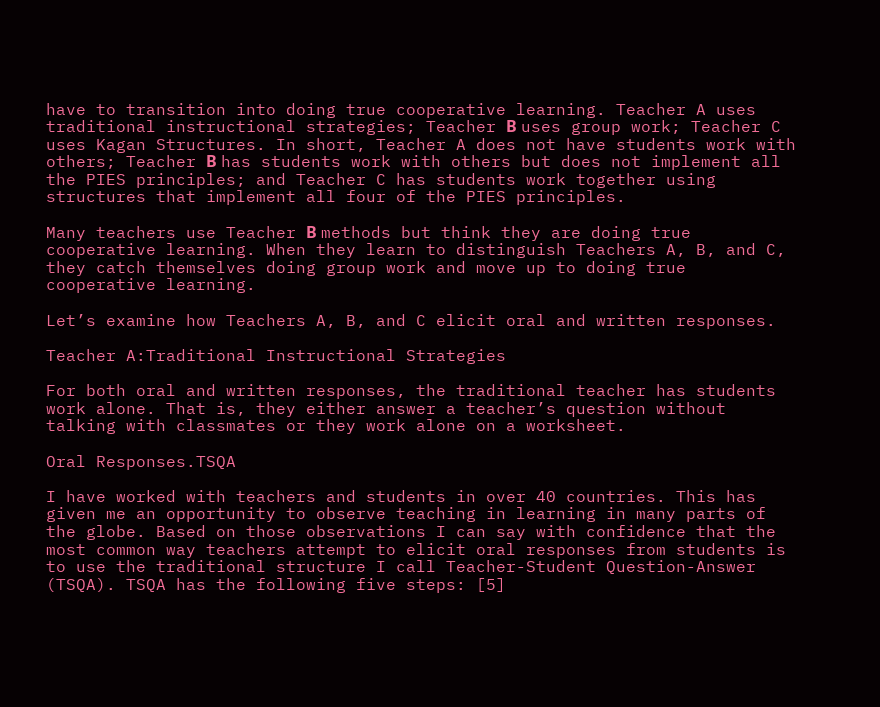have to transition into doing true cooperative learning. Teacher A uses traditional instructional strategies; Teacher В uses group work; Teacher C uses Kagan Structures. In short, Teacher A does not have students work with others; Teacher В has students work with others but does not implement all the PIES principles; and Teacher C has students work together using structures that implement all four of the PIES principles.

Many teachers use Teacher В methods but think they are doing true cooperative learning. When they learn to distinguish Teachers A, B, and C, they catch themselves doing group work and move up to doing true cooperative learning.

Let’s examine how Teachers A, B, and C elicit oral and written responses.

Teacher A:Traditional Instructional Strategies

For both oral and written responses, the traditional teacher has students work alone. That is, they either answer a teacher’s question without talking with classmates or they work alone on a worksheet.

Oral Responses.TSQA

I have worked with teachers and students in over 40 countries. This has given me an opportunity to observe teaching in learning in many parts of the globe. Based on those observations I can say with confidence that the most common way teachers attempt to elicit oral responses from students is to use the traditional structure I call Teacher-Student Question-Answer (TSQA). TSQA has the following five steps: [5]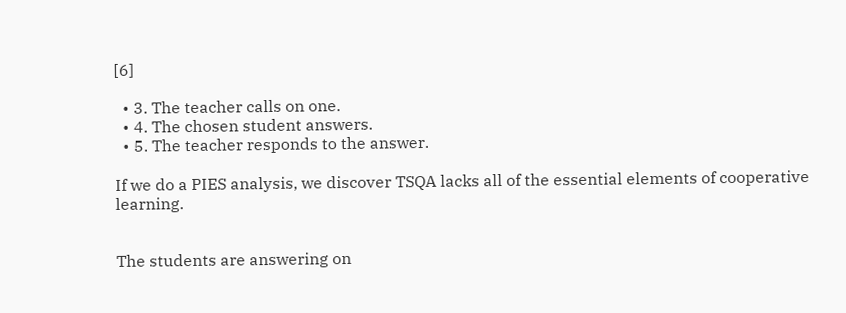[6]

  • 3. The teacher calls on one.
  • 4. The chosen student answers.
  • 5. The teacher responds to the answer.

If we do a PIES analysis, we discover TSQA lacks all of the essential elements of cooperative learning.


The students are answering on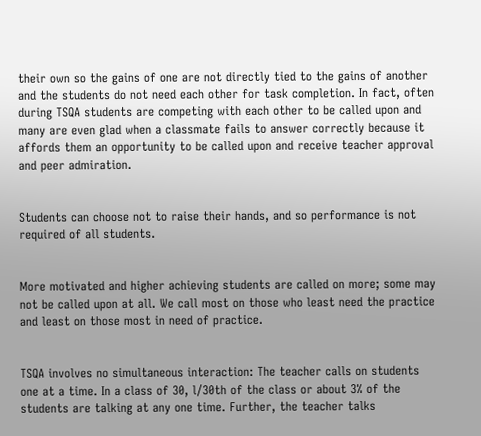their own so the gains of one are not directly tied to the gains of another and the students do not need each other for task completion. In fact, often during TSQA students are competing with each other to be called upon and many are even glad when a classmate fails to answer correctly because it affords them an opportunity to be called upon and receive teacher approval and peer admiration.


Students can choose not to raise their hands, and so performance is not required of all students.


More motivated and higher achieving students are called on more; some may not be called upon at all. We call most on those who least need the practice and least on those most in need of practice.


TSQA involves no simultaneous interaction: The teacher calls on students one at a time. In a class of 30, l/30th of the class or about 3% of the students are talking at any one time. Further, the teacher talks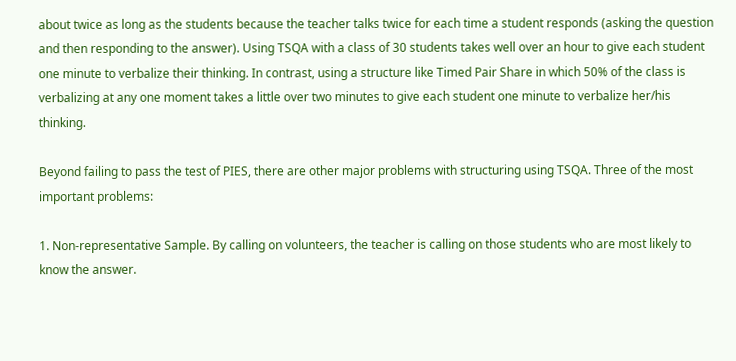about twice as long as the students because the teacher talks twice for each time a student responds (asking the question and then responding to the answer). Using TSQA with a class of 30 students takes well over an hour to give each student one minute to verbalize their thinking. In contrast, using a structure like Timed Pair Share in which 50% of the class is verbalizing at any one moment takes a little over two minutes to give each student one minute to verbalize her/his thinking.

Beyond failing to pass the test of PIES, there are other major problems with structuring using TSQA. Three of the most important problems:

1. Non-representative Sample. By calling on volunteers, the teacher is calling on those students who are most likely to know the answer.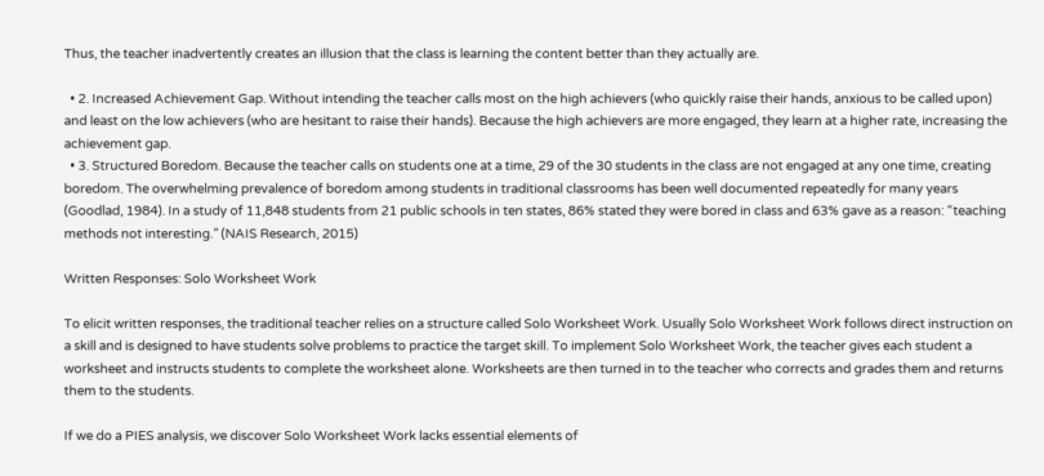Thus, the teacher inadvertently creates an illusion that the class is learning the content better than they actually are.

  • 2. Increased Achievement Gap. Without intending the teacher calls most on the high achievers (who quickly raise their hands, anxious to be called upon) and least on the low achievers (who are hesitant to raise their hands). Because the high achievers are more engaged, they learn at a higher rate, increasing the achievement gap.
  • 3. Structured Boredom. Because the teacher calls on students one at a time, 29 of the 30 students in the class are not engaged at any one time, creating boredom. The overwhelming prevalence of boredom among students in traditional classrooms has been well documented repeatedly for many years (Goodlad, 1984). In a study of 11,848 students from 21 public schools in ten states, 86% stated they were bored in class and 63% gave as a reason: “teaching methods not interesting.” (NAIS Research, 2015)

Written Responses: Solo Worksheet Work

To elicit written responses, the traditional teacher relies on a structure called Solo Worksheet Work. Usually Solo Worksheet Work follows direct instruction on a skill and is designed to have students solve problems to practice the target skill. To implement Solo Worksheet Work, the teacher gives each student a worksheet and instructs students to complete the worksheet alone. Worksheets are then turned in to the teacher who corrects and grades them and returns them to the students.

If we do a PIES analysis, we discover Solo Worksheet Work lacks essential elements of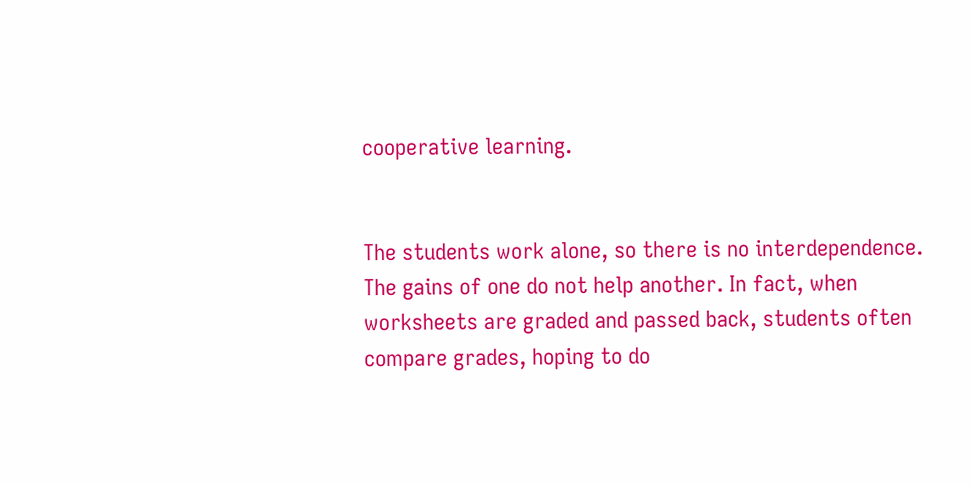cooperative learning.


The students work alone, so there is no interdependence. The gains of one do not help another. In fact, when worksheets are graded and passed back, students often compare grades, hoping to do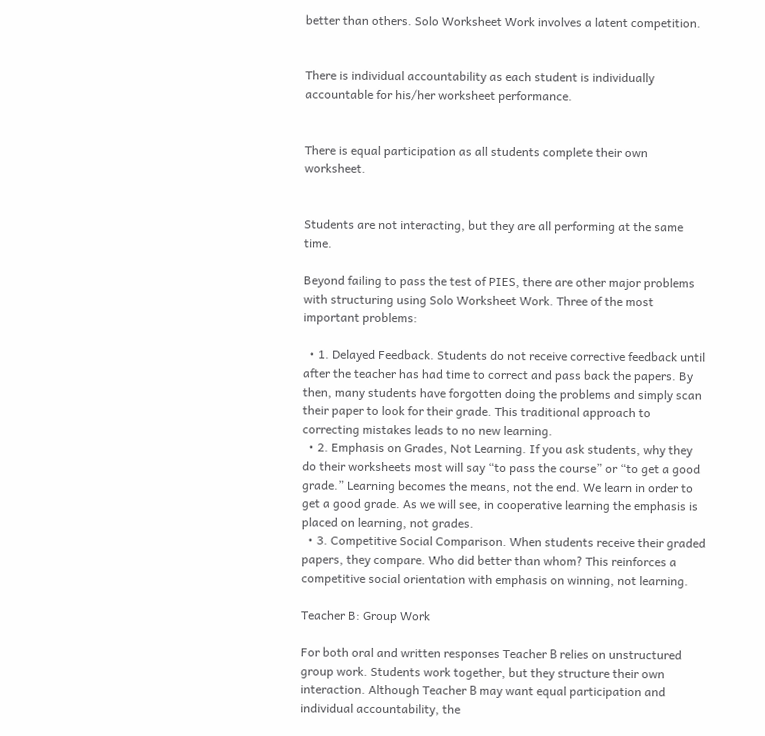better than others. Solo Worksheet Work involves a latent competition.


There is individual accountability as each student is individually accountable for his/her worksheet performance.


There is equal participation as all students complete their own worksheet.


Students are not interacting, but they are all performing at the same time.

Beyond failing to pass the test of PIES, there are other major problems with structuring using Solo Worksheet Work. Three of the most important problems:

  • 1. Delayed Feedback. Students do not receive corrective feedback until after the teacher has had time to correct and pass back the papers. By then, many students have forgotten doing the problems and simply scan their paper to look for their grade. This traditional approach to correcting mistakes leads to no new learning.
  • 2. Emphasis on Grades, Not Learning. If you ask students, why they do their worksheets most will say “to pass the course” or “to get a good grade.” Learning becomes the means, not the end. We learn in order to get a good grade. As we will see, in cooperative learning the emphasis is placed on learning, not grades.
  • 3. Competitive Social Comparison. When students receive their graded papers, they compare. Who did better than whom? This reinforces a competitive social orientation with emphasis on winning, not learning.

Teacher B: Group Work

For both oral and written responses Teacher В relies on unstructured group work. Students work together, but they structure their own interaction. Although Teacher В may want equal participation and individual accountability, the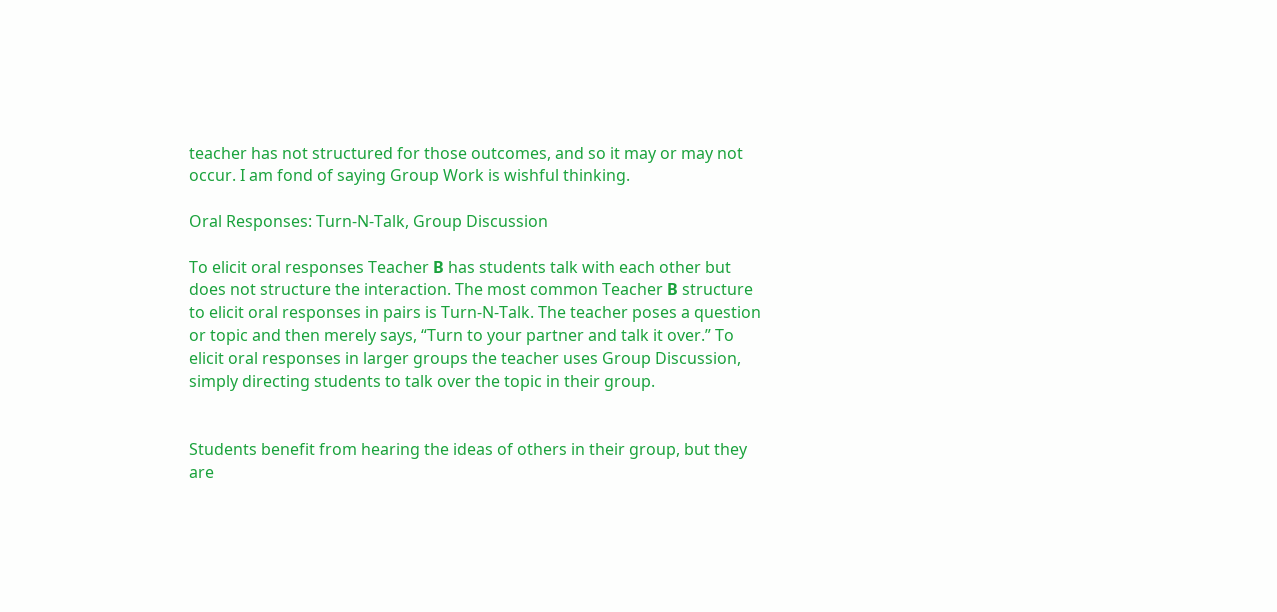teacher has not structured for those outcomes, and so it may or may not occur. I am fond of saying Group Work is wishful thinking.

Oral Responses: Turn-N-Talk, Group Discussion

To elicit oral responses Teacher В has students talk with each other but does not structure the interaction. The most common Teacher В structure to elicit oral responses in pairs is Turn-N-Talk. The teacher poses a question or topic and then merely says, “Turn to your partner and talk it over.” To elicit oral responses in larger groups the teacher uses Group Discussion, simply directing students to talk over the topic in their group.


Students benefit from hearing the ideas of others in their group, but they are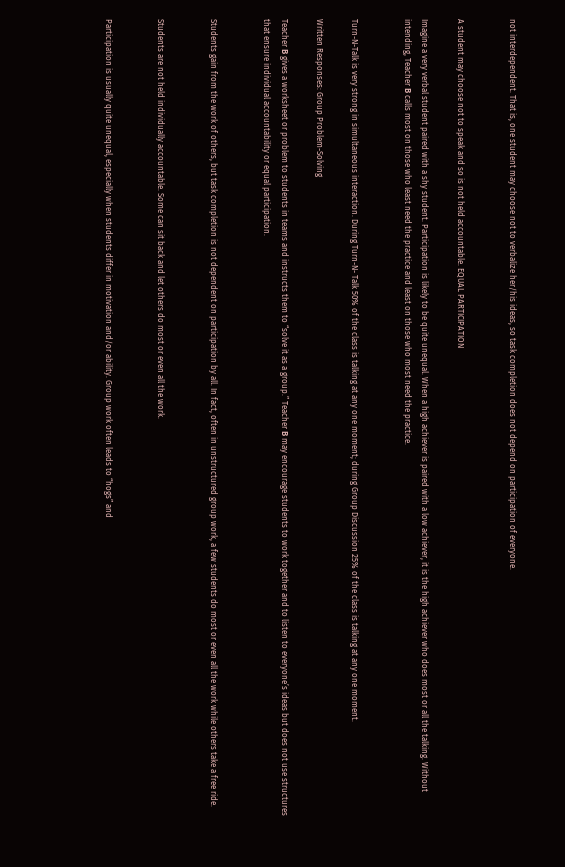not interdependent. That is, one student may choose not to verbalize her/his ideas, so task completion does not depend on participation of everyone.


A student may choose not to speak and so is not held accountable. EQUAL PARTICIPATION

Imagine a very verbal student paired with a shy student. Participation is likely to be quite unequal. When a high achiever is paired with a low achiever, it is the high achiever who does most or all the talking. Without intending, Teacher В calls most on those who least need the practice and least on those who most need the practice.


Turn-N-Talk is very strong in simultaneous interaction. During Turn-N- Talk 50% of the class is talking at any one moment; during Group Discussion 25% of the class is talking at any one moment.

Written Responses: Group Problem-Solving

Teacher В gives a worksheet or problem to students in teams and instructs them to “solve it as a group.” Teacher В may encourage students to work together and to listen to everyone’s ideas but does not use structures that ensure individual accountability or equal participation.


Students gain from the work of others, but task completion is not dependent on participation by all. In fact, often in unstructured group work, a few students do most or even all the work while others take a free ride.


Students are not held individually accountable. Some can sit back and let others do most or even all the work.


Participation is usually quite unequal, especially when students differ in motivation and/or ability. Group work often leads to “hogs” and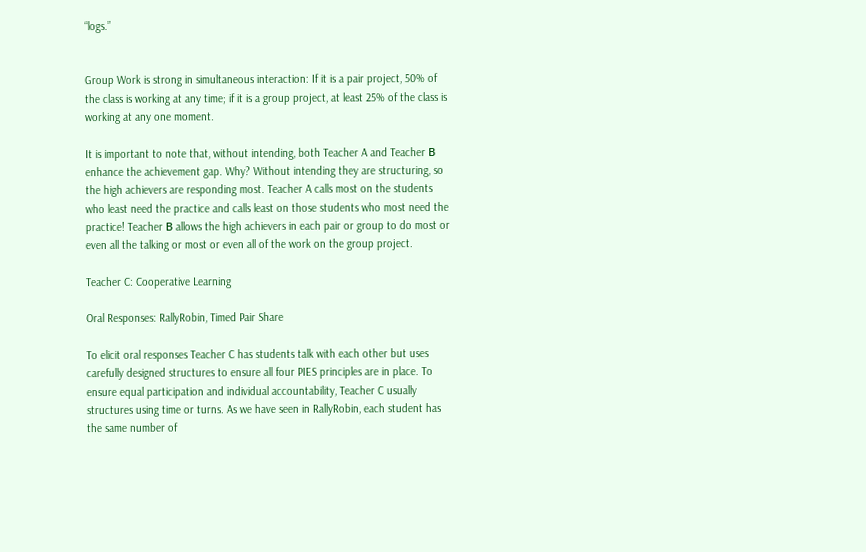“logs.”


Group Work is strong in simultaneous interaction: If it is a pair project, 50% of the class is working at any time; if it is a group project, at least 25% of the class is working at any one moment.

It is important to note that, without intending, both Teacher A and Teacher В enhance the achievement gap. Why? Without intending they are structuring, so the high achievers are responding most. Teacher A calls most on the students who least need the practice and calls least on those students who most need the practice! Teacher В allows the high achievers in each pair or group to do most or even all the talking or most or even all of the work on the group project.

Teacher C: Cooperative Learning

Oral Responses: RallyRobin, Timed Pair Share

To elicit oral responses Teacher C has students talk with each other but uses carefully designed structures to ensure all four PIES principles are in place. To ensure equal participation and individual accountability, Teacher C usually structures using time or turns. As we have seen in RallyRobin, each student has the same number of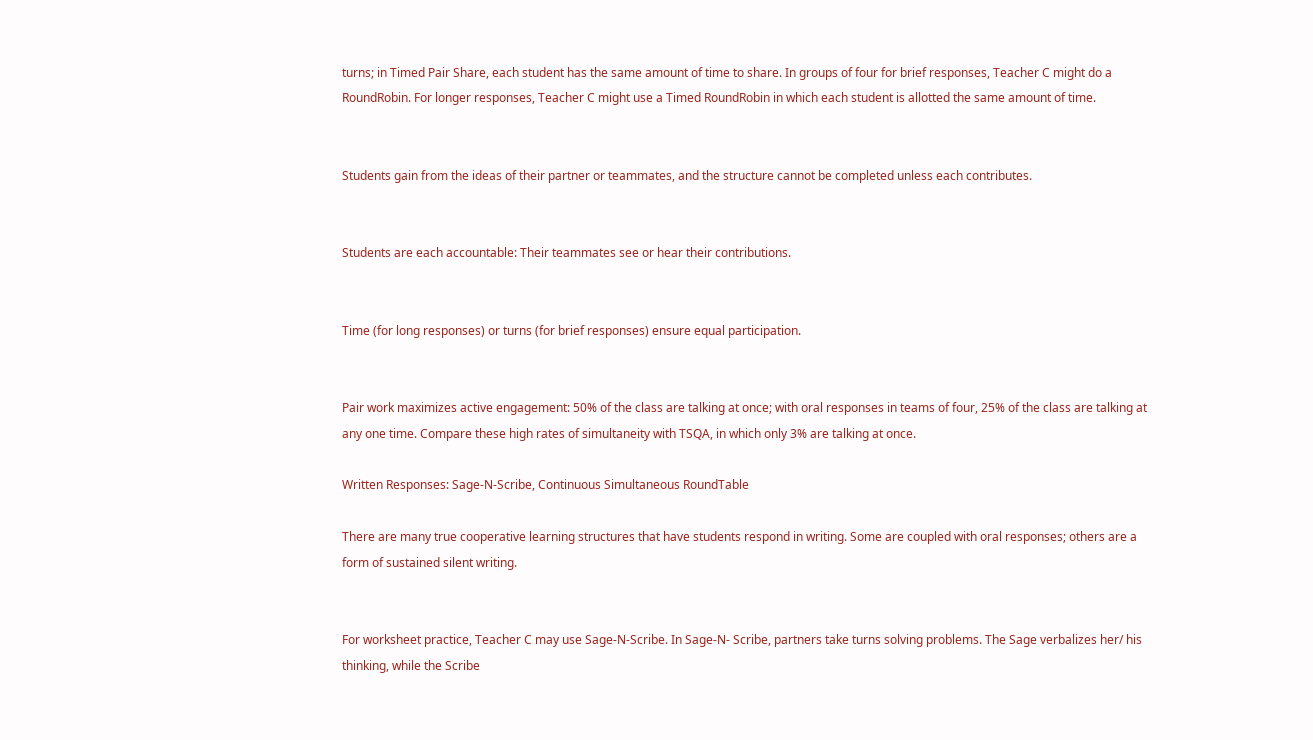turns; in Timed Pair Share, each student has the same amount of time to share. In groups of four for brief responses, Teacher C might do a RoundRobin. For longer responses, Teacher C might use a Timed RoundRobin in which each student is allotted the same amount of time.


Students gain from the ideas of their partner or teammates, and the structure cannot be completed unless each contributes.


Students are each accountable: Their teammates see or hear their contributions.


Time (for long responses) or turns (for brief responses) ensure equal participation.


Pair work maximizes active engagement: 50% of the class are talking at once; with oral responses in teams of four, 25% of the class are talking at any one time. Compare these high rates of simultaneity with TSQA, in which only 3% are talking at once.

Written Responses: Sage-N-Scribe, Continuous Simultaneous RoundTable

There are many true cooperative learning structures that have students respond in writing. Some are coupled with oral responses; others are a form of sustained silent writing.


For worksheet practice, Teacher C may use Sage-N-Scribe. In Sage-N- Scribe, partners take turns solving problems. The Sage verbalizes her/ his thinking, while the Scribe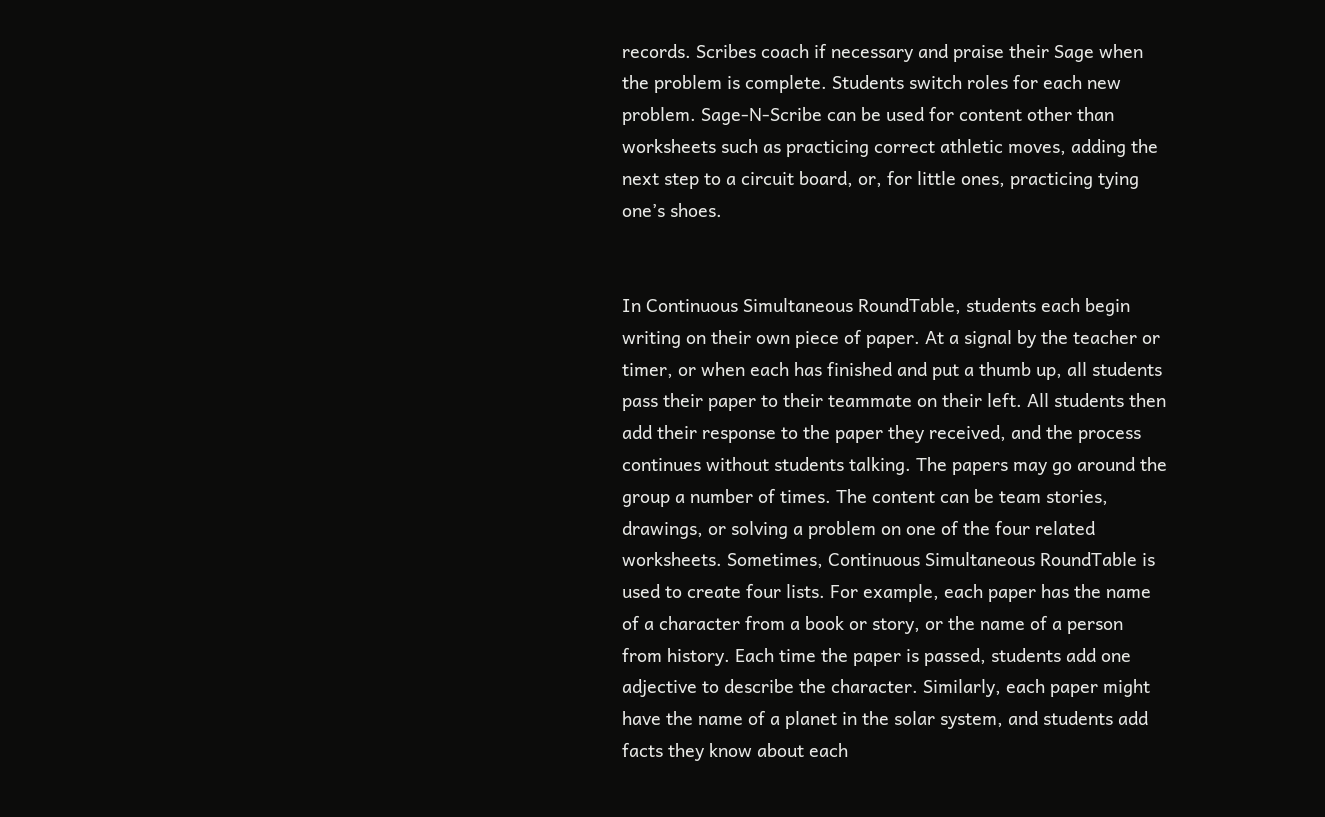records. Scribes coach if necessary and praise their Sage when the problem is complete. Students switch roles for each new problem. Sage-N-Scribe can be used for content other than worksheets such as practicing correct athletic moves, adding the next step to a circuit board, or, for little ones, practicing tying one’s shoes.


In Continuous Simultaneous RoundTable, students each begin writing on their own piece of paper. At a signal by the teacher or timer, or when each has finished and put a thumb up, all students pass their paper to their teammate on their left. All students then add their response to the paper they received, and the process continues without students talking. The papers may go around the group a number of times. The content can be team stories, drawings, or solving a problem on one of the four related worksheets. Sometimes, Continuous Simultaneous RoundTable is used to create four lists. For example, each paper has the name of a character from a book or story, or the name of a person from history. Each time the paper is passed, students add one adjective to describe the character. Similarly, each paper might have the name of a planet in the solar system, and students add facts they know about each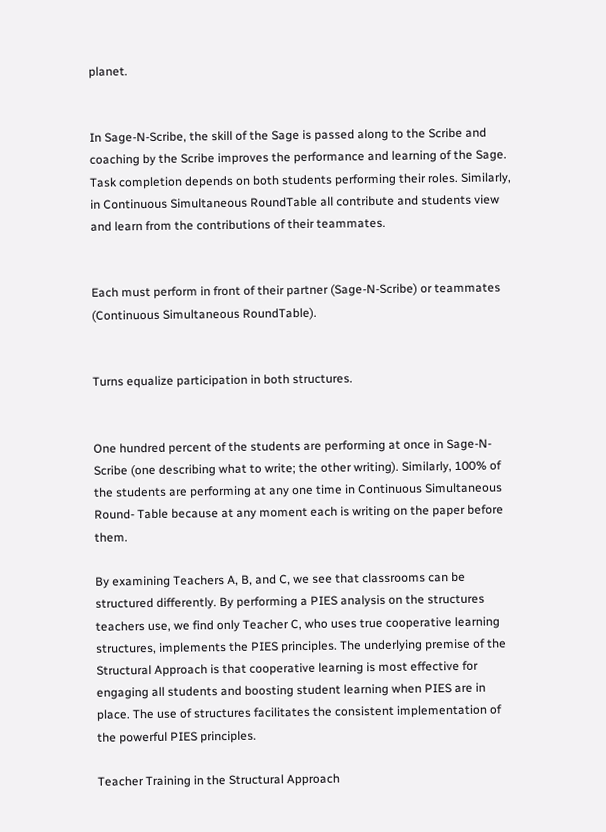planet.


In Sage-N-Scribe, the skill of the Sage is passed along to the Scribe and coaching by the Scribe improves the performance and learning of the Sage. Task completion depends on both students performing their roles. Similarly, in Continuous Simultaneous RoundTable all contribute and students view and learn from the contributions of their teammates.


Each must perform in front of their partner (Sage-N-Scribe) or teammates (Continuous Simultaneous RoundTable).


Turns equalize participation in both structures.


One hundred percent of the students are performing at once in Sage-N-Scribe (one describing what to write; the other writing). Similarly, 100% of the students are performing at any one time in Continuous Simultaneous Round- Table because at any moment each is writing on the paper before them.

By examining Teachers A, B, and C, we see that classrooms can be structured differently. By performing a PIES analysis on the structures teachers use, we find only Teacher C, who uses true cooperative learning structures, implements the PIES principles. The underlying premise of the Structural Approach is that cooperative learning is most effective for engaging all students and boosting student learning when PIES are in place. The use of structures facilitates the consistent implementation of the powerful PIES principles.

Teacher Training in the Structural Approach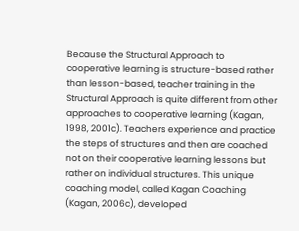Because the Structural Approach to cooperative learning is structure-based rather than lesson-based, teacher training in the Structural Approach is quite different from other approaches to cooperative learning (Kagan, 1998, 2001c). Teachers experience and practice the steps of structures and then are coached not on their cooperative learning lessons but rather on individual structures. This unique coaching model, called Kagan Coaching (Kagan, 2006c), developed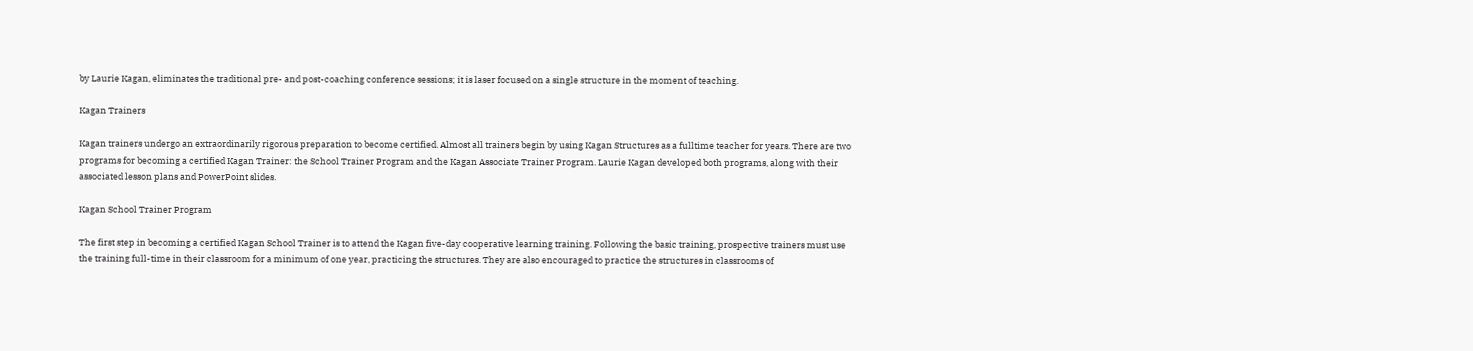by Laurie Kagan, eliminates the traditional pre- and post-coaching conference sessions; it is laser focused on a single structure in the moment of teaching.

Kagan Trainers

Kagan trainers undergo an extraordinarily rigorous preparation to become certified. Almost all trainers begin by using Kagan Structures as a fulltime teacher for years. There are two programs for becoming a certified Kagan Trainer: the School Trainer Program and the Kagan Associate Trainer Program. Laurie Kagan developed both programs, along with their associated lesson plans and PowerPoint slides.

Kagan School Trainer Program

The first step in becoming a certified Kagan School Trainer is to attend the Kagan five-day cooperative learning training. Following the basic training, prospective trainers must use the training full-time in their classroom for a minimum of one year, practicing the structures. They are also encouraged to practice the structures in classrooms of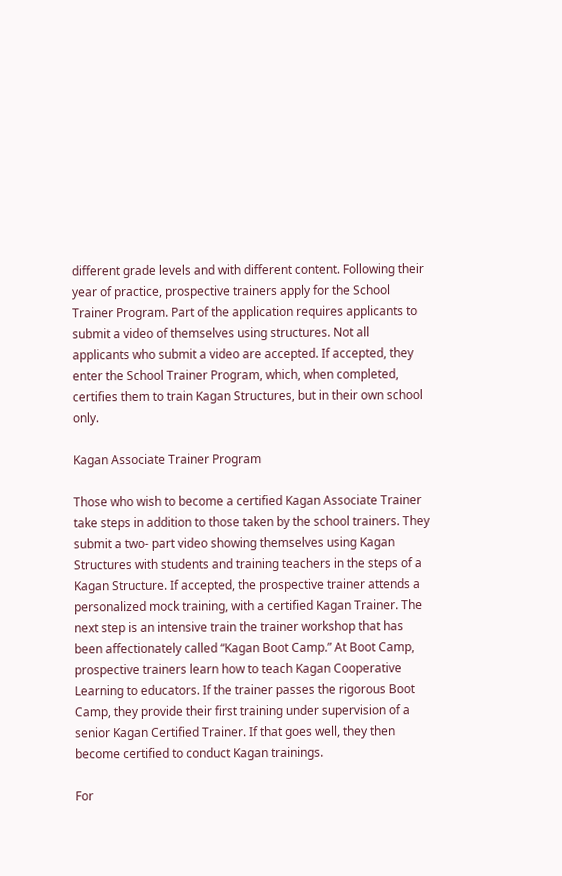different grade levels and with different content. Following their year of practice, prospective trainers apply for the School Trainer Program. Part of the application requires applicants to submit a video of themselves using structures. Not all applicants who submit a video are accepted. If accepted, they enter the School Trainer Program, which, when completed, certifies them to train Kagan Structures, but in their own school only.

Kagan Associate Trainer Program

Those who wish to become a certified Kagan Associate Trainer take steps in addition to those taken by the school trainers. They submit a two- part video showing themselves using Kagan Structures with students and training teachers in the steps of a Kagan Structure. If accepted, the prospective trainer attends a personalized mock training, with a certified Kagan Trainer. The next step is an intensive train the trainer workshop that has been affectionately called “Kagan Boot Camp.” At Boot Camp, prospective trainers learn how to teach Kagan Cooperative Learning to educators. If the trainer passes the rigorous Boot Camp, they provide their first training under supervision of a senior Kagan Certified Trainer. If that goes well, they then become certified to conduct Kagan trainings.

For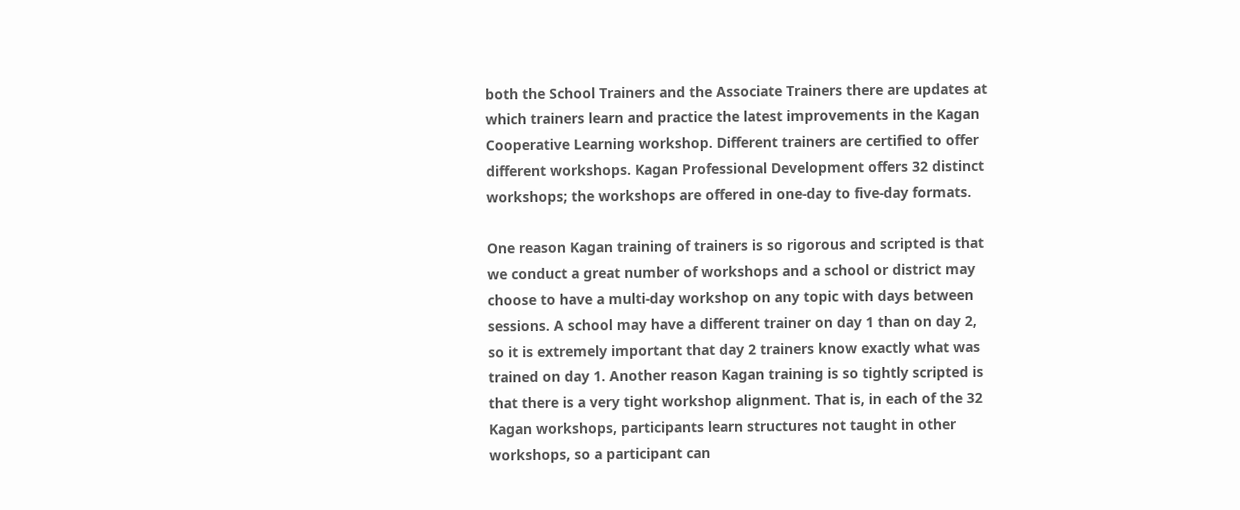both the School Trainers and the Associate Trainers there are updates at which trainers learn and practice the latest improvements in the Kagan Cooperative Learning workshop. Different trainers are certified to offer different workshops. Kagan Professional Development offers 32 distinct workshops; the workshops are offered in one-day to five-day formats.

One reason Kagan training of trainers is so rigorous and scripted is that we conduct a great number of workshops and a school or district may choose to have a multi-day workshop on any topic with days between sessions. A school may have a different trainer on day 1 than on day 2, so it is extremely important that day 2 trainers know exactly what was trained on day 1. Another reason Kagan training is so tightly scripted is that there is a very tight workshop alignment. That is, in each of the 32 Kagan workshops, participants learn structures not taught in other workshops, so a participant can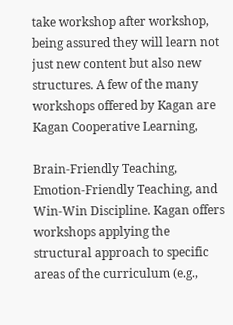take workshop after workshop, being assured they will learn not just new content but also new structures. A few of the many workshops offered by Kagan are Kagan Cooperative Learning,

Brain-Friendly Teaching, Emotion-Friendly Teaching, and Win-Win Discipline. Kagan offers workshops applying the structural approach to specific areas of the curriculum (e.g.,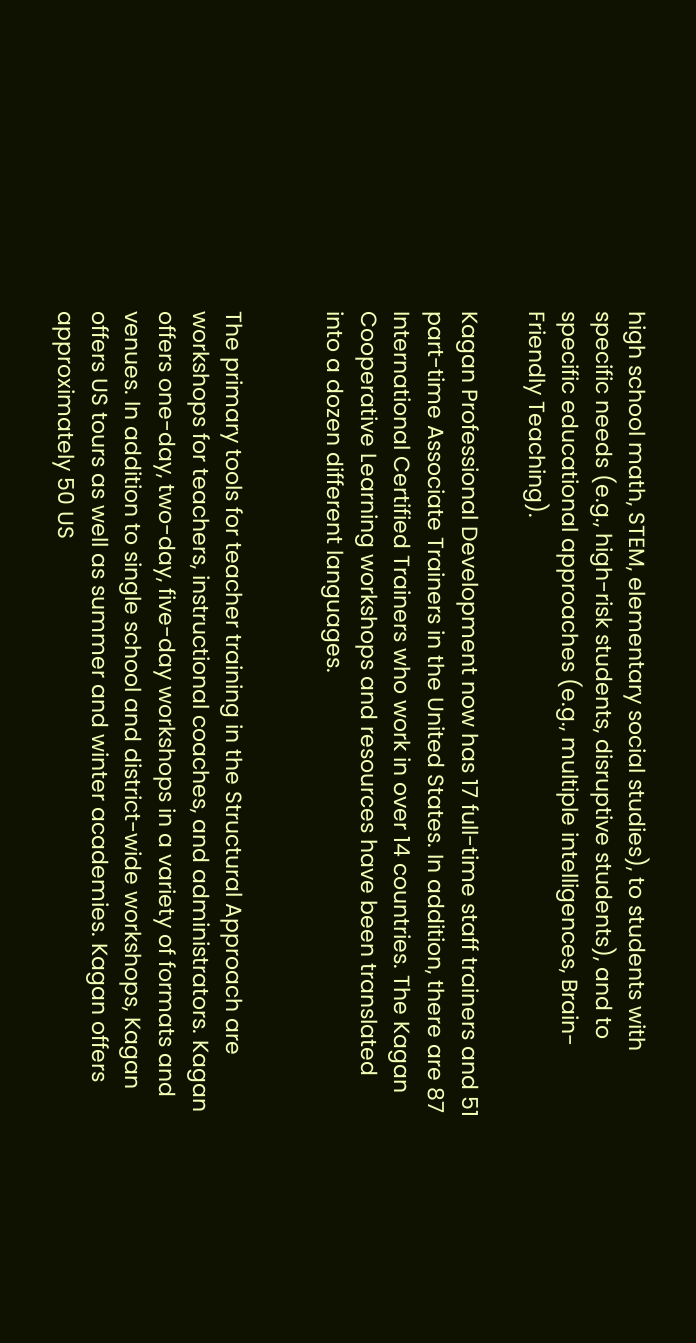high school math, STEM, elementary social studies), to students with specific needs (e.g., high-risk students, disruptive students), and to specific educational approaches (e.g., multiple intelligences, Brain-Friendly Teaching).

Kagan Professional Development now has 17 full-time staff trainers and 51 part-time Associate Trainers in the United States. In addition, there are 87 International Certified Trainers who work in over 14 countries. The Kagan Cooperative Learning workshops and resources have been translated into a dozen different languages.


The primary tools for teacher training in the Structural Approach are workshops for teachers, instructional coaches, and administrators. Kagan offers one-day, two-day, five-day workshops in a variety of formats and venues. In addition to single school and district-wide workshops, Kagan offers US tours as well as summer and winter academies. Kagan offers approximately 50 US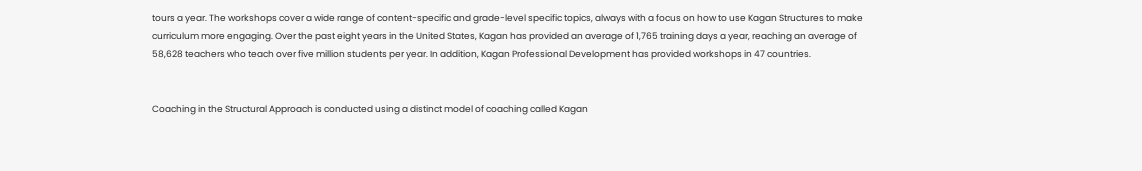tours a year. The workshops cover a wide range of content-specific and grade-level specific topics, always with a focus on how to use Kagan Structures to make curriculum more engaging. Over the past eight years in the United States, Kagan has provided an average of 1,765 training days a year, reaching an average of 58,628 teachers who teach over five million students per year. In addition, Kagan Professional Development has provided workshops in 47 countries.


Coaching in the Structural Approach is conducted using a distinct model of coaching called Kagan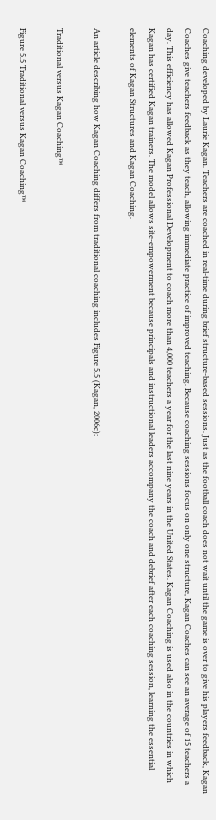Coaching developed by Laurie Kagan. Teachers are coached in real-time during brief structure-based sessions. Just as the football coach does not wait until the game is over to give his players feedback, Kagan Coaches give teachers feedback as they teach, allowing immediate practice of improved teaching. Because coaching sessions focus on only one structure, Kagan Coaches can see an average of 15 teachers a day. This efficiency has allowed Kagan Professional Development to coach more than 4,000 teachers a year for the last nine years in the United States. Kagan Coaching is used also in the countries in which Kagan has certified Kagan trainers. The model allows site-empowerment because principals and instructional leaders accompany the coach and debrief after each coaching session, learning the essential elements of Kagan Structures and Kagan Coaching.

An article describing how Kagan Coaching differs from traditional coaching includes Figure 5.5 (Kagan, 2006c):

Traditional versus Kagan Coaching™

Figure 5.5 Traditional versus Kagan Coaching™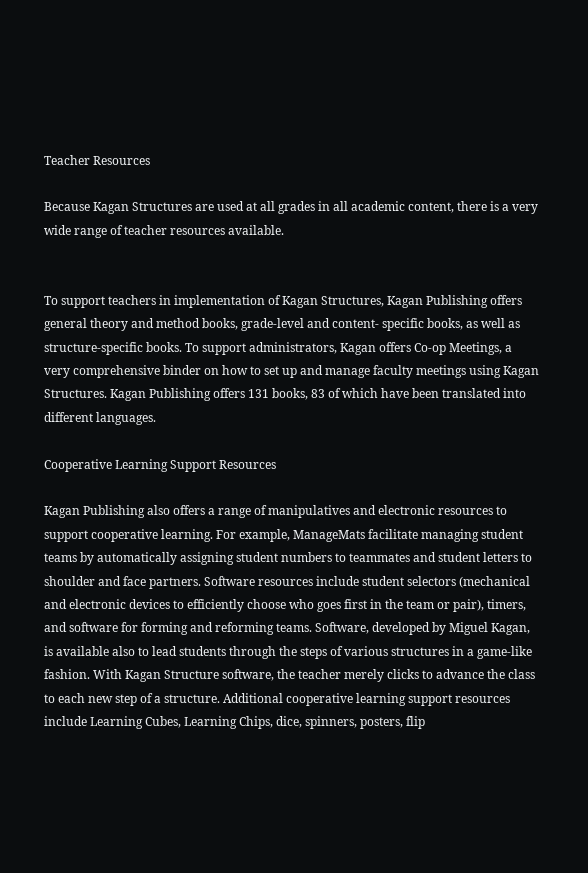Teacher Resources

Because Kagan Structures are used at all grades in all academic content, there is a very wide range of teacher resources available.


To support teachers in implementation of Kagan Structures, Kagan Publishing offers general theory and method books, grade-level and content- specific books, as well as structure-specific books. To support administrators, Kagan offers Co-op Meetings, a very comprehensive binder on how to set up and manage faculty meetings using Kagan Structures. Kagan Publishing offers 131 books, 83 of which have been translated into different languages.

Cooperative Learning Support Resources

Kagan Publishing also offers a range of manipulatives and electronic resources to support cooperative learning. For example, ManageMats facilitate managing student teams by automatically assigning student numbers to teammates and student letters to shoulder and face partners. Software resources include student selectors (mechanical and electronic devices to efficiently choose who goes first in the team or pair), timers, and software for forming and reforming teams. Software, developed by Miguel Kagan, is available also to lead students through the steps of various structures in a game-like fashion. With Kagan Structure software, the teacher merely clicks to advance the class to each new step of a structure. Additional cooperative learning support resources include Learning Cubes, Learning Chips, dice, spinners, posters, flip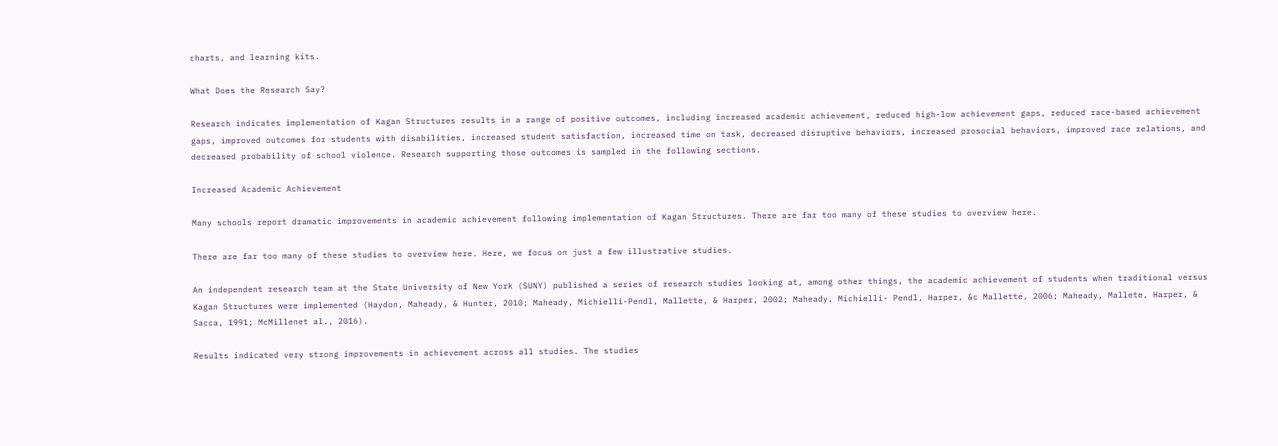charts, and learning kits.

What Does the Research Say?

Research indicates implementation of Kagan Structures results in a range of positive outcomes, including increased academic achievement, reduced high-low achievement gaps, reduced race-based achievement gaps, improved outcomes for students with disabilities, increased student satisfaction, increased time on task, decreased disruptive behaviors, increased prosocial behaviors, improved race relations, and decreased probability of school violence. Research supporting those outcomes is sampled in the following sections.

Increased Academic Achievement

Many schools report dramatic improvements in academic achievement following implementation of Kagan Structures. There are far too many of these studies to overview here.

There are far too many of these studies to overview here. Here, we focus on just a few illustrative studies.

An independent research team at the State University of New York (SUNY) published a series of research studies looking at, among other things, the academic achievement of students when traditional versus Kagan Structures were implemented (Haydon, Maheady, & Hunter, 2010; Maheady, Michielli-Pendl, Mallette, & Harper, 2002; Maheady, Michielli- Pendl, Harper, &c Mallette, 2006; Maheady, Mallete, Harper, & Sacca, 1991; McMillenet al., 2016).

Results indicated very strong improvements in achievement across all studies. The studies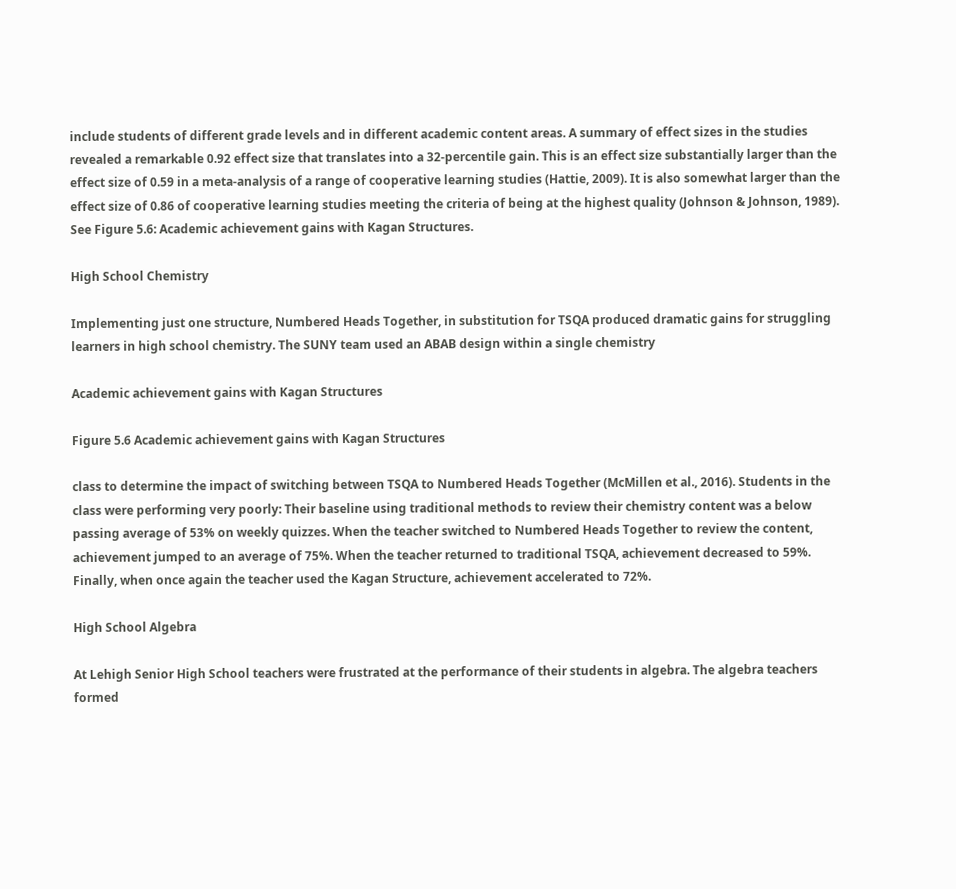include students of different grade levels and in different academic content areas. A summary of effect sizes in the studies revealed a remarkable 0.92 effect size that translates into a 32-percentile gain. This is an effect size substantially larger than the effect size of 0.59 in a meta-analysis of a range of cooperative learning studies (Hattie, 2009). It is also somewhat larger than the effect size of 0.86 of cooperative learning studies meeting the criteria of being at the highest quality (Johnson & Johnson, 1989). See Figure 5.6: Academic achievement gains with Kagan Structures.

High School Chemistry

Implementing just one structure, Numbered Heads Together, in substitution for TSQA produced dramatic gains for struggling learners in high school chemistry. The SUNY team used an ABAB design within a single chemistry

Academic achievement gains with Kagan Structures

Figure 5.6 Academic achievement gains with Kagan Structures

class to determine the impact of switching between TSQA to Numbered Heads Together (McMillen et al., 2016). Students in the class were performing very poorly: Their baseline using traditional methods to review their chemistry content was a below passing average of 53% on weekly quizzes. When the teacher switched to Numbered Heads Together to review the content, achievement jumped to an average of 75%. When the teacher returned to traditional TSQA, achievement decreased to 59%. Finally, when once again the teacher used the Kagan Structure, achievement accelerated to 72%.

High School Algebra

At Lehigh Senior High School teachers were frustrated at the performance of their students in algebra. The algebra teachers formed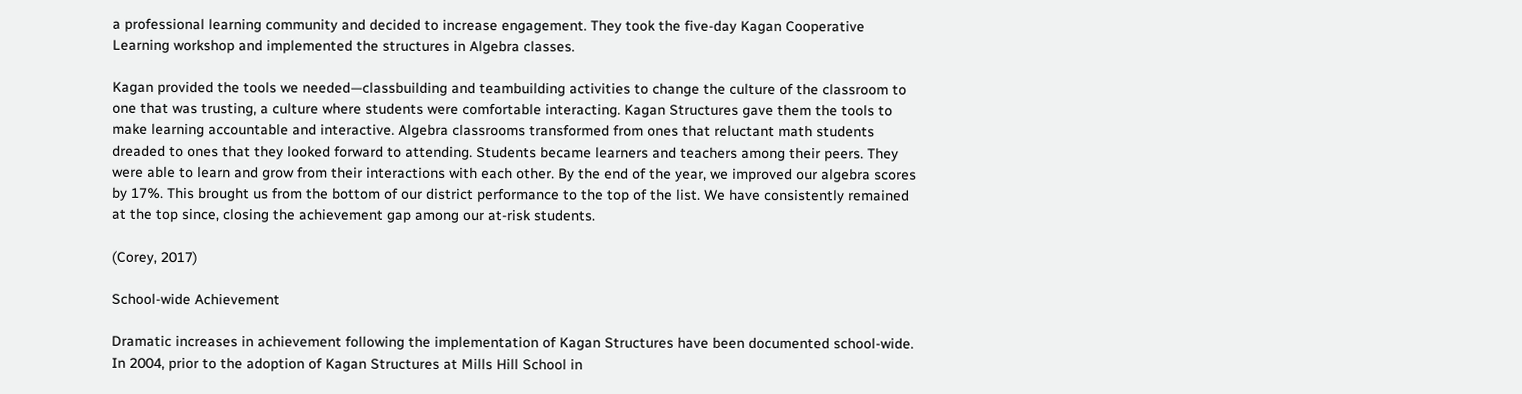a professional learning community and decided to increase engagement. They took the five-day Kagan Cooperative Learning workshop and implemented the structures in Algebra classes.

Kagan provided the tools we needed—classbuilding and teambuilding activities to change the culture of the classroom to one that was trusting, a culture where students were comfortable interacting. Kagan Structures gave them the tools to make learning accountable and interactive. Algebra classrooms transformed from ones that reluctant math students dreaded to ones that they looked forward to attending. Students became learners and teachers among their peers. They were able to learn and grow from their interactions with each other. By the end of the year, we improved our algebra scores by 17%. This brought us from the bottom of our district performance to the top of the list. We have consistently remained at the top since, closing the achievement gap among our at-risk students.

(Corey, 2017)

School-wide Achievement

Dramatic increases in achievement following the implementation of Kagan Structures have been documented school-wide. In 2004, prior to the adoption of Kagan Structures at Mills Hill School in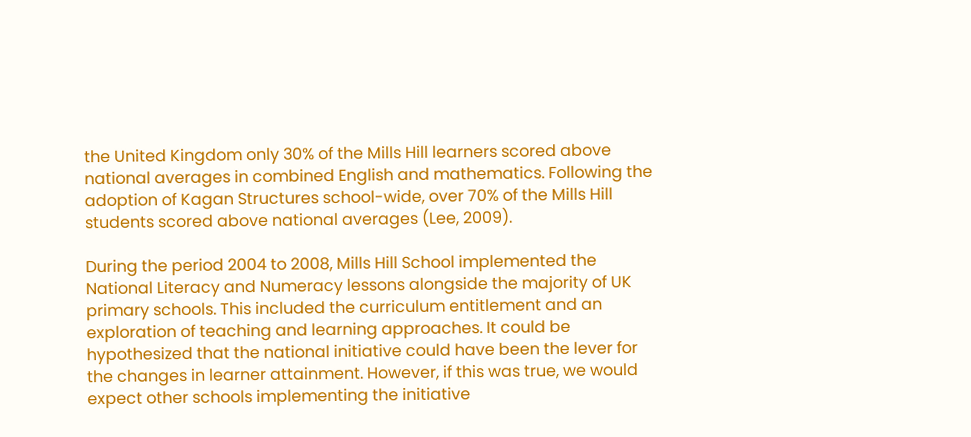the United Kingdom only 30% of the Mills Hill learners scored above national averages in combined English and mathematics. Following the adoption of Kagan Structures school-wide, over 70% of the Mills Hill students scored above national averages (Lee, 2009).

During the period 2004 to 2008, Mills Hill School implemented the National Literacy and Numeracy lessons alongside the majority of UK primary schools. This included the curriculum entitlement and an exploration of teaching and learning approaches. It could be hypothesized that the national initiative could have been the lever for the changes in learner attainment. However, if this was true, we would expect other schools implementing the initiative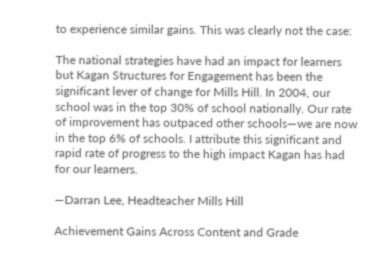to experience similar gains. This was clearly not the case:

The national strategies have had an impact for learners but Kagan Structures for Engagement has been the significant lever of change for Mills Hill. In 2004, our school was in the top 30% of school nationally. Our rate of improvement has outpaced other schools—we are now in the top 6% of schools. I attribute this significant and rapid rate of progress to the high impact Kagan has had for our learners.

—Darran Lee, Headteacher Mills Hill

Achievement Gains Across Content and Grade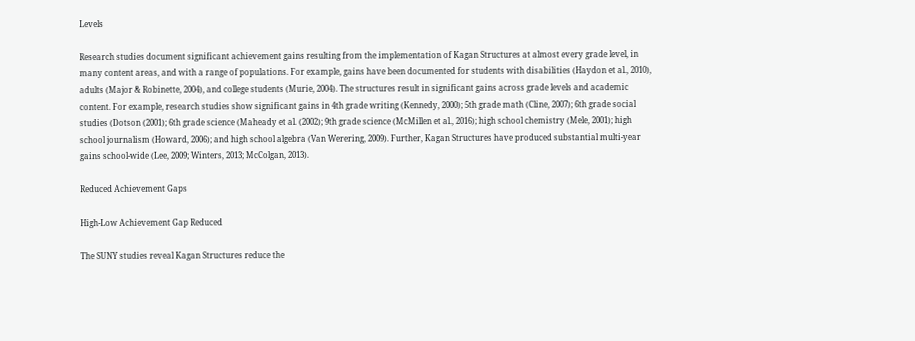Levels

Research studies document significant achievement gains resulting from the implementation of Kagan Structures at almost every grade level, in many content areas, and with a range of populations. For example, gains have been documented for students with disabilities (Haydon et al., 2010), adults (Major & Robinette, 2004), and college students (Murie, 2004). The structures result in significant gains across grade levels and academic content. For example, research studies show significant gains in 4th grade writing (Kennedy, 2000); 5th grade math (Cline, 2007); 6th grade social studies (Dotson (2001); 6th grade science (Maheady et al. (2002); 9th grade science (McMillen et al., 2016); high school chemistry (Mele, 2001); high school journalism (Howard, 2006); and high school algebra (Van Werering, 2009). Further, Kagan Structures have produced substantial multi-year gains school-wide (Lee, 2009; Winters, 2013; McColgan, 2013).

Reduced Achievement Gaps

High-Low Achievement Gap Reduced

The SUNY studies reveal Kagan Structures reduce the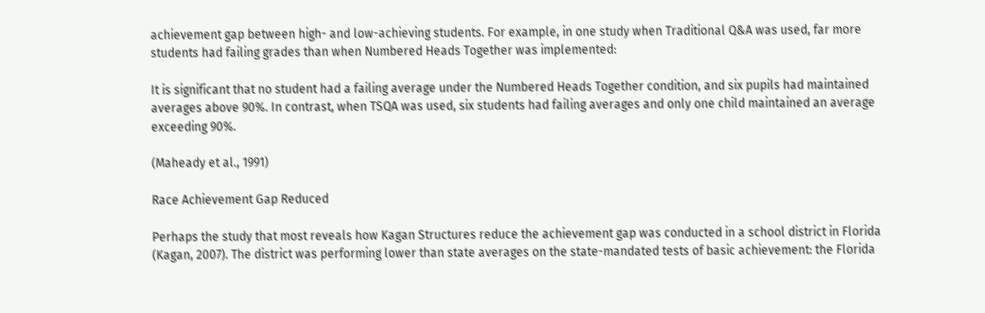achievement gap between high- and low-achieving students. For example, in one study when Traditional Q&A was used, far more students had failing grades than when Numbered Heads Together was implemented:

It is significant that no student had a failing average under the Numbered Heads Together condition, and six pupils had maintained averages above 90%. In contrast, when TSQA was used, six students had failing averages and only one child maintained an average exceeding 90%.

(Maheady et al., 1991)

Race Achievement Gap Reduced

Perhaps the study that most reveals how Kagan Structures reduce the achievement gap was conducted in a school district in Florida (Kagan, 2007). The district was performing lower than state averages on the state-mandated tests of basic achievement: the Florida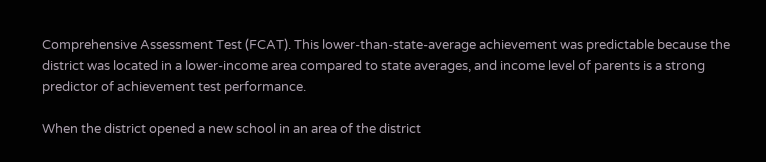Comprehensive Assessment Test (FCAT). This lower-than-state-average achievement was predictable because the district was located in a lower-income area compared to state averages, and income level of parents is a strong predictor of achievement test performance.

When the district opened a new school in an area of the district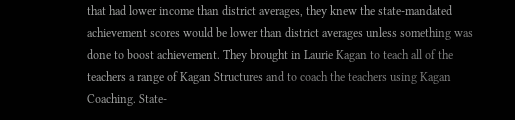that had lower income than district averages, they knew the state-mandated achievement scores would be lower than district averages unless something was done to boost achievement. They brought in Laurie Kagan to teach all of the teachers a range of Kagan Structures and to coach the teachers using Kagan Coaching. State-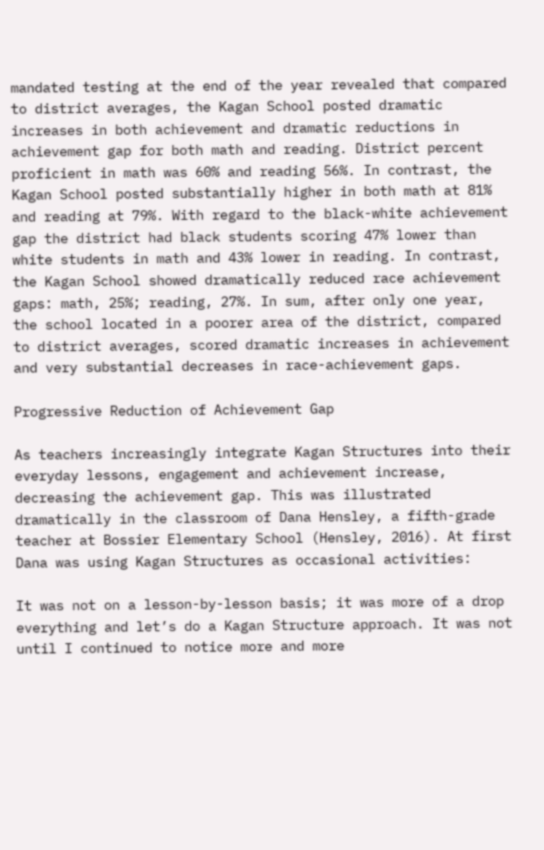mandated testing at the end of the year revealed that compared to district averages, the Kagan School posted dramatic increases in both achievement and dramatic reductions in achievement gap for both math and reading. District percent proficient in math was 60% and reading 56%. In contrast, the Kagan School posted substantially higher in both math at 81% and reading at 79%. With regard to the black-white achievement gap the district had black students scoring 47% lower than white students in math and 43% lower in reading. In contrast, the Kagan School showed dramatically reduced race achievement gaps: math, 25%; reading, 27%. In sum, after only one year, the school located in a poorer area of the district, compared to district averages, scored dramatic increases in achievement and very substantial decreases in race-achievement gaps.

Progressive Reduction of Achievement Gap

As teachers increasingly integrate Kagan Structures into their everyday lessons, engagement and achievement increase, decreasing the achievement gap. This was illustrated dramatically in the classroom of Dana Hensley, a fifth-grade teacher at Bossier Elementary School (Hensley, 2016). At first Dana was using Kagan Structures as occasional activities:

It was not on a lesson-by-lesson basis; it was more of a drop everything and let’s do a Kagan Structure approach. It was not until I continued to notice more and more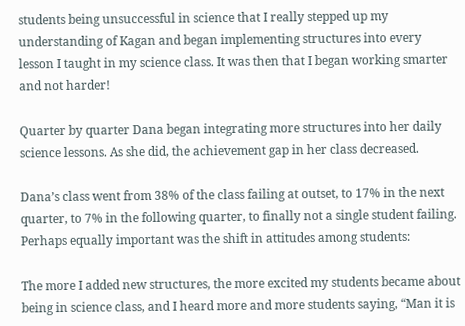students being unsuccessful in science that I really stepped up my understanding of Kagan and began implementing structures into every lesson I taught in my science class. It was then that I began working smarter and not harder!

Quarter by quarter Dana began integrating more structures into her daily science lessons. As she did, the achievement gap in her class decreased.

Dana’s class went from 38% of the class failing at outset, to 17% in the next quarter, to 7% in the following quarter, to finally not a single student failing. Perhaps equally important was the shift in attitudes among students:

The more I added new structures, the more excited my students became about being in science class, and I heard more and more students saying, “Man it is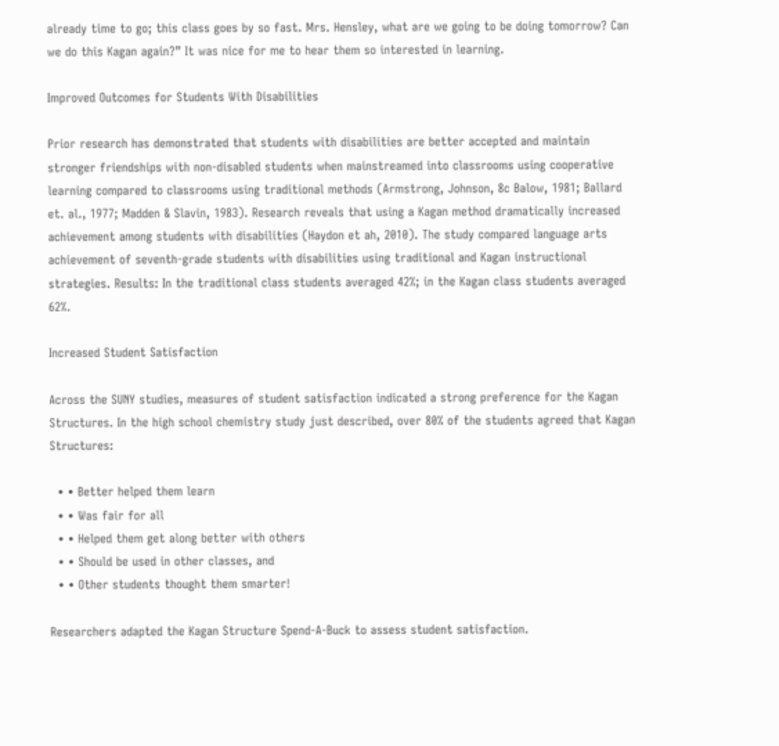already time to go; this class goes by so fast. Mrs. Hensley, what are we going to be doing tomorrow? Can we do this Kagan again?” It was nice for me to hear them so interested in learning.

Improved Outcomes for Students With Disabilities

Prior research has demonstrated that students with disabilities are better accepted and maintain stronger friendships with non-disabled students when mainstreamed into classrooms using cooperative learning compared to classrooms using traditional methods (Armstrong, Johnson, 8c Balow, 1981; Ballard et. al., 1977; Madden & Slavin, 1983). Research reveals that using a Kagan method dramatically increased achievement among students with disabilities (Haydon et ah, 2010). The study compared language arts achievement of seventh-grade students with disabilities using traditional and Kagan instructional strategies. Results: In the traditional class students averaged 42%; in the Kagan class students averaged 62%.

Increased Student Satisfaction

Across the SUNY studies, measures of student satisfaction indicated a strong preference for the Kagan Structures. In the high school chemistry study just described, over 80% of the students agreed that Kagan Structures:

  • • Better helped them learn
  • • Was fair for all
  • • Helped them get along better with others
  • • Should be used in other classes, and
  • • Other students thought them smarter!

Researchers adapted the Kagan Structure Spend-A-Buck to assess student satisfaction.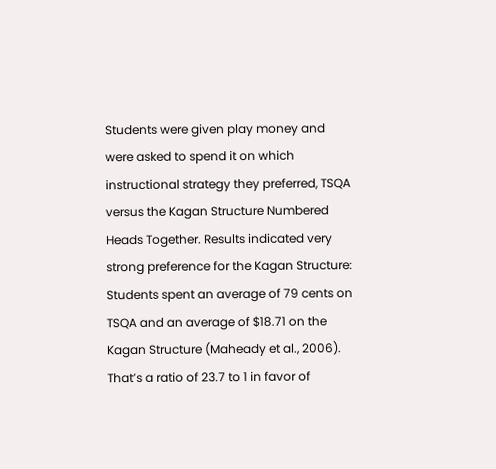Students were given play money and were asked to spend it on which instructional strategy they preferred, TSQA versus the Kagan Structure Numbered Heads Together. Results indicated very strong preference for the Kagan Structure: Students spent an average of 79 cents on TSQA and an average of $18.71 on the Kagan Structure (Maheady et al., 2006). That’s a ratio of 23.7 to 1 in favor of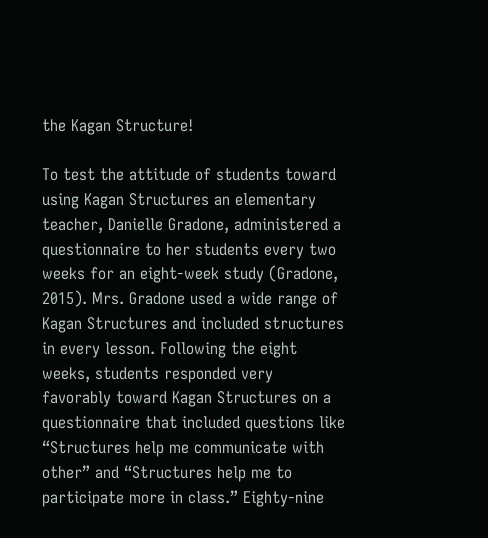the Kagan Structure!

To test the attitude of students toward using Kagan Structures an elementary teacher, Danielle Gradone, administered a questionnaire to her students every two weeks for an eight-week study (Gradone, 2015). Mrs. Gradone used a wide range of Kagan Structures and included structures in every lesson. Following the eight weeks, students responded very favorably toward Kagan Structures on a questionnaire that included questions like “Structures help me communicate with other” and “Structures help me to participate more in class.” Eighty-nine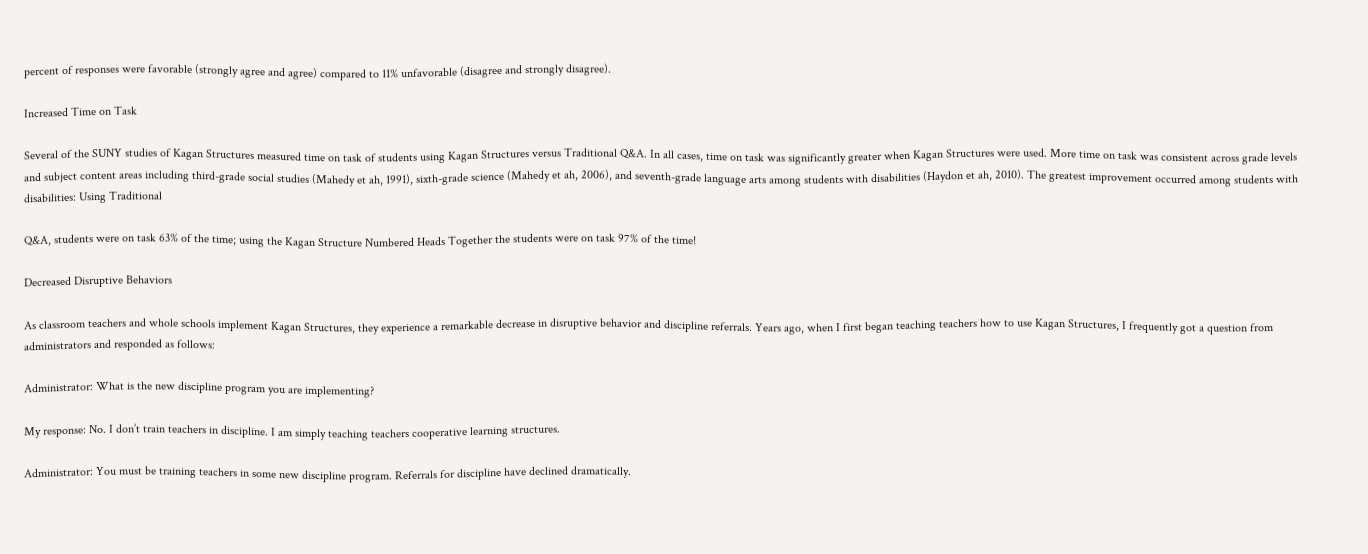percent of responses were favorable (strongly agree and agree) compared to 11% unfavorable (disagree and strongly disagree).

Increased Time on Task

Several of the SUNY studies of Kagan Structures measured time on task of students using Kagan Structures versus Traditional Q&A. In all cases, time on task was significantly greater when Kagan Structures were used. More time on task was consistent across grade levels and subject content areas including third-grade social studies (Mahedy et ah, 1991), sixth-grade science (Mahedy et ah, 2006), and seventh-grade language arts among students with disabilities (Haydon et ah, 2010). The greatest improvement occurred among students with disabilities: Using Traditional

Q&A, students were on task 63% of the time; using the Kagan Structure Numbered Heads Together the students were on task 97% of the time!

Decreased Disruptive Behaviors

As classroom teachers and whole schools implement Kagan Structures, they experience a remarkable decrease in disruptive behavior and discipline referrals. Years ago, when I first began teaching teachers how to use Kagan Structures, I frequently got a question from administrators and responded as follows:

Administrator: What is the new discipline program you are implementing?

My response: No. I don’t train teachers in discipline. I am simply teaching teachers cooperative learning structures.

Administrator: You must be training teachers in some new discipline program. Referrals for discipline have declined dramatically.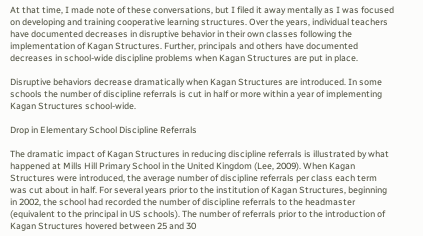At that time, I made note of these conversations, but I filed it away mentally as I was focused on developing and training cooperative learning structures. Over the years, individual teachers have documented decreases in disruptive behavior in their own classes following the implementation of Kagan Structures. Further, principals and others have documented decreases in school-wide discipline problems when Kagan Structures are put in place.

Disruptive behaviors decrease dramatically when Kagan Structures are introduced. In some schools the number of discipline referrals is cut in half or more within a year of implementing Kagan Structures school-wide.

Drop in Elementary School Discipline Referrals

The dramatic impact of Kagan Structures in reducing discipline referrals is illustrated by what happened at Mills Hill Primary School in the United Kingdom (Lee, 2009). When Kagan Structures were introduced, the average number of discipline referrals per class each term was cut about in half. For several years prior to the institution of Kagan Structures, beginning in 2002, the school had recorded the number of discipline referrals to the headmaster (equivalent to the principal in US schools). The number of referrals prior to the introduction of Kagan Structures hovered between 25 and 30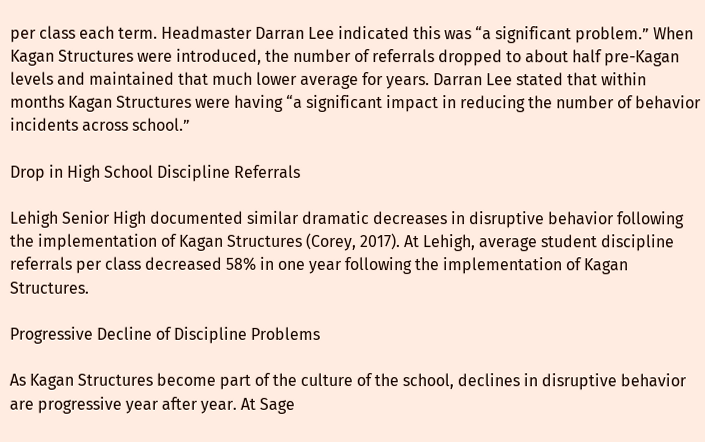per class each term. Headmaster Darran Lee indicated this was “a significant problem.” When Kagan Structures were introduced, the number of referrals dropped to about half pre-Kagan levels and maintained that much lower average for years. Darran Lee stated that within months Kagan Structures were having “a significant impact in reducing the number of behavior incidents across school.”

Drop in High School Discipline Referrals

Lehigh Senior High documented similar dramatic decreases in disruptive behavior following the implementation of Kagan Structures (Corey, 2017). At Lehigh, average student discipline referrals per class decreased 58% in one year following the implementation of Kagan Structures.

Progressive Decline of Discipline Problems

As Kagan Structures become part of the culture of the school, declines in disruptive behavior are progressive year after year. At Sage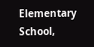Elementary School,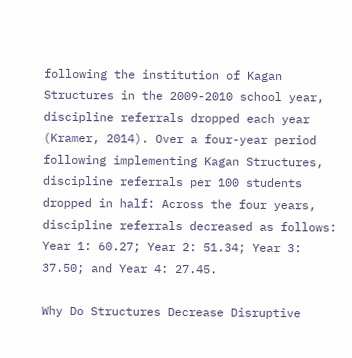following the institution of Kagan Structures in the 2009-2010 school year, discipline referrals dropped each year (Kramer, 2014). Over a four-year period following implementing Kagan Structures, discipline referrals per 100 students dropped in half: Across the four years, discipline referrals decreased as follows: Year 1: 60.27; Year 2: 51.34; Year 3: 37.50; and Year 4: 27.45.

Why Do Structures Decrease Disruptive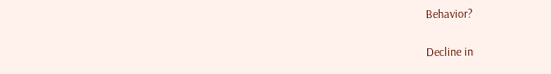Behavior?

Decline in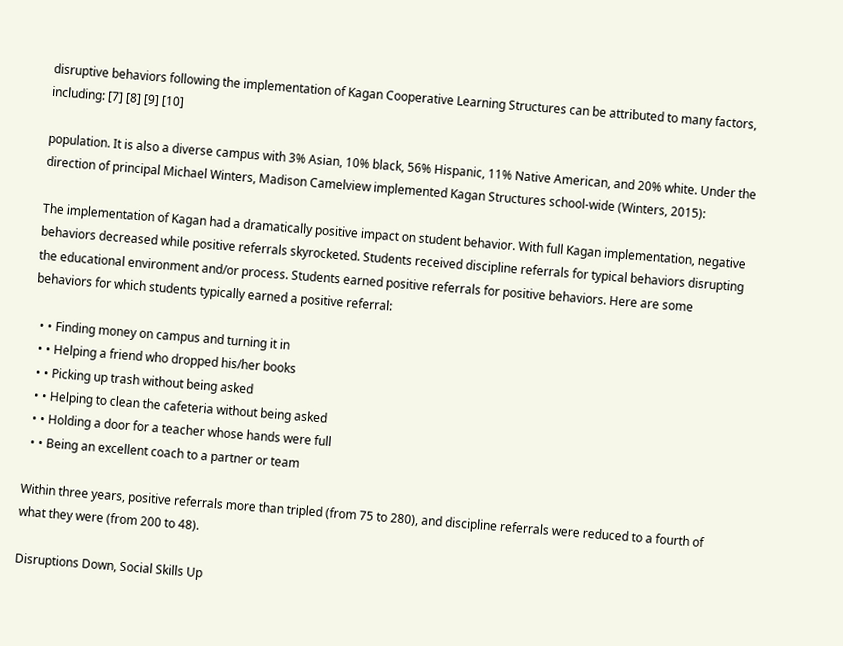disruptive behaviors following the implementation of Kagan Cooperative Learning Structures can be attributed to many factors, including: [7] [8] [9] [10]

population. It is also a diverse campus with 3% Asian, 10% black, 56% Hispanic, 11% Native American, and 20% white. Under the direction of principal Michael Winters, Madison Camelview implemented Kagan Structures school-wide (Winters, 2015):

The implementation of Kagan had a dramatically positive impact on student behavior. With full Kagan implementation, negative behaviors decreased while positive referrals skyrocketed. Students received discipline referrals for typical behaviors disrupting the educational environment and/or process. Students earned positive referrals for positive behaviors. Here are some behaviors for which students typically earned a positive referral:

  • • Finding money on campus and turning it in
  • • Helping a friend who dropped his/her books
  • • Picking up trash without being asked
  • • Helping to clean the cafeteria without being asked
  • • Holding a door for a teacher whose hands were full
  • • Being an excellent coach to a partner or team

Within three years, positive referrals more than tripled (from 75 to 280), and discipline referrals were reduced to a fourth of what they were (from 200 to 48).

Disruptions Down, Social Skills Up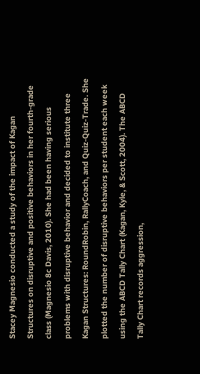Stacey Magnesio conducted a study of the impact of Kagan Structures on disruptive and positive behaviors in her fourth-grade class (Magnesio 8c Davis, 2010). She had been having serious problems with disruptive behavior and decided to institute three Kagan Structures: RoundRobin, RallyCoach, and Quiz-Quiz-Trade. She plotted the number of disruptive behaviors per student each week using the ABCD Tally Chart (Kagan, Kyle, & Scott, 2004). The ABCD Tally Chart records aggression,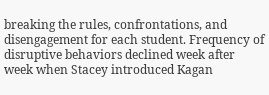breaking the rules, confrontations, and disengagement for each student. Frequency of disruptive behaviors declined week after week when Stacey introduced Kagan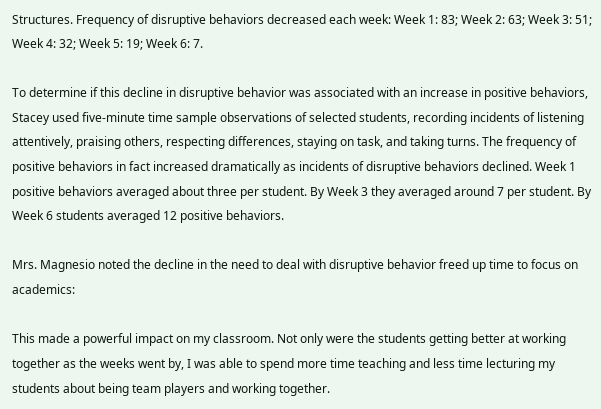Structures. Frequency of disruptive behaviors decreased each week: Week 1: 83; Week 2: 63; Week 3: 51; Week 4: 32; Week 5: 19; Week 6: 7.

To determine if this decline in disruptive behavior was associated with an increase in positive behaviors, Stacey used five-minute time sample observations of selected students, recording incidents of listening attentively, praising others, respecting differences, staying on task, and taking turns. The frequency of positive behaviors in fact increased dramatically as incidents of disruptive behaviors declined. Week 1 positive behaviors averaged about three per student. By Week 3 they averaged around 7 per student. By Week 6 students averaged 12 positive behaviors.

Mrs. Magnesio noted the decline in the need to deal with disruptive behavior freed up time to focus on academics:

This made a powerful impact on my classroom. Not only were the students getting better at working together as the weeks went by, I was able to spend more time teaching and less time lecturing my students about being team players and working together.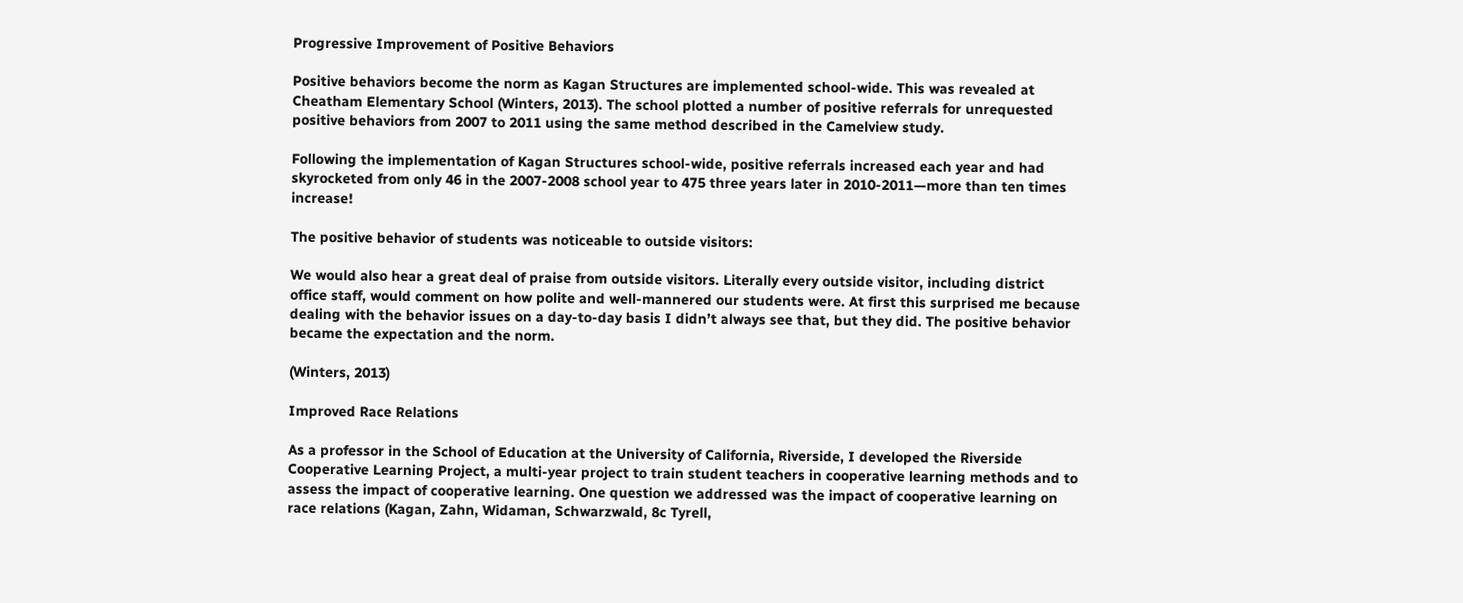Progressive Improvement of Positive Behaviors

Positive behaviors become the norm as Kagan Structures are implemented school-wide. This was revealed at Cheatham Elementary School (Winters, 2013). The school plotted a number of positive referrals for unrequested positive behaviors from 2007 to 2011 using the same method described in the Camelview study.

Following the implementation of Kagan Structures school-wide, positive referrals increased each year and had skyrocketed from only 46 in the 2007-2008 school year to 475 three years later in 2010-2011—more than ten times increase!

The positive behavior of students was noticeable to outside visitors:

We would also hear a great deal of praise from outside visitors. Literally every outside visitor, including district office staff, would comment on how polite and well-mannered our students were. At first this surprised me because dealing with the behavior issues on a day-to-day basis I didn’t always see that, but they did. The positive behavior became the expectation and the norm.

(Winters, 2013)

Improved Race Relations

As a professor in the School of Education at the University of California, Riverside, I developed the Riverside Cooperative Learning Project, a multi-year project to train student teachers in cooperative learning methods and to assess the impact of cooperative learning. One question we addressed was the impact of cooperative learning on race relations (Kagan, Zahn, Widaman, Schwarzwald, 8c Tyrell,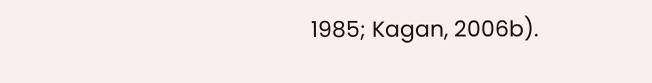1985; Kagan, 2006b).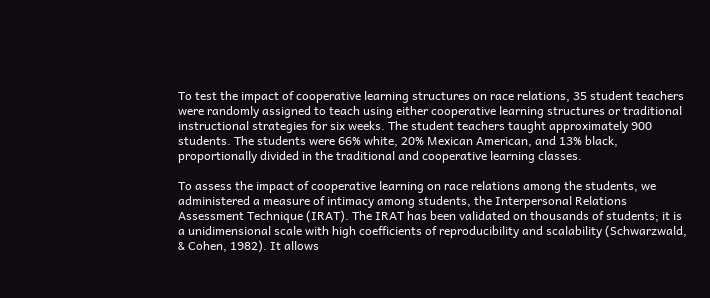To test the impact of cooperative learning structures on race relations, 35 student teachers were randomly assigned to teach using either cooperative learning structures or traditional instructional strategies for six weeks. The student teachers taught approximately 900 students. The students were 66% white, 20% Mexican American, and 13% black, proportionally divided in the traditional and cooperative learning classes.

To assess the impact of cooperative learning on race relations among the students, we administered a measure of intimacy among students, the Interpersonal Relations Assessment Technique (IRAT). The IRAT has been validated on thousands of students; it is a unidimensional scale with high coefficients of reproducibility and scalability (Schwarzwald, & Cohen, 1982). It allows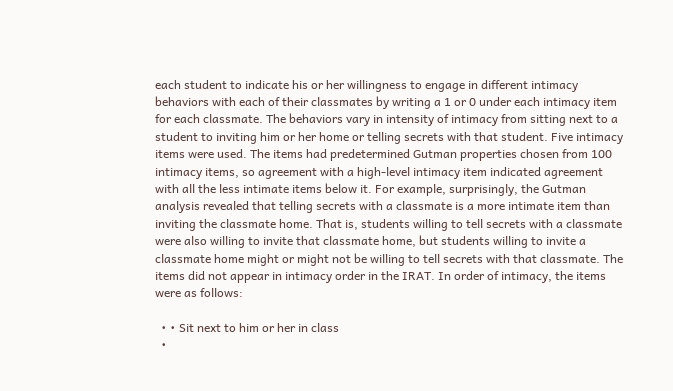each student to indicate his or her willingness to engage in different intimacy behaviors with each of their classmates by writing a 1 or 0 under each intimacy item for each classmate. The behaviors vary in intensity of intimacy from sitting next to a student to inviting him or her home or telling secrets with that student. Five intimacy items were used. The items had predetermined Gutman properties chosen from 100 intimacy items, so agreement with a high-level intimacy item indicated agreement with all the less intimate items below it. For example, surprisingly, the Gutman analysis revealed that telling secrets with a classmate is a more intimate item than inviting the classmate home. That is, students willing to tell secrets with a classmate were also willing to invite that classmate home, but students willing to invite a classmate home might or might not be willing to tell secrets with that classmate. The items did not appear in intimacy order in the IRAT. In order of intimacy, the items were as follows:

  • • Sit next to him or her in class
  •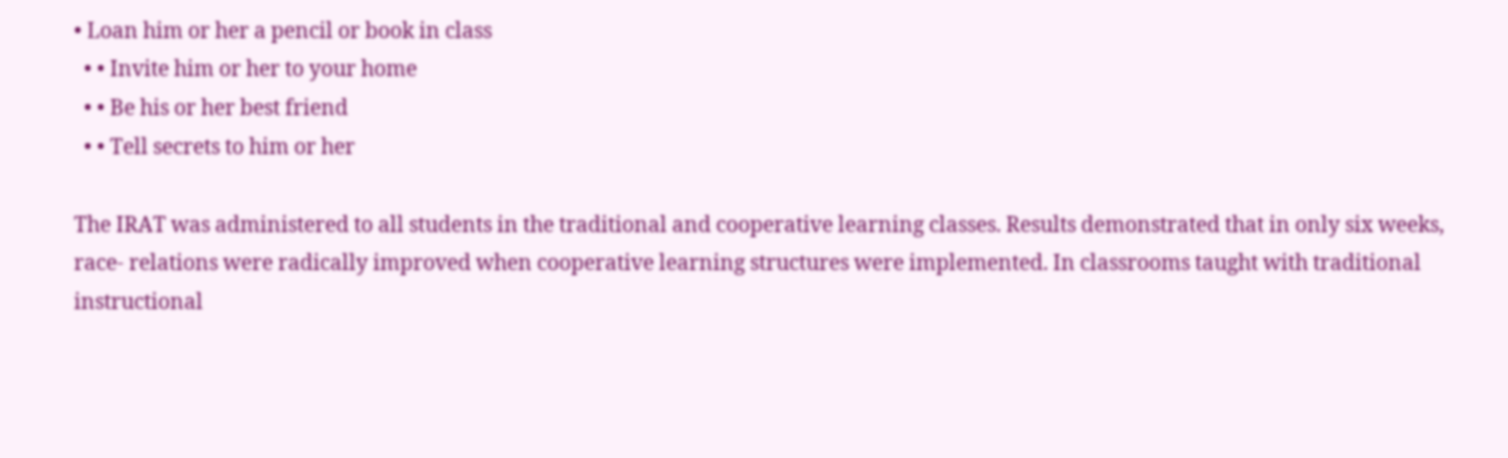• Loan him or her a pencil or book in class
  • • Invite him or her to your home
  • • Be his or her best friend
  • • Tell secrets to him or her

The IRAT was administered to all students in the traditional and cooperative learning classes. Results demonstrated that in only six weeks, race- relations were radically improved when cooperative learning structures were implemented. In classrooms taught with traditional instructional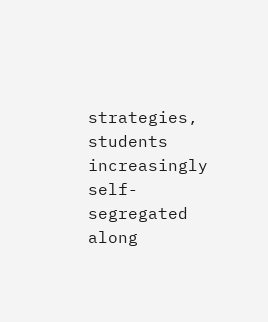strategies, students increasingly self-segregated along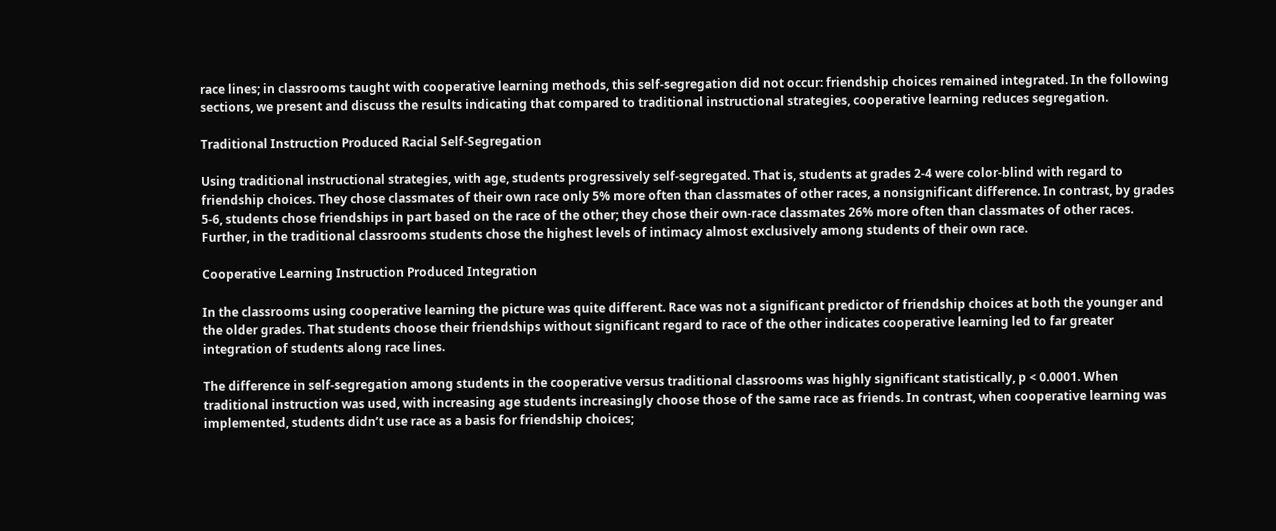race lines; in classrooms taught with cooperative learning methods, this self-segregation did not occur: friendship choices remained integrated. In the following sections, we present and discuss the results indicating that compared to traditional instructional strategies, cooperative learning reduces segregation.

Traditional Instruction Produced Racial Self-Segregation

Using traditional instructional strategies, with age, students progressively self-segregated. That is, students at grades 2-4 were color-blind with regard to friendship choices. They chose classmates of their own race only 5% more often than classmates of other races, a nonsignificant difference. In contrast, by grades 5-6, students chose friendships in part based on the race of the other; they chose their own-race classmates 26% more often than classmates of other races. Further, in the traditional classrooms students chose the highest levels of intimacy almost exclusively among students of their own race.

Cooperative Learning Instruction Produced Integration

In the classrooms using cooperative learning the picture was quite different. Race was not a significant predictor of friendship choices at both the younger and the older grades. That students choose their friendships without significant regard to race of the other indicates cooperative learning led to far greater integration of students along race lines.

The difference in self-segregation among students in the cooperative versus traditional classrooms was highly significant statistically, p < 0.0001. When traditional instruction was used, with increasing age students increasingly choose those of the same race as friends. In contrast, when cooperative learning was implemented, students didn’t use race as a basis for friendship choices;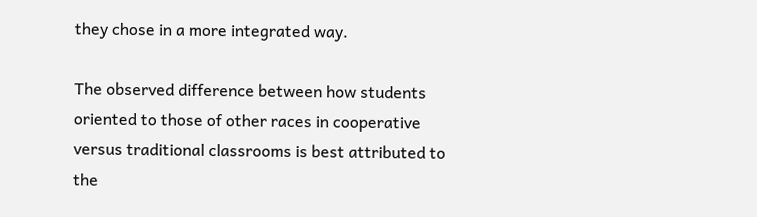they chose in a more integrated way.

The observed difference between how students oriented to those of other races in cooperative versus traditional classrooms is best attributed to the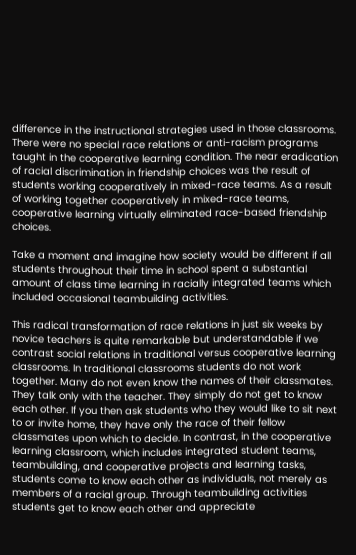difference in the instructional strategies used in those classrooms. There were no special race relations or anti-racism programs taught in the cooperative learning condition. The near eradication of racial discrimination in friendship choices was the result of students working cooperatively in mixed-race teams. As a result of working together cooperatively in mixed-race teams, cooperative learning virtually eliminated race-based friendship choices.

Take a moment and imagine how society would be different if all students throughout their time in school spent a substantial amount of class time learning in racially integrated teams which included occasional teambuilding activities.

This radical transformation of race relations in just six weeks by novice teachers is quite remarkable but understandable if we contrast social relations in traditional versus cooperative learning classrooms. In traditional classrooms students do not work together. Many do not even know the names of their classmates. They talk only with the teacher. They simply do not get to know each other. If you then ask students who they would like to sit next to or invite home, they have only the race of their fellow classmates upon which to decide. In contrast, in the cooperative learning classroom, which includes integrated student teams, teambuilding, and cooperative projects and learning tasks, students come to know each other as individuals, not merely as members of a racial group. Through teambuilding activities students get to know each other and appreciate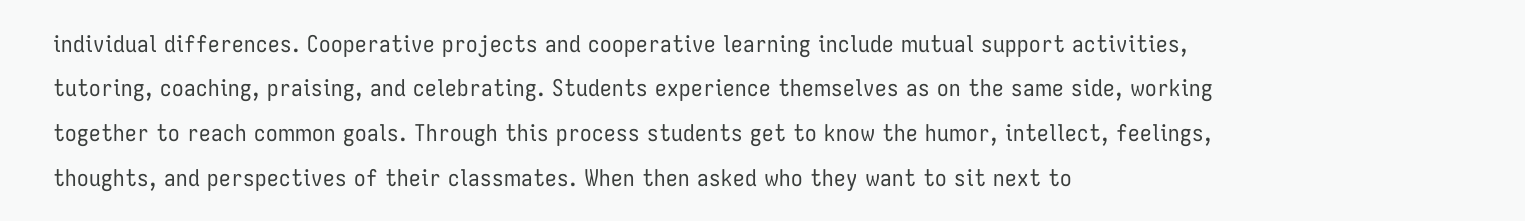individual differences. Cooperative projects and cooperative learning include mutual support activities, tutoring, coaching, praising, and celebrating. Students experience themselves as on the same side, working together to reach common goals. Through this process students get to know the humor, intellect, feelings, thoughts, and perspectives of their classmates. When then asked who they want to sit next to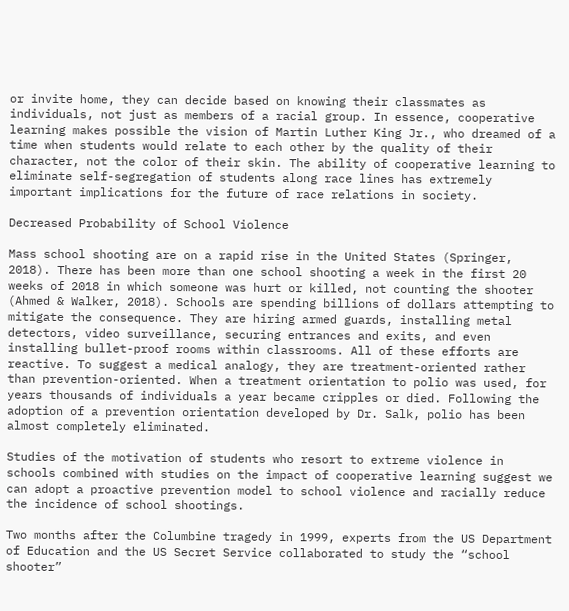or invite home, they can decide based on knowing their classmates as individuals, not just as members of a racial group. In essence, cooperative learning makes possible the vision of Martin Luther King Jr., who dreamed of a time when students would relate to each other by the quality of their character, not the color of their skin. The ability of cooperative learning to eliminate self-segregation of students along race lines has extremely important implications for the future of race relations in society.

Decreased Probability of School Violence

Mass school shooting are on a rapid rise in the United States (Springer, 2018). There has been more than one school shooting a week in the first 20 weeks of 2018 in which someone was hurt or killed, not counting the shooter (Ahmed & Walker, 2018). Schools are spending billions of dollars attempting to mitigate the consequence. They are hiring armed guards, installing metal detectors, video surveillance, securing entrances and exits, and even installing bullet-proof rooms within classrooms. All of these efforts are reactive. To suggest a medical analogy, they are treatment-oriented rather than prevention-oriented. When a treatment orientation to polio was used, for years thousands of individuals a year became cripples or died. Following the adoption of a prevention orientation developed by Dr. Salk, polio has been almost completely eliminated.

Studies of the motivation of students who resort to extreme violence in schools combined with studies on the impact of cooperative learning suggest we can adopt a proactive prevention model to school violence and racially reduce the incidence of school shootings.

Two months after the Columbine tragedy in 1999, experts from the US Department of Education and the US Secret Service collaborated to study the “school shooter”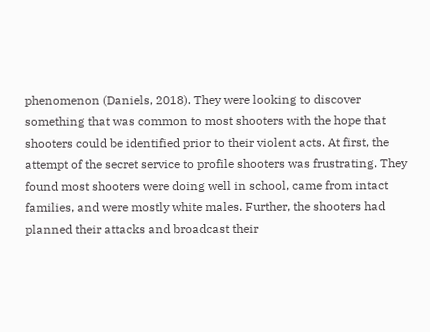phenomenon (Daniels, 2018). They were looking to discover something that was common to most shooters with the hope that shooters could be identified prior to their violent acts. At first, the attempt of the secret service to profile shooters was frustrating. They found most shooters were doing well in school, came from intact families, and were mostly white males. Further, the shooters had planned their attacks and broadcast their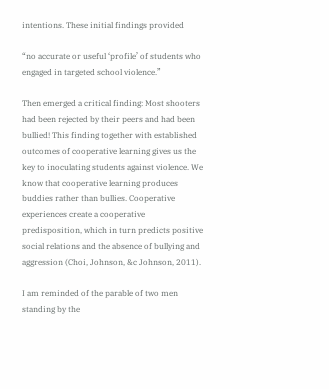intentions. These initial findings provided

“no accurate or useful ‘profile’ of students who engaged in targeted school violence.”

Then emerged a critical finding: Most shooters had been rejected by their peers and had been bullied! This finding together with established outcomes of cooperative learning gives us the key to inoculating students against violence. We know that cooperative learning produces buddies rather than bullies. Cooperative experiences create a cooperative predisposition, which in turn predicts positive social relations and the absence of bullying and aggression (Choi, Johnson, &c Johnson, 2011).

I am reminded of the parable of two men standing by the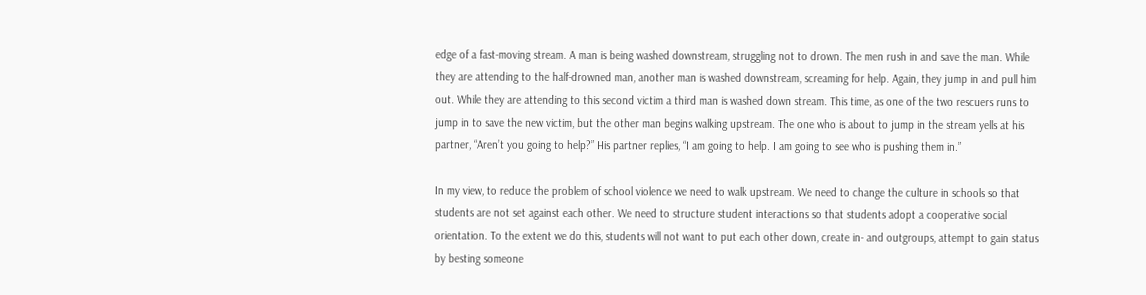edge of a fast-moving stream. A man is being washed downstream, struggling not to drown. The men rush in and save the man. While they are attending to the half-drowned man, another man is washed downstream, screaming for help. Again, they jump in and pull him out. While they are attending to this second victim a third man is washed down stream. This time, as one of the two rescuers runs to jump in to save the new victim, but the other man begins walking upstream. The one who is about to jump in the stream yells at his partner, “Aren’t you going to help?” His partner replies, “I am going to help. I am going to see who is pushing them in.”

In my view, to reduce the problem of school violence we need to walk upstream. We need to change the culture in schools so that students are not set against each other. We need to structure student interactions so that students adopt a cooperative social orientation. To the extent we do this, students will not want to put each other down, create in- and outgroups, attempt to gain status by besting someone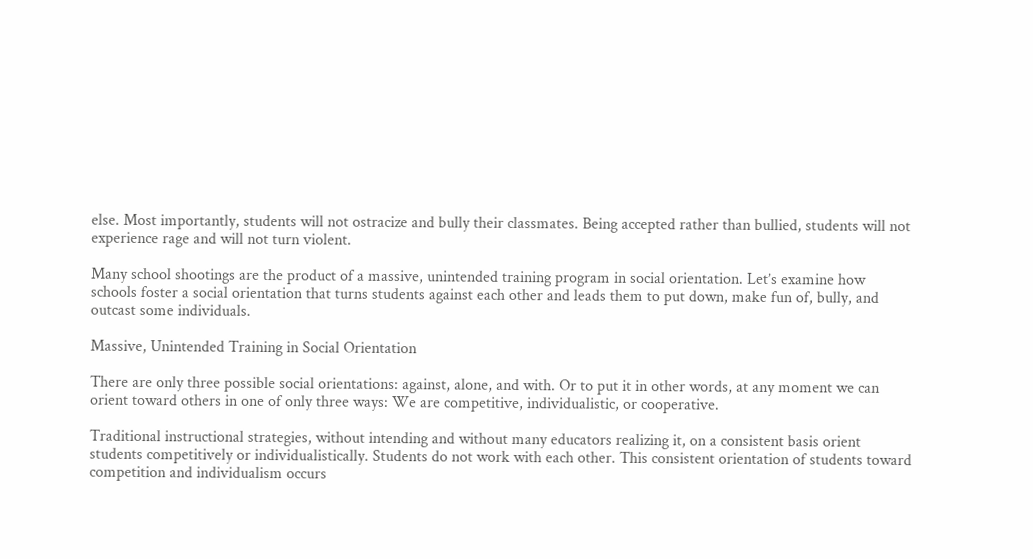else. Most importantly, students will not ostracize and bully their classmates. Being accepted rather than bullied, students will not experience rage and will not turn violent.

Many school shootings are the product of a massive, unintended training program in social orientation. Let’s examine how schools foster a social orientation that turns students against each other and leads them to put down, make fun of, bully, and outcast some individuals.

Massive, Unintended Training in Social Orientation

There are only three possible social orientations: against, alone, and with. Or to put it in other words, at any moment we can orient toward others in one of only three ways: We are competitive, individualistic, or cooperative.

Traditional instructional strategies, without intending and without many educators realizing it, on a consistent basis orient students competitively or individualistically. Students do not work with each other. This consistent orientation of students toward competition and individualism occurs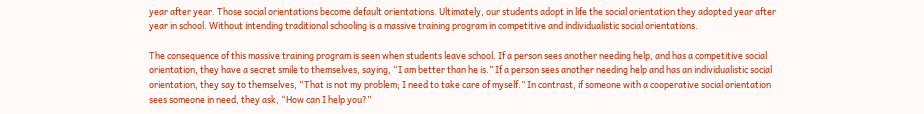year after year. Those social orientations become default orientations. Ultimately, our students adopt in life the social orientation they adopted year after year in school. Without intending traditional schooling is a massive training program in competitive and individualistic social orientations.

The consequence of this massive training program is seen when students leave school. If a person sees another needing help, and has a competitive social orientation, they have a secret smile to themselves, saying, “I am better than he is.” If a person sees another needing help and has an individualistic social orientation, they say to themselves, “That is not my problem; I need to take care of myself.” In contrast, if someone with a cooperative social orientation sees someone in need, they ask, “How can I help you?”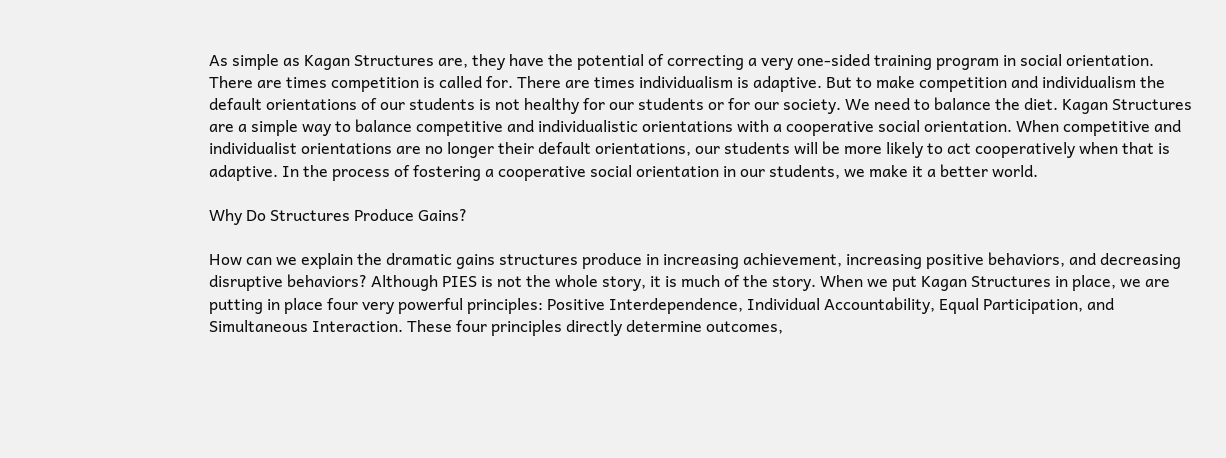As simple as Kagan Structures are, they have the potential of correcting a very one-sided training program in social orientation. There are times competition is called for. There are times individualism is adaptive. But to make competition and individualism the default orientations of our students is not healthy for our students or for our society. We need to balance the diet. Kagan Structures are a simple way to balance competitive and individualistic orientations with a cooperative social orientation. When competitive and individualist orientations are no longer their default orientations, our students will be more likely to act cooperatively when that is adaptive. In the process of fostering a cooperative social orientation in our students, we make it a better world.

Why Do Structures Produce Gains?

How can we explain the dramatic gains structures produce in increasing achievement, increasing positive behaviors, and decreasing disruptive behaviors? Although PIES is not the whole story, it is much of the story. When we put Kagan Structures in place, we are putting in place four very powerful principles: Positive Interdependence, Individual Accountability, Equal Participation, and Simultaneous Interaction. These four principles directly determine outcomes,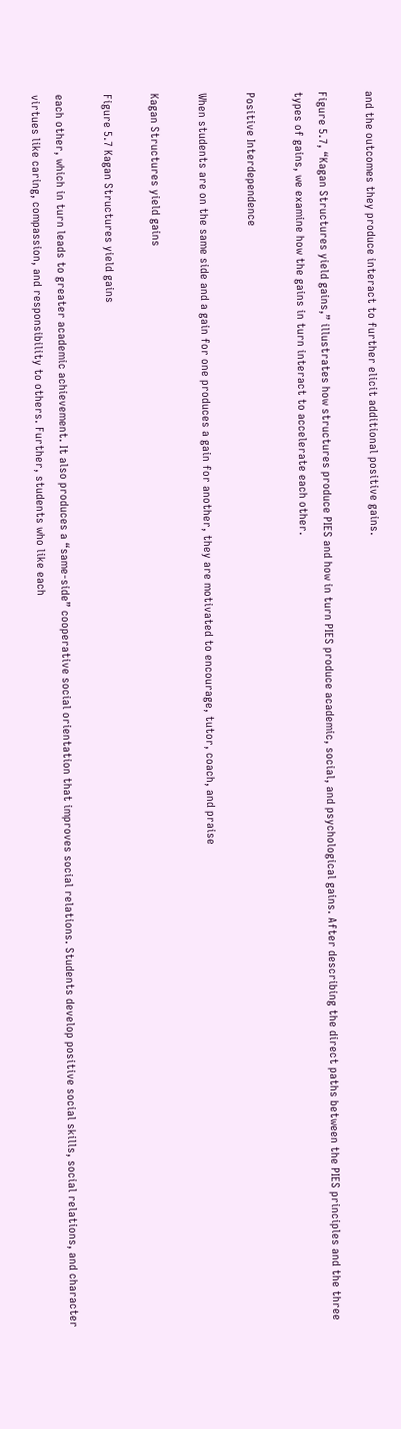and the outcomes they produce interact to further elicit additional positive gains.

Figure 5.7, “Kagan Structures yield gains,” illustrates how structures produce PIES and how in turn PIES produce academic, social, and psychological gains. After describing the direct paths between the PIES principles and the three types of gains, we examine how the gains in turn interact to accelerate each other.

Positive Interdependence

When students are on the same side and a gain for one produces a gain for another, they are motivated to encourage, tutor, coach, and praise

Kagan Structures yield gains

Figure 5.7 Kagan Structures yield gains

each other, which in turn leads to greater academic achievement. It also produces a “same-side” cooperative social orientation that improves social relations. Students develop positive social skills, social relations, and character virtues like caring, compassion, and responsibility to others. Further, students who like each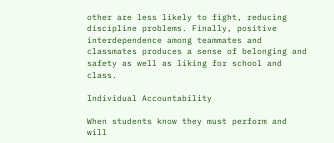other are less likely to fight, reducing discipline problems. Finally, positive interdependence among teammates and classmates produces a sense of belonging and safety as well as liking for school and class.

Individual Accountability

When students know they must perform and will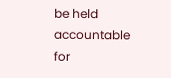be held accountable for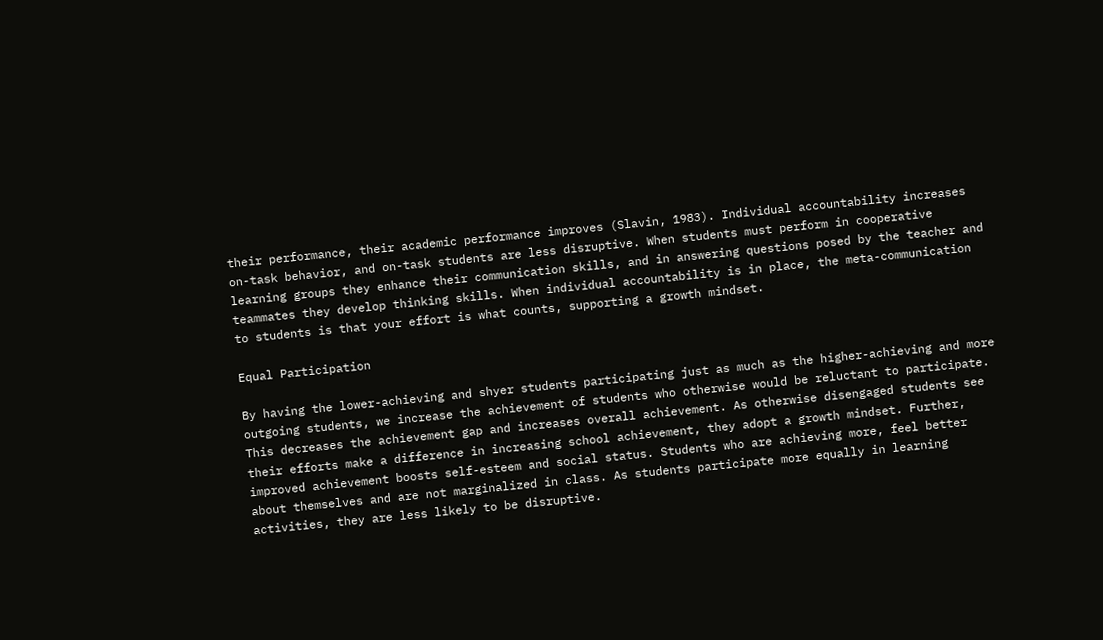their performance, their academic performance improves (Slavin, 1983). Individual accountability increases on-task behavior, and on-task students are less disruptive. When students must perform in cooperative learning groups they enhance their communication skills, and in answering questions posed by the teacher and teammates they develop thinking skills. When individual accountability is in place, the meta-communication to students is that your effort is what counts, supporting a growth mindset.

Equal Participation

By having the lower-achieving and shyer students participating just as much as the higher-achieving and more outgoing students, we increase the achievement of students who otherwise would be reluctant to participate. This decreases the achievement gap and increases overall achievement. As otherwise disengaged students see their efforts make a difference in increasing school achievement, they adopt a growth mindset. Further, improved achievement boosts self-esteem and social status. Students who are achieving more, feel better about themselves and are not marginalized in class. As students participate more equally in learning activities, they are less likely to be disruptive.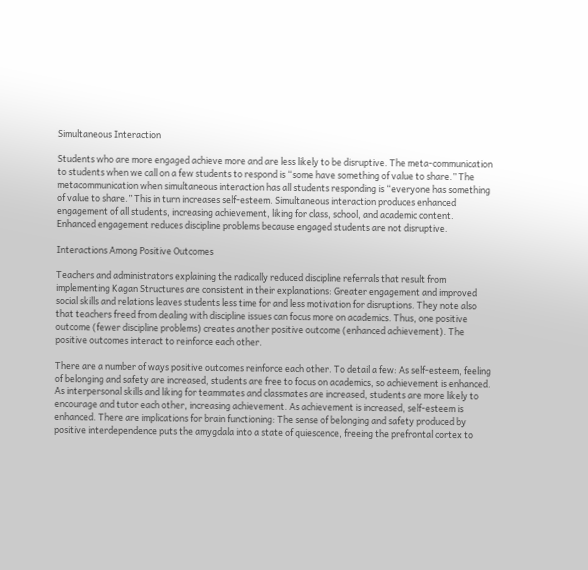Simultaneous Interaction

Students who are more engaged achieve more and are less likely to be disruptive. The meta-communication to students when we call on a few students to respond is “some have something of value to share.” The metacommunication when simultaneous interaction has all students responding is “everyone has something of value to share.” This in turn increases self-esteem. Simultaneous interaction produces enhanced engagement of all students, increasing achievement, liking for class, school, and academic content. Enhanced engagement reduces discipline problems because engaged students are not disruptive.

Interactions Among Positive Outcomes

Teachers and administrators explaining the radically reduced discipline referrals that result from implementing Kagan Structures are consistent in their explanations: Greater engagement and improved social skills and relations leaves students less time for and less motivation for disruptions. They note also that teachers freed from dealing with discipline issues can focus more on academics. Thus, one positive outcome (fewer discipline problems) creates another positive outcome (enhanced achievement). The positive outcomes interact to reinforce each other.

There are a number of ways positive outcomes reinforce each other. To detail a few: As self-esteem, feeling of belonging and safety are increased, students are free to focus on academics, so achievement is enhanced. As interpersonal skills and liking for teammates and classmates are increased, students are more likely to encourage and tutor each other, increasing achievement. As achievement is increased, self-esteem is enhanced. There are implications for brain functioning: The sense of belonging and safety produced by positive interdependence puts the amygdala into a state of quiescence, freeing the prefrontal cortex to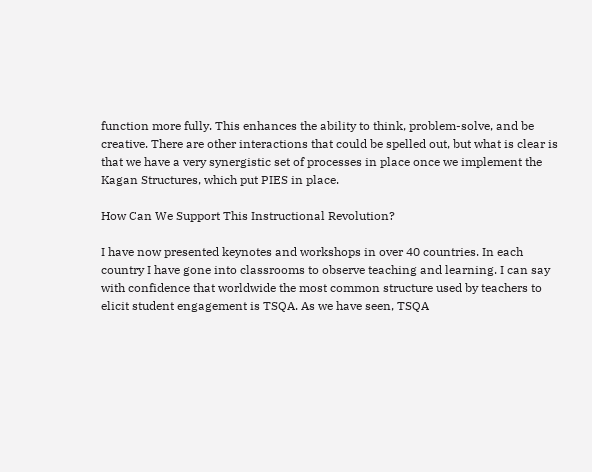function more fully. This enhances the ability to think, problem-solve, and be creative. There are other interactions that could be spelled out, but what is clear is that we have a very synergistic set of processes in place once we implement the Kagan Structures, which put PIES in place.

How Can We Support This Instructional Revolution?

I have now presented keynotes and workshops in over 40 countries. In each country I have gone into classrooms to observe teaching and learning. I can say with confidence that worldwide the most common structure used by teachers to elicit student engagement is TSQA. As we have seen, TSQA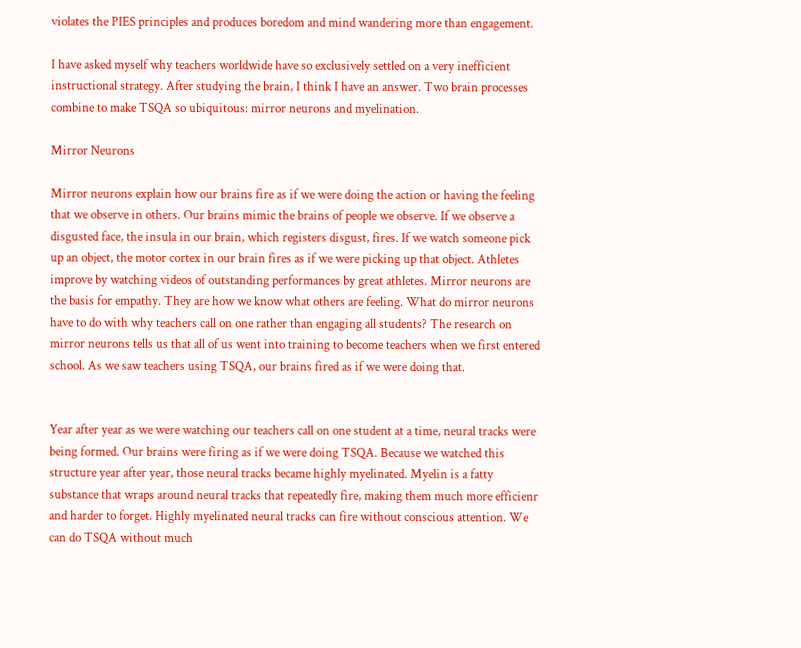violates the PIES principles and produces boredom and mind wandering more than engagement.

I have asked myself why teachers worldwide have so exclusively settled on a very inefficient instructional strategy. After studying the brain, I think I have an answer. Two brain processes combine to make TSQA so ubiquitous: mirror neurons and myelination.

Mirror Neurons

Mirror neurons explain how our brains fire as if we were doing the action or having the feeling that we observe in others. Our brains mimic the brains of people we observe. If we observe a disgusted face, the insula in our brain, which registers disgust, fires. If we watch someone pick up an object, the motor cortex in our brain fires as if we were picking up that object. Athletes improve by watching videos of outstanding performances by great athletes. Mirror neurons are the basis for empathy. They are how we know what others are feeling. What do mirror neurons have to do with why teachers call on one rather than engaging all students? The research on mirror neurons tells us that all of us went into training to become teachers when we first entered school. As we saw teachers using TSQA, our brains fired as if we were doing that.


Year after year as we were watching our teachers call on one student at a time, neural tracks were being formed. Our brains were firing as if we were doing TSQA. Because we watched this structure year after year, those neural tracks became highly myelinated. Myelin is a fatty substance that wraps around neural tracks that repeatedly fire, making them much more efficienr and harder to forget. Highly myelinated neural tracks can fire without conscious attention. We can do TSQA without much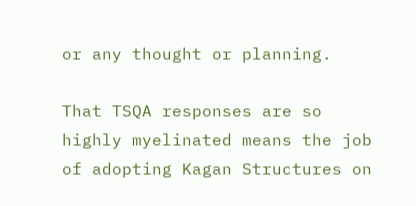or any thought or planning.

That TSQA responses are so highly myelinated means the job of adopting Kagan Structures on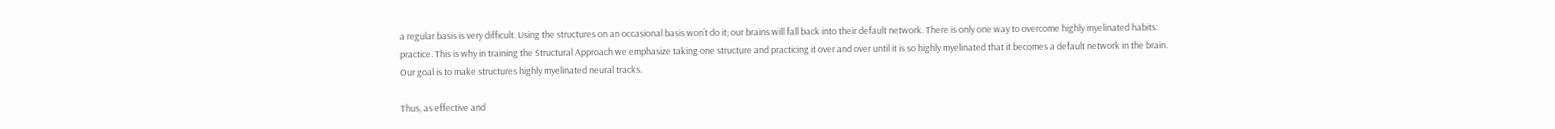a regular basis is very difficult. Using the structures on an occasional basis won’t do it; our brains will fall back into their default network. There is only one way to overcome highly myelinated habits: practice. This is why in training the Structural Approach we emphasize taking one structure and practicing it over and over until it is so highly myelinated that it becomes a default network in the brain. Our goal is to make structures highly myelinated neural tracks.

Thus, as effective and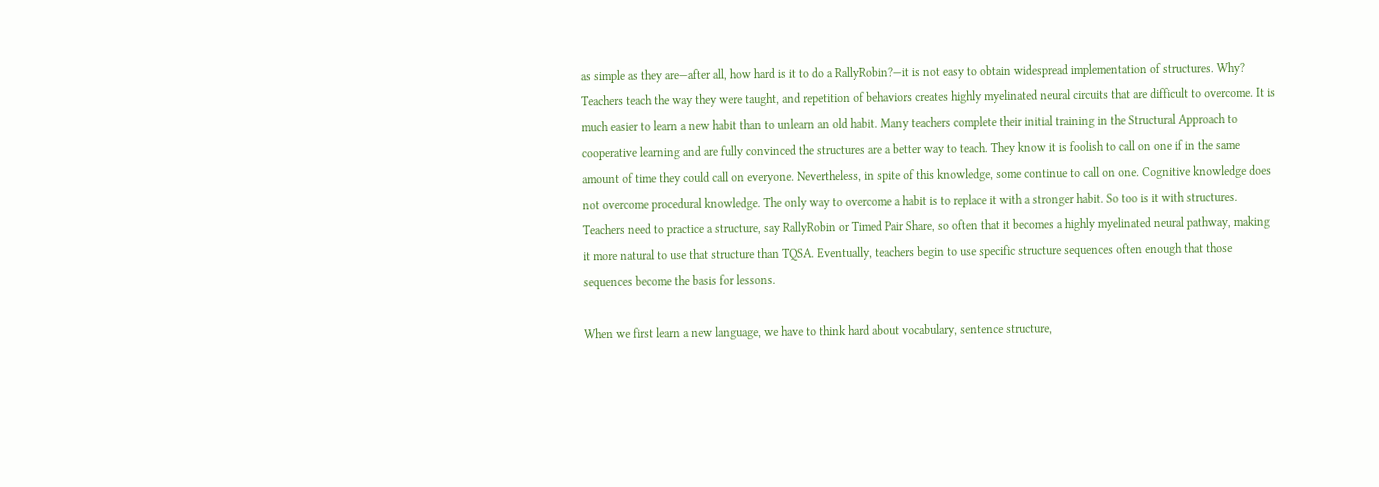as simple as they are—after all, how hard is it to do a RallyRobin?—it is not easy to obtain widespread implementation of structures. Why? Teachers teach the way they were taught, and repetition of behaviors creates highly myelinated neural circuits that are difficult to overcome. It is much easier to learn a new habit than to unlearn an old habit. Many teachers complete their initial training in the Structural Approach to cooperative learning and are fully convinced the structures are a better way to teach. They know it is foolish to call on one if in the same amount of time they could call on everyone. Nevertheless, in spite of this knowledge, some continue to call on one. Cognitive knowledge does not overcome procedural knowledge. The only way to overcome a habit is to replace it with a stronger habit. So too is it with structures. Teachers need to practice a structure, say RallyRobin or Timed Pair Share, so often that it becomes a highly myelinated neural pathway, making it more natural to use that structure than TQSA. Eventually, teachers begin to use specific structure sequences often enough that those sequences become the basis for lessons.

When we first learn a new language, we have to think hard about vocabulary, sentence structure,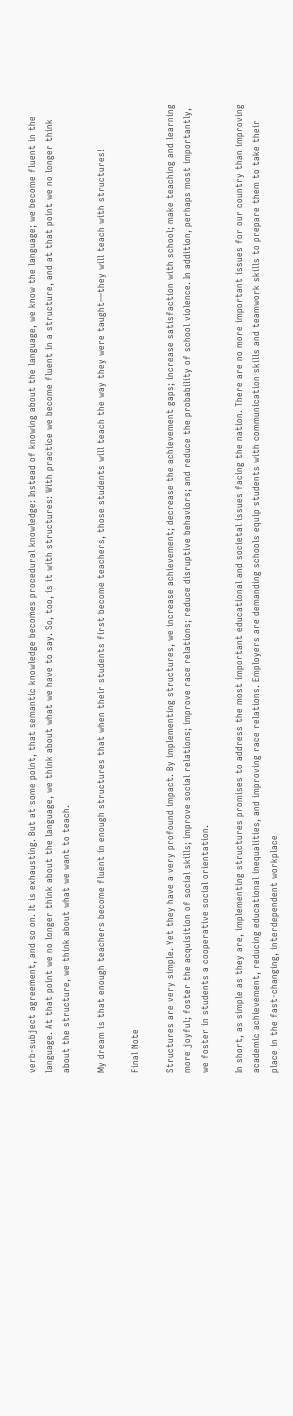verb-subject agreement, and so on. It is exhausting. But at some point, that semantic knowledge becomes procedural knowledge: Instead of knowing about the language, we know the language; we become fluent in the language. At that point we no longer think about the language, we think about what we have to say. So, too, is it with structures: With practice we become fluent in a structure, and at that point we no longer think about the structure, we think about what we want to teach.

My dream is that enough teachers become fluent in enough structures that when their students first become teachers, those students will teach the way they were taught—they will teach with structures!

Final Note

Structures are very simple. Yet they have a very profound impact. By implementing structures, we increase achievement; decrease the achievement gaps; increase satisfaction with school; make teaching and learning more joyful; foster the acquisition of social skills; improve social relations; improve race relations; reduce disruptive behaviors; and reduce the probability of school violence. In addition, perhaps most importantly, we foster in students a cooperative social orientation.

In short, as simple as they are, implementing structures promises to address the most important educational and societal issues facing the nation. There are no more important issues for our country than improving academic achievement, reducing educational inequalities, and improving race relations. Employers are demanding schools equip students with communication skills and teamwork skills to prepare them to take their place in the fast-changing, interdependent workplace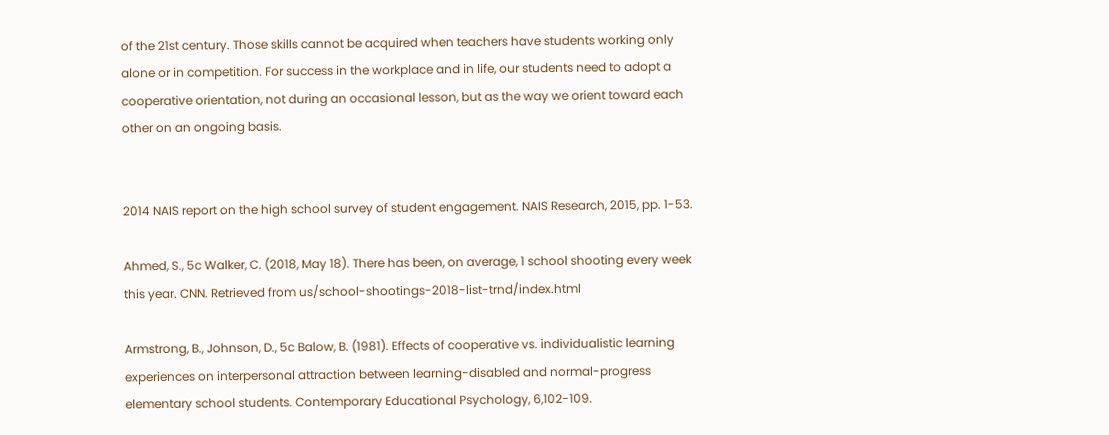of the 21st century. Those skills cannot be acquired when teachers have students working only alone or in competition. For success in the workplace and in life, our students need to adopt a cooperative orientation, not during an occasional lesson, but as the way we orient toward each other on an ongoing basis.


2014 NAIS report on the high school survey of student engagement. NAIS Research, 2015, pp. 1-53.

Ahmed, S., 5c Walker, C. (2018, May 18). There has been, on average, 1 school shooting every week this year. CNN. Retrieved from us/school-shootings-2018-list-trnd/index.html

Armstrong, B., Johnson, D., 5c Balow, B. (1981). Effects of cooperative vs. individualistic learning experiences on interpersonal attraction between learning-disabled and normal-progress elementary school students. Contemporary Educational Psychology, 6,102-109.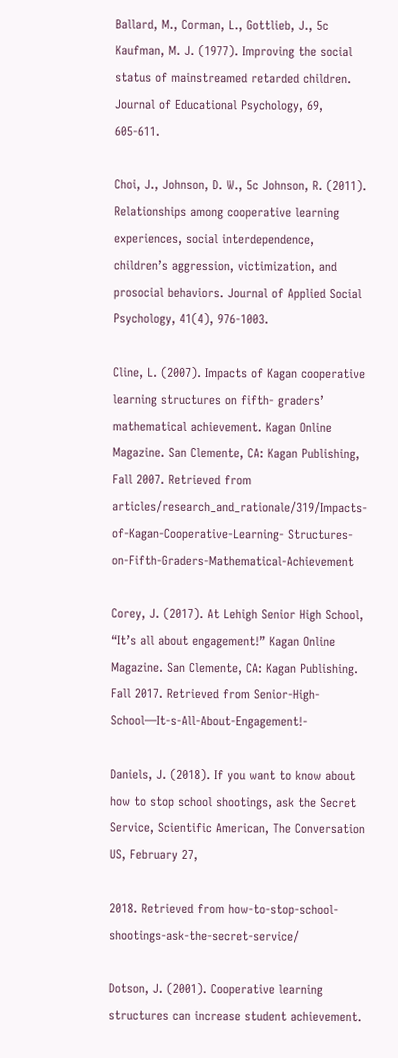Ballard, M., Corman, L., Gottlieb, J., 5c Kaufman, M. J. (1977). Improving the social status of mainstreamed retarded children. Journal of Educational Psychology, 69, 605-611.

Choi, J., Johnson, D. W., 5c Johnson, R. (2011). Relationships among cooperative learning experiences, social interdependence, children’s aggression, victimization, and prosocial behaviors. Journal of Applied Social Psychology, 41(4), 976-1003.

Cline, L. (2007). Impacts of Kagan cooperative learning structures on fifth- graders’ mathematical achievement. Kagan Online Magazine. San Clemente, CA: Kagan Publishing, Fall 2007. Retrieved from articles/research_and_rationale/319/Impacts-of-Kagan-Cooperative-Learning- Structures-on-Fifth-Graders-Mathematical-Achievement

Corey, J. (2017). At Lehigh Senior High School, “It’s all about engagement!” Kagan Online Magazine. San Clemente, CA: Kagan Publishing. Fall 2017. Retrieved from Senior-High-School—It-s-All-About-Engagement!-

Daniels, J. (2018). If you want to know about how to stop school shootings, ask the Secret Service, Scientific American, The Conversation US, February 27,

2018. Retrieved from how-to-stop-school-shootings-ask-the-secret-service/

Dotson, J. (2001). Cooperative learning structures can increase student achievement.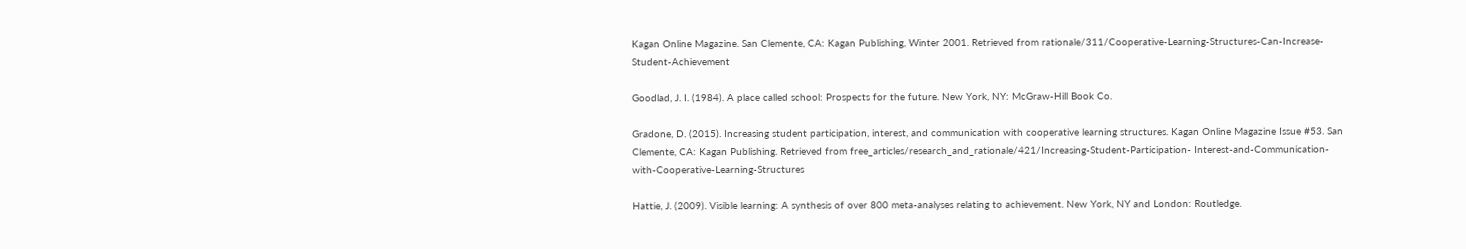Kagan Online Magazine. San Clemente, CA: Kagan Publishing, Winter 2001. Retrieved from rationale/311/Cooperative-Learning-Structures-Can-Increase-Student-Achievement

Goodlad, J. I. (1984). A place called school: Prospects for the future. New York, NY: McGraw-Hill Book Co.

Gradone, D. (2015). Increasing student participation, interest, and communication with cooperative learning structures. Kagan Online Magazine Issue #53. San Clemente, CA: Kagan Publishing. Retrieved from free_articles/research_and_rationale/421/Increasing-Student-Participation- Interest-and-Communication-with-Cooperative-Learning-Structures

Hattie, J. (2009). Visible learning: A synthesis of over 800 meta-analyses relating to achievement. New York, NY and London: Routledge.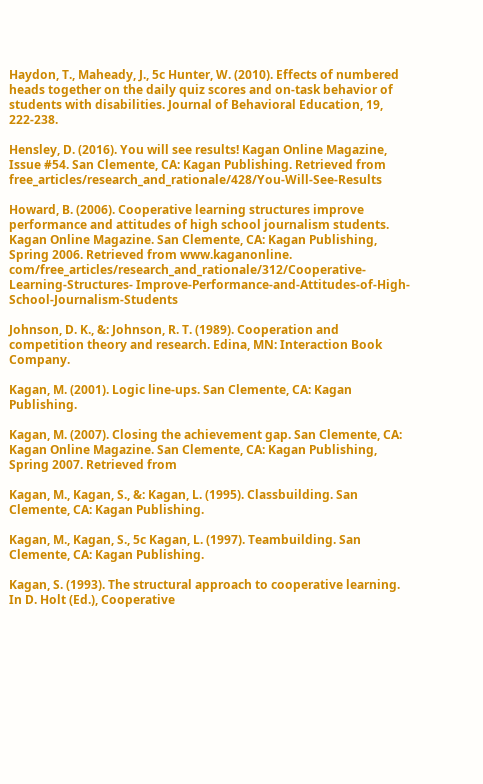Haydon, T., Maheady, J., 5c Hunter, W. (2010). Effects of numbered heads together on the daily quiz scores and on-task behavior of students with disabilities. Journal of Behavioral Education, 19, 222-238.

Hensley, D. (2016). You will see results! Kagan Online Magazine, Issue #54. San Clemente, CA: Kagan Publishing. Retrieved from free_articles/research_and_rationale/428/You-Will-See-Results

Howard, B. (2006). Cooperative learning structures improve performance and attitudes of high school journalism students. Kagan Online Magazine. San Clemente, CA: Kagan Publishing, Spring 2006. Retrieved from www.kaganonline. com/free_articles/research_and_rationale/312/Cooperative-Learning-Structures- Improve-Performance-and-Attitudes-of-High-School-Journalism-Students

Johnson, D. K., &: Johnson, R. T. (1989). Cooperation and competition theory and research. Edina, MN: Interaction Book Company.

Kagan, M. (2001). Logic line-ups. San Clemente, CA: Kagan Publishing.

Kagan, M. (2007). Closing the achievement gap. San Clemente, CA: Kagan Online Magazine. San Clemente, CA: Kagan Publishing, Spring 2007. Retrieved from

Kagan, M., Kagan, S., &: Kagan, L. (1995). Classbuilding. San Clemente, CA: Kagan Publishing.

Kagan, M., Kagan, S., 5c Kagan, L. (1997). Teambuilding. San Clemente, CA: Kagan Publishing.

Kagan, S. (1993). The structural approach to cooperative learning. In D. Holt (Ed.), Cooperative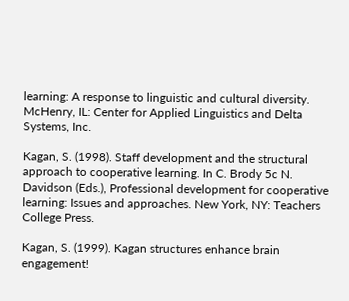learning: A response to linguistic and cultural diversity. McHenry, IL: Center for Applied Linguistics and Delta Systems, Inc.

Kagan, S. (1998). Staff development and the structural approach to cooperative learning. In C. Brody 5c N. Davidson (Eds.), Professional development for cooperative learning: Issues and approaches. New York, NY: Teachers College Press.

Kagan, S. (1999). Kagan structures enhance brain engagement!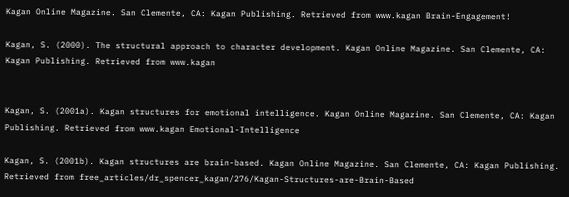Kagan Online Magazine. San Clemente, CA: Kagan Publishing. Retrieved from www.kagan Brain-Engagement!

Kagan, S. (2000). The structural approach to character development. Kagan Online Magazine. San Clemente, CA: Kagan Publishing. Retrieved from www.kagan


Kagan, S. (2001a). Kagan structures for emotional intelligence. Kagan Online Magazine. San Clemente, CA: Kagan Publishing. Retrieved from www.kagan Emotional-Intelligence

Kagan, S. (2001b). Kagan structures are brain-based. Kagan Online Magazine. San Clemente, CA: Kagan Publishing. Retrieved from free_articles/dr_spencer_kagan/276/Kagan-Structures-are-Brain-Based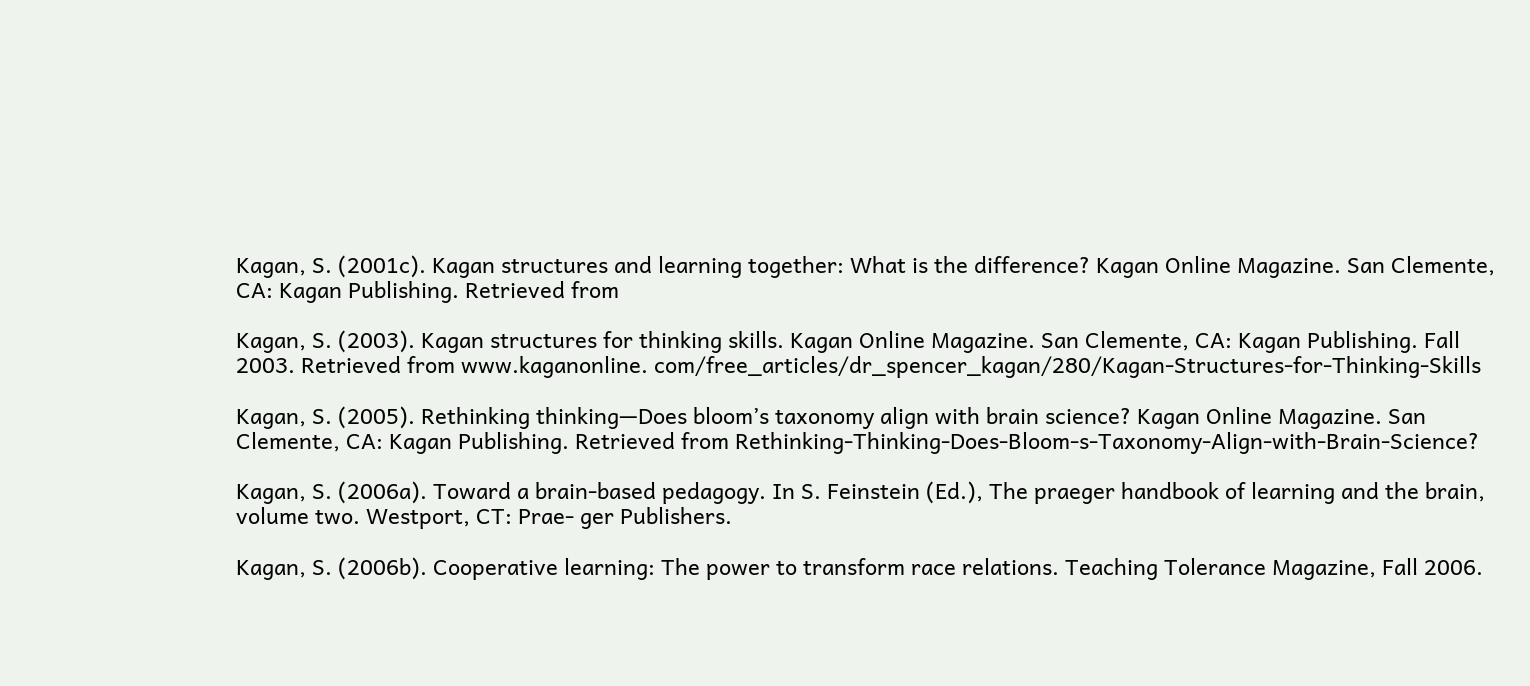Kagan, S. (2001c). Kagan structures and learning together: What is the difference? Kagan Online Magazine. San Clemente, CA: Kagan Publishing. Retrieved from

Kagan, S. (2003). Kagan structures for thinking skills. Kagan Online Magazine. San Clemente, CA: Kagan Publishing. Fall 2003. Retrieved from www.kaganonline. com/free_articles/dr_spencer_kagan/280/Kagan-Structures-for-Thinking-Skills

Kagan, S. (2005). Rethinking thinking—Does bloom’s taxonomy align with brain science? Kagan Online Magazine. San Clemente, CA: Kagan Publishing. Retrieved from Rethinking-Thinking-Does-Bloom-s-Taxonomy-Align-with-Brain-Science?

Kagan, S. (2006a). Toward a brain-based pedagogy. In S. Feinstein (Ed.), The praeger handbook of learning and the brain, volume two. Westport, CT: Prae- ger Publishers.

Kagan, S. (2006b). Cooperative learning: The power to transform race relations. Teaching Tolerance Magazine, Fall 2006.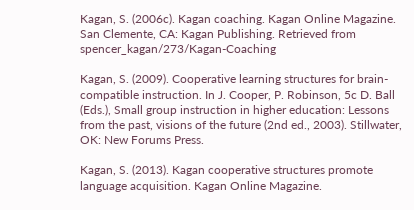Kagan, S. (2006c). Kagan coaching. Kagan Online Magazine. San Clemente, CA: Kagan Publishing. Retrieved from spencer_kagan/273/Kagan-Coaching

Kagan, S. (2009). Cooperative learning structures for brain-compatible instruction. In J. Cooper, P. Robinson, 5c D. Ball (Eds.), Small group instruction in higher education: Lessons from the past, visions of the future (2nd ed., 2003). Stillwater, OK: New Forums Press.

Kagan, S. (2013). Kagan cooperative structures promote language acquisition. Kagan Online Magazine.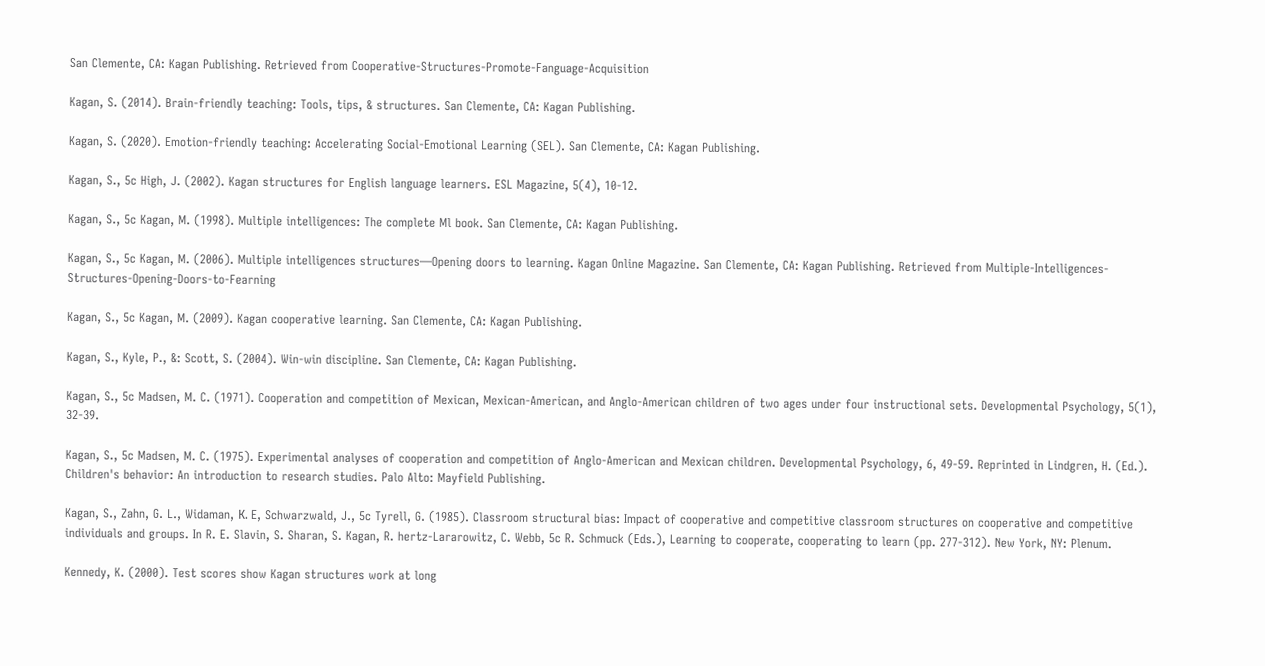San Clemente, CA: Kagan Publishing. Retrieved from Cooperative-Structures-Promote-Fanguage-Acquisition

Kagan, S. (2014). Brain-friendly teaching: Tools, tips, & structures. San Clemente, CA: Kagan Publishing.

Kagan, S. (2020). Emotion-friendly teaching: Accelerating Social-Emotional Learning (SEL). San Clemente, CA: Kagan Publishing.

Kagan, S., 5c High, J. (2002). Kagan structures for English language learners. ESL Magazine, 5(4), 10-12.

Kagan, S., 5c Kagan, M. (1998). Multiple intelligences: The complete Ml book. San Clemente, CA: Kagan Publishing.

Kagan, S., 5c Kagan, M. (2006). Multiple intelligences structures—Opening doors to learning. Kagan Online Magazine. San Clemente, CA: Kagan Publishing. Retrieved from Multiple-Intelligences-Structures-Opening-Doors-to-Fearning

Kagan, S., 5c Kagan, M. (2009). Kagan cooperative learning. San Clemente, CA: Kagan Publishing.

Kagan, S., Kyle, P., &: Scott, S. (2004). Win-win discipline. San Clemente, CA: Kagan Publishing.

Kagan, S., 5c Madsen, M. C. (1971). Cooperation and competition of Mexican, Mexican-American, and Anglo-American children of two ages under four instructional sets. Developmental Psychology, 5(1), 32-39.

Kagan, S., 5c Madsen, M. C. (1975). Experimental analyses of cooperation and competition of Anglo-American and Mexican children. Developmental Psychology, 6, 49-59. Reprinted in Lindgren, H. (Ed.). Children's behavior: An introduction to research studies. Palo Alto: Mayfield Publishing.

Kagan, S., Zahn, G. L., Widaman, К. E, Schwarzwald, J., 5c Tyrell, G. (1985). Classroom structural bias: Impact of cooperative and competitive classroom structures on cooperative and competitive individuals and groups. In R. E. Slavin, S. Sharan, S. Kagan, R. hertz-Lararowitz, C. Webb, 5c R. Schmuck (Eds.), Learning to cooperate, cooperating to learn (pp. 277-312). New York, NY: Plenum.

Kennedy, K. (2000). Test scores show Kagan structures work at long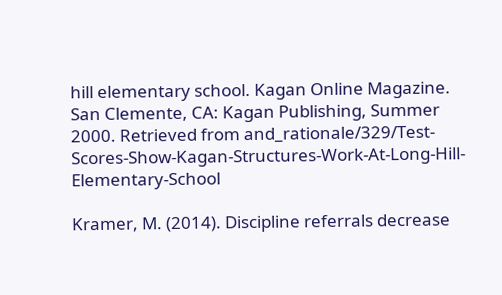hill elementary school. Kagan Online Magazine. San Clemente, CA: Kagan Publishing, Summer 2000. Retrieved from and_rationale/329/Test-Scores-Show-Kagan-Structures-Work-At-Long-Hill- Elementary-School

Kramer, M. (2014). Discipline referrals decrease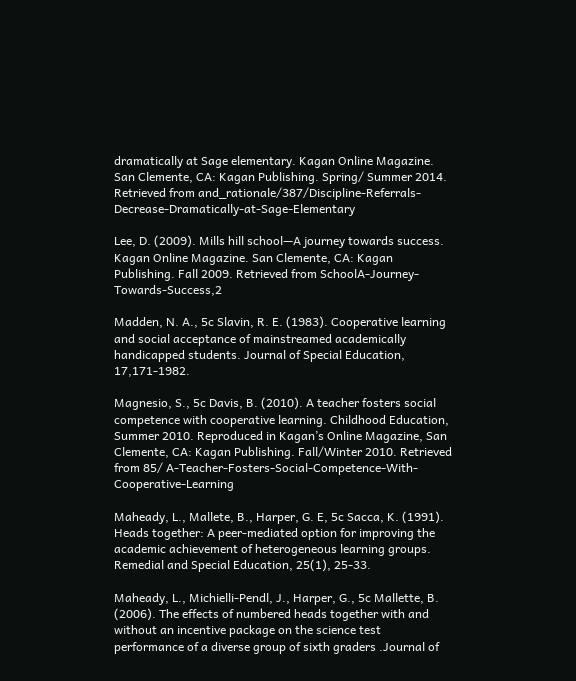dramatically at Sage elementary. Kagan Online Magazine. San Clemente, CA: Kagan Publishing. Spring/ Summer 2014. Retrieved from and_rationale/387/Discipline-Referrals-Decrease-Dramatically-at-Sage-Elementary

Lee, D. (2009). Mills hill school—A journey towards success. Kagan Online Magazine. San Clemente, CA: Kagan Publishing. Fall 2009. Retrieved from SchoolA-Journey-Towards-Success,2

Madden, N. A., 5c Slavin, R. E. (1983). Cooperative learning and social acceptance of mainstreamed academically handicapped students. Journal of Special Education, 17,171-1982.

Magnesio, S., 5c Davis, B. (2010). A teacher fosters social competence with cooperative learning. Childhood Education, Summer 2010. Reproduced in Kagan’s Online Magazine, San Clemente, CA: Kagan Publishing. Fall/Winter 2010. Retrieved from 85/ A-Teacher-Fosters-Social-Competence-With-Cooperative-Learning

Maheady, L., Mallete, B., Harper, G. E, 5c Sacca, K. (1991). Heads together: A peer-mediated option for improving the academic achievement of heterogeneous learning groups. Remedial and Special Education, 25(1), 25-33.

Maheady, L., Michielli-Pendl, J., Harper, G., 5c Mallette, B. (2006). The effects of numbered heads together with and without an incentive package on the science test performance of a diverse group of sixth graders .Journal of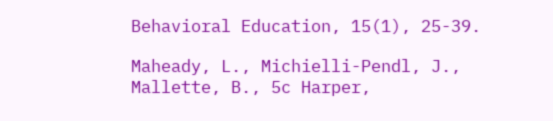Behavioral Education, 15(1), 25-39.

Maheady, L., Michielli-Pendl, J., Mallette, B., 5c Harper,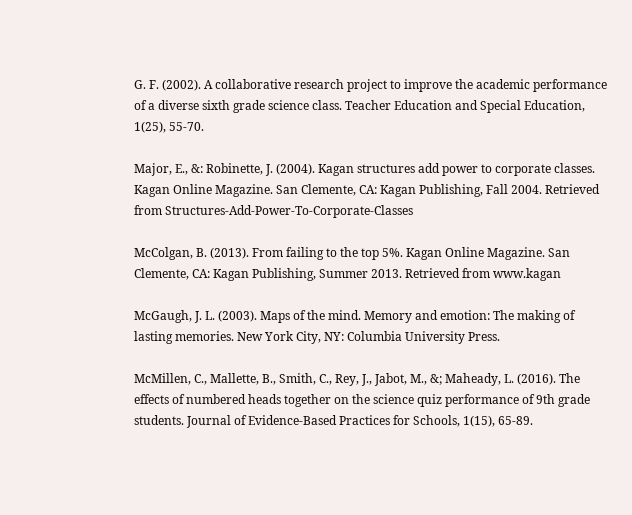G. F. (2002). A collaborative research project to improve the academic performance of a diverse sixth grade science class. Teacher Education and Special Education, 1(25), 55-70.

Major, E., &: Robinette, J. (2004). Kagan structures add power to corporate classes. Kagan Online Magazine. San Clemente, CA: Kagan Publishing, Fall 2004. Retrieved from Structures-Add-Power-To-Corporate-Classes

McColgan, B. (2013). From failing to the top 5%. Kagan Online Magazine. San Clemente, CA: Kagan Publishing, Summer 2013. Retrieved from www.kagan

McGaugh, J. L. (2003). Maps of the mind. Memory and emotion: The making of lasting memories. New York City, NY: Columbia University Press.

McMillen, C., Mallette, B., Smith, C., Rey, J., Jabot, M., &; Maheady, L. (2016). The effects of numbered heads together on the science quiz performance of 9th grade students. Journal of Evidence-Based Practices for Schools, 1(15), 65-89.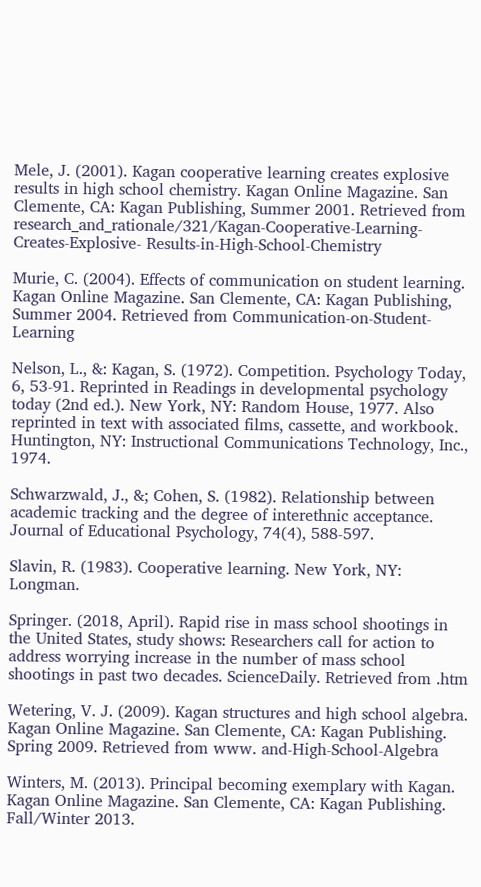Mele, J. (2001). Kagan cooperative learning creates explosive results in high school chemistry. Kagan Online Magazine. San Clemente, CA: Kagan Publishing, Summer 2001. Retrieved from research_and_rationale/321/Kagan-Cooperative-Learning-Creates-Explosive- Results-in-High-School-Chemistry

Murie, C. (2004). Effects of communication on student learning. Kagan Online Magazine. San Clemente, CA: Kagan Publishing, Summer 2004. Retrieved from Communication-on-Student-Learning

Nelson, L., &: Kagan, S. (1972). Competition. Psychology Today, 6, 53-91. Reprinted in Readings in developmental psychology today (2nd ed.). New York, NY: Random House, 1977. Also reprinted in text with associated films, cassette, and workbook. Huntington, NY: Instructional Communications Technology, Inc., 1974.

Schwarzwald, J., &; Cohen, S. (1982). Relationship between academic tracking and the degree of interethnic acceptance. Journal of Educational Psychology, 74(4), 588-597.

Slavin, R. (1983). Cooperative learning. New York, NY: Longman.

Springer. (2018, April). Rapid rise in mass school shootings in the United States, study shows: Researchers call for action to address worrying increase in the number of mass school shootings in past two decades. ScienceDaily. Retrieved from .htm

Wetering, V. J. (2009). Kagan structures and high school algebra. Kagan Online Magazine. San Clemente, CA: Kagan Publishing. Spring 2009. Retrieved from www. and-High-School-Algebra

Winters, M. (2013). Principal becoming exemplary with Kagan. Kagan Online Magazine. San Clemente, CA: Kagan Publishing. Fall/Winter 2013.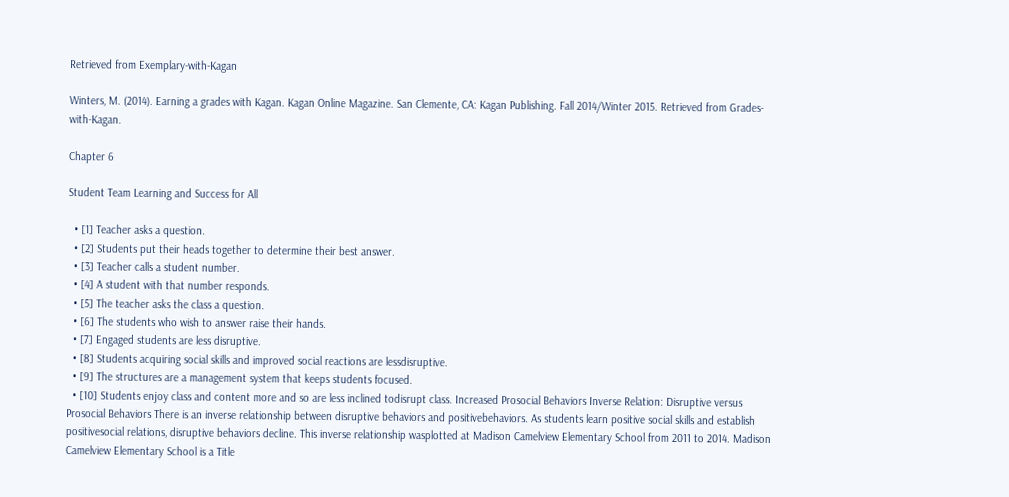Retrieved from Exemplary-with-Kagan

Winters, M. (2014). Earning a grades with Kagan. Kagan Online Magazine. San Clemente, CA: Kagan Publishing. Fall 2014/Winter 2015. Retrieved from Grades-with-Kagan.

Chapter 6

Student Team Learning and Success for All

  • [1] Teacher asks a question.
  • [2] Students put their heads together to determine their best answer.
  • [3] Teacher calls a student number.
  • [4] A student with that number responds.
  • [5] The teacher asks the class a question.
  • [6] The students who wish to answer raise their hands.
  • [7] Engaged students are less disruptive.
  • [8] Students acquiring social skills and improved social reactions are lessdisruptive.
  • [9] The structures are a management system that keeps students focused.
  • [10] Students enjoy class and content more and so are less inclined todisrupt class. Increased Prosocial Behaviors Inverse Relation: Disruptive versus Prosocial Behaviors There is an inverse relationship between disruptive behaviors and positivebehaviors. As students learn positive social skills and establish positivesocial relations, disruptive behaviors decline. This inverse relationship wasplotted at Madison Camelview Elementary School from 2011 to 2014. Madison Camelview Elementary School is a Title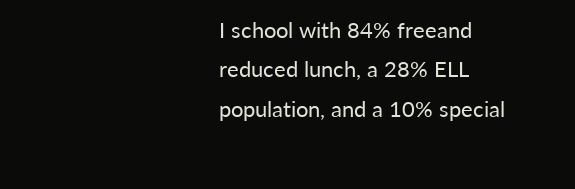I school with 84% freeand reduced lunch, a 28% ELL population, and a 10% special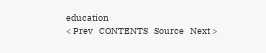education
< Prev   CONTENTS   Source   Next >